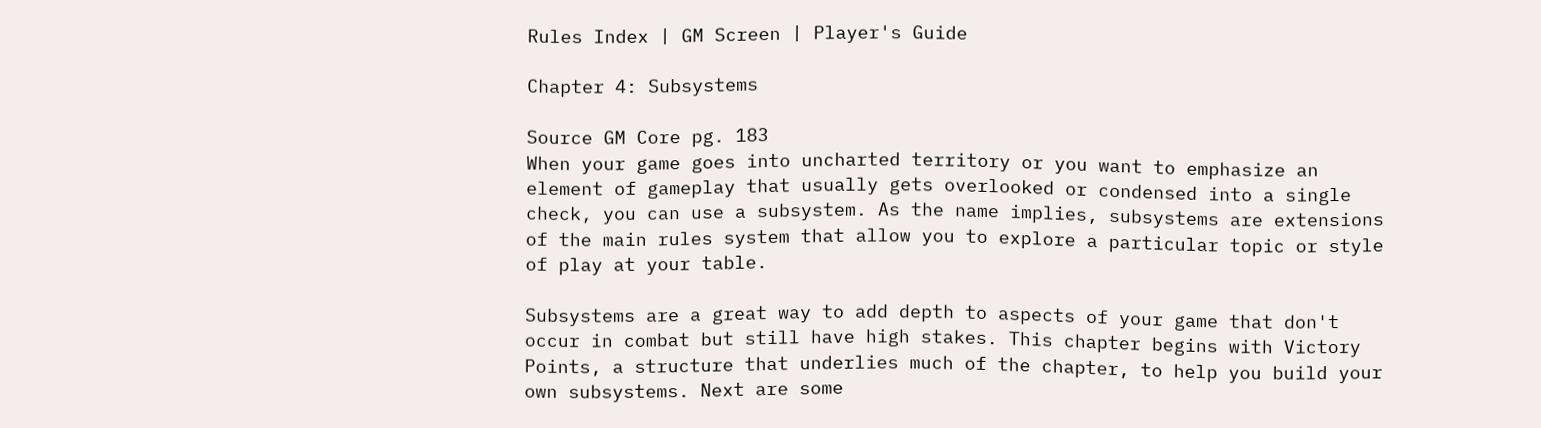Rules Index | GM Screen | Player's Guide

Chapter 4: Subsystems

Source GM Core pg. 183
When your game goes into uncharted territory or you want to emphasize an element of gameplay that usually gets overlooked or condensed into a single check, you can use a subsystem. As the name implies, subsystems are extensions of the main rules system that allow you to explore a particular topic or style of play at your table.

Subsystems are a great way to add depth to aspects of your game that don't occur in combat but still have high stakes. This chapter begins with Victory Points, a structure that underlies much of the chapter, to help you build your own subsystems. Next are some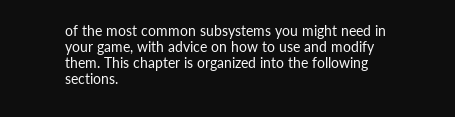of the most common subsystems you might need in your game, with advice on how to use and modify them. This chapter is organized into the following sections.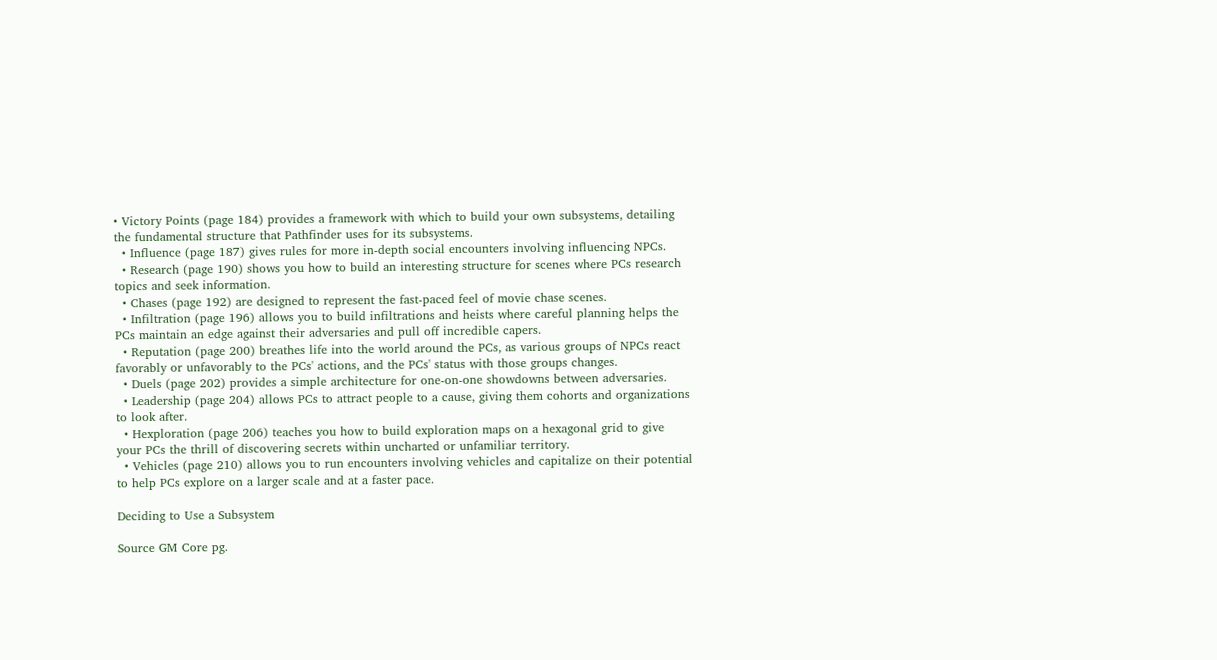• Victory Points (page 184) provides a framework with which to build your own subsystems, detailing the fundamental structure that Pathfinder uses for its subsystems.
  • Influence (page 187) gives rules for more in-depth social encounters involving influencing NPCs.
  • Research (page 190) shows you how to build an interesting structure for scenes where PCs research topics and seek information.
  • Chases (page 192) are designed to represent the fast-paced feel of movie chase scenes.
  • Infiltration (page 196) allows you to build infiltrations and heists where careful planning helps the PCs maintain an edge against their adversaries and pull off incredible capers.
  • Reputation (page 200) breathes life into the world around the PCs, as various groups of NPCs react favorably or unfavorably to the PCs' actions, and the PCs' status with those groups changes.
  • Duels (page 202) provides a simple architecture for one-on-one showdowns between adversaries.
  • Leadership (page 204) allows PCs to attract people to a cause, giving them cohorts and organizations to look after.
  • Hexploration (page 206) teaches you how to build exploration maps on a hexagonal grid to give your PCs the thrill of discovering secrets within uncharted or unfamiliar territory.
  • Vehicles (page 210) allows you to run encounters involving vehicles and capitalize on their potential to help PCs explore on a larger scale and at a faster pace.

Deciding to Use a Subsystem

Source GM Core pg.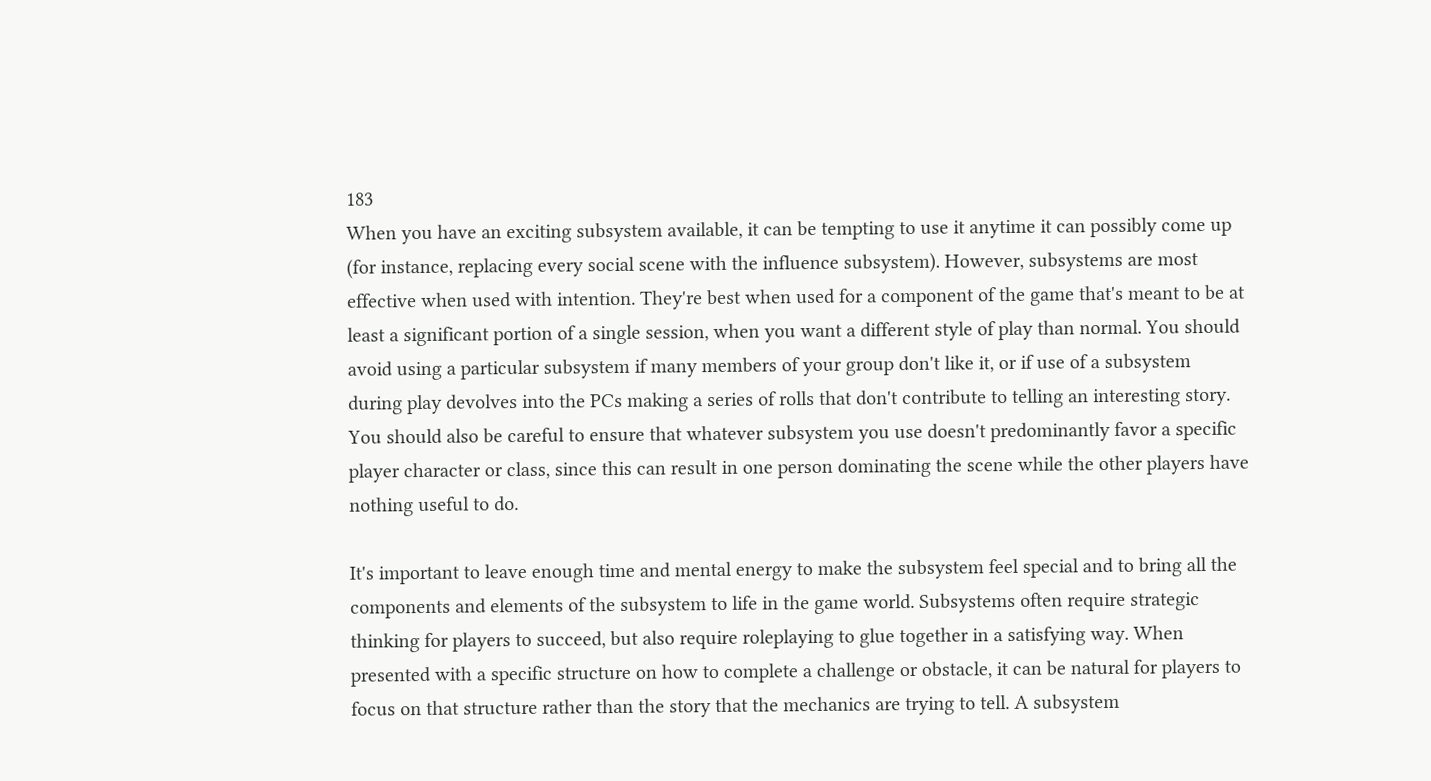183
When you have an exciting subsystem available, it can be tempting to use it anytime it can possibly come up (for instance, replacing every social scene with the influence subsystem). However, subsystems are most effective when used with intention. They're best when used for a component of the game that's meant to be at least a significant portion of a single session, when you want a different style of play than normal. You should avoid using a particular subsystem if many members of your group don't like it, or if use of a subsystem during play devolves into the PCs making a series of rolls that don't contribute to telling an interesting story. You should also be careful to ensure that whatever subsystem you use doesn't predominantly favor a specific player character or class, since this can result in one person dominating the scene while the other players have nothing useful to do.

It's important to leave enough time and mental energy to make the subsystem feel special and to bring all the components and elements of the subsystem to life in the game world. Subsystems often require strategic thinking for players to succeed, but also require roleplaying to glue together in a satisfying way. When presented with a specific structure on how to complete a challenge or obstacle, it can be natural for players to focus on that structure rather than the story that the mechanics are trying to tell. A subsystem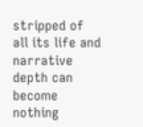stripped of all its life and narrative depth can become nothing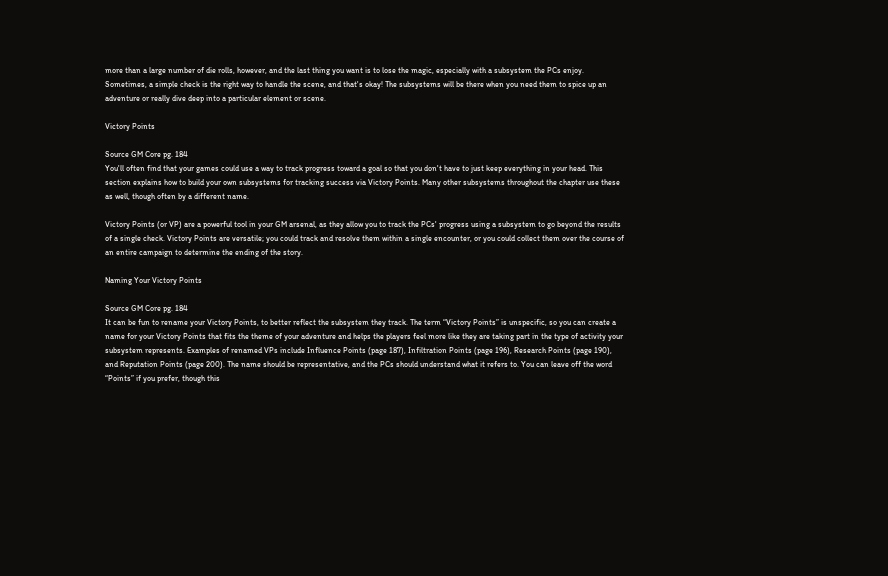more than a large number of die rolls, however, and the last thing you want is to lose the magic, especially with a subsystem the PCs enjoy. Sometimes, a simple check is the right way to handle the scene, and that's okay! The subsystems will be there when you need them to spice up an adventure or really dive deep into a particular element or scene.

Victory Points

Source GM Core pg. 184
You'll often find that your games could use a way to track progress toward a goal so that you don't have to just keep everything in your head. This section explains how to build your own subsystems for tracking success via Victory Points. Many other subsystems throughout the chapter use these as well, though often by a different name.

Victory Points (or VP) are a powerful tool in your GM arsenal, as they allow you to track the PCs' progress using a subsystem to go beyond the results of a single check. Victory Points are versatile; you could track and resolve them within a single encounter, or you could collect them over the course of an entire campaign to determine the ending of the story.

Naming Your Victory Points

Source GM Core pg. 184
It can be fun to rename your Victory Points, to better reflect the subsystem they track. The term “Victory Points” is unspecific, so you can create a name for your Victory Points that fits the theme of your adventure and helps the players feel more like they are taking part in the type of activity your subsystem represents. Examples of renamed VPs include Influence Points (page 187), Infiltration Points (page 196), Research Points (page 190), and Reputation Points (page 200). The name should be representative, and the PCs should understand what it refers to. You can leave off the word “Points” if you prefer, though this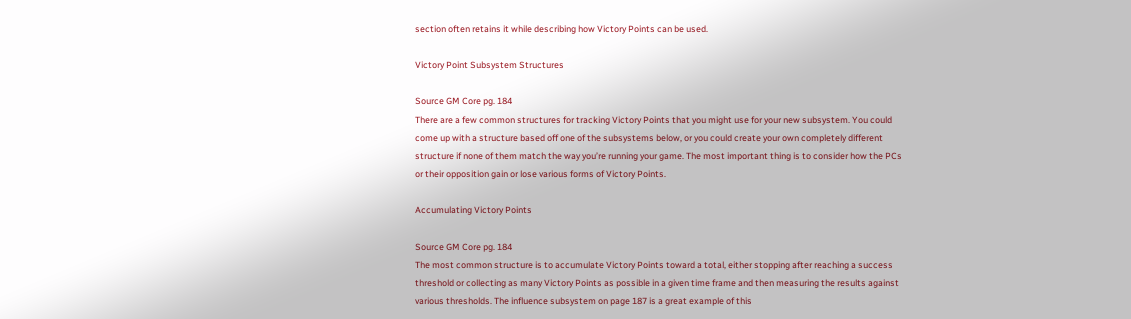section often retains it while describing how Victory Points can be used.

Victory Point Subsystem Structures

Source GM Core pg. 184
There are a few common structures for tracking Victory Points that you might use for your new subsystem. You could come up with a structure based off one of the subsystems below, or you could create your own completely different structure if none of them match the way you’re running your game. The most important thing is to consider how the PCs or their opposition gain or lose various forms of Victory Points.

Accumulating Victory Points

Source GM Core pg. 184
The most common structure is to accumulate Victory Points toward a total, either stopping after reaching a success threshold or collecting as many Victory Points as possible in a given time frame and then measuring the results against various thresholds. The influence subsystem on page 187 is a great example of this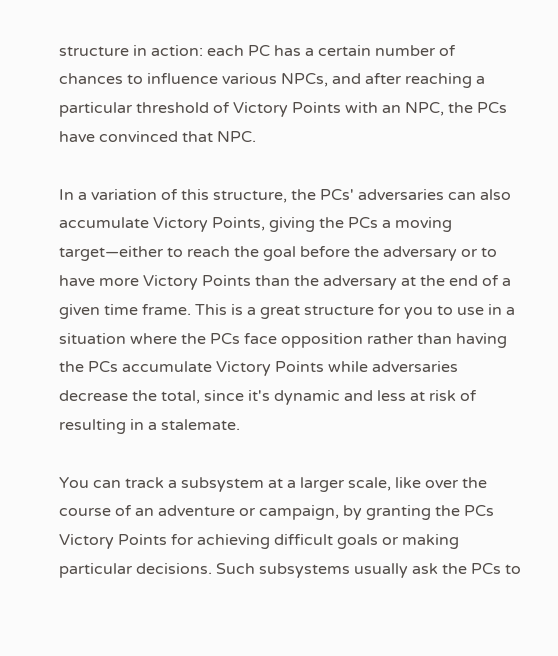structure in action: each PC has a certain number of chances to influence various NPCs, and after reaching a particular threshold of Victory Points with an NPC, the PCs have convinced that NPC.

In a variation of this structure, the PCs' adversaries can also accumulate Victory Points, giving the PCs a moving target—either to reach the goal before the adversary or to have more Victory Points than the adversary at the end of a given time frame. This is a great structure for you to use in a situation where the PCs face opposition rather than having the PCs accumulate Victory Points while adversaries decrease the total, since it's dynamic and less at risk of resulting in a stalemate.

You can track a subsystem at a larger scale, like over the course of an adventure or campaign, by granting the PCs Victory Points for achieving difficult goals or making particular decisions. Such subsystems usually ask the PCs to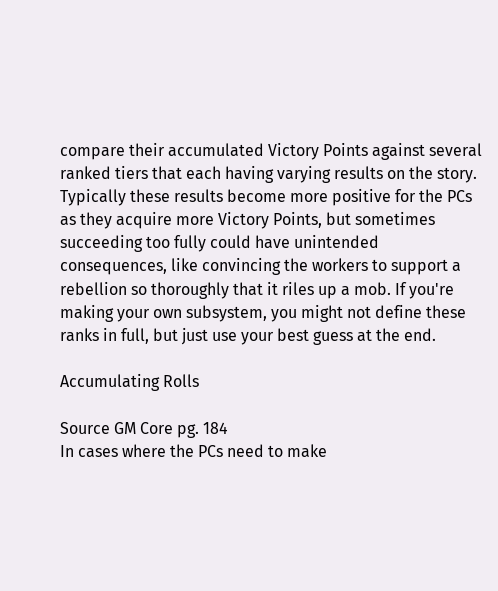compare their accumulated Victory Points against several ranked tiers that each having varying results on the story. Typically these results become more positive for the PCs as they acquire more Victory Points, but sometimes succeeding too fully could have unintended consequences, like convincing the workers to support a rebellion so thoroughly that it riles up a mob. If you're making your own subsystem, you might not define these ranks in full, but just use your best guess at the end.

Accumulating Rolls

Source GM Core pg. 184
In cases where the PCs need to make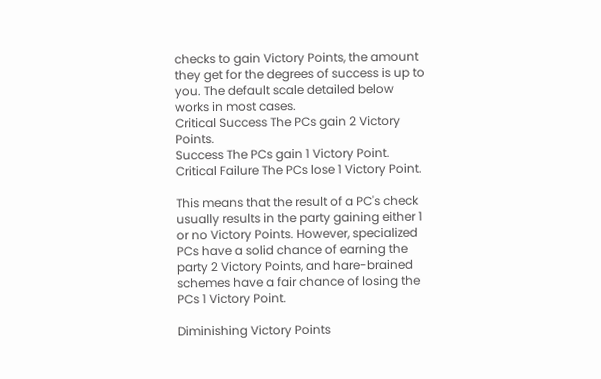checks to gain Victory Points, the amount they get for the degrees of success is up to you. The default scale detailed below works in most cases.
Critical Success The PCs gain 2 Victory Points.
Success The PCs gain 1 Victory Point.
Critical Failure The PCs lose 1 Victory Point.

This means that the result of a PC's check usually results in the party gaining either 1 or no Victory Points. However, specialized PCs have a solid chance of earning the party 2 Victory Points, and hare-brained schemes have a fair chance of losing the PCs 1 Victory Point.

Diminishing Victory Points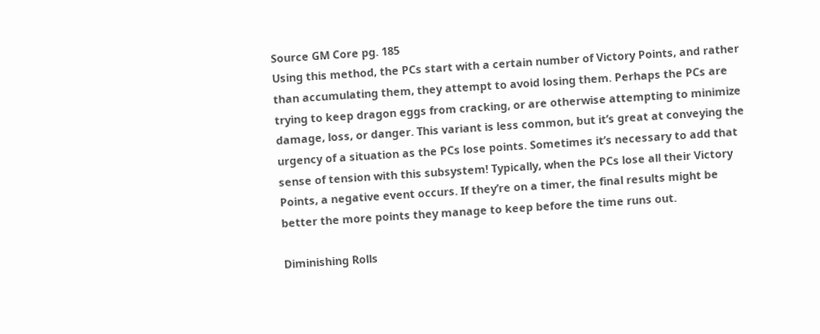Source GM Core pg. 185
Using this method, the PCs start with a certain number of Victory Points, and rather than accumulating them, they attempt to avoid losing them. Perhaps the PCs are trying to keep dragon eggs from cracking, or are otherwise attempting to minimize damage, loss, or danger. This variant is less common, but it’s great at conveying the urgency of a situation as the PCs lose points. Sometimes it’s necessary to add that sense of tension with this subsystem! Typically, when the PCs lose all their Victory Points, a negative event occurs. If they’re on a timer, the final results might be better the more points they manage to keep before the time runs out.

Diminishing Rolls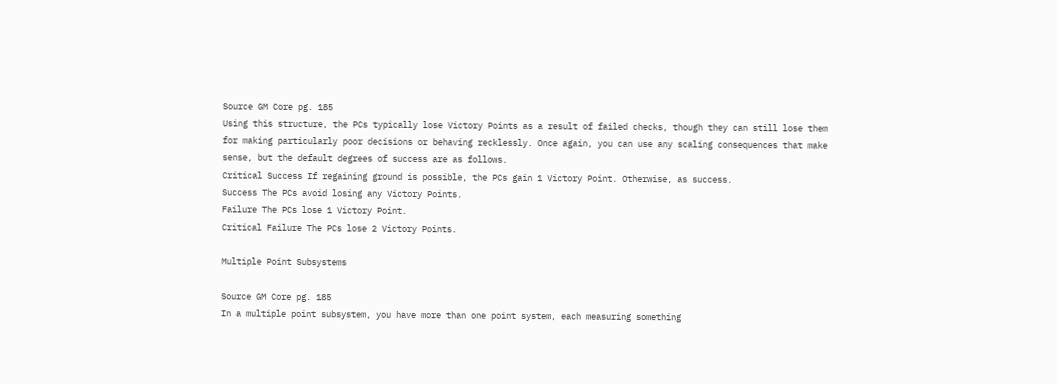Source GM Core pg. 185
Using this structure, the PCs typically lose Victory Points as a result of failed checks, though they can still lose them for making particularly poor decisions or behaving recklessly. Once again, you can use any scaling consequences that make sense, but the default degrees of success are as follows.
Critical Success If regaining ground is possible, the PCs gain 1 Victory Point. Otherwise, as success.
Success The PCs avoid losing any Victory Points.
Failure The PCs lose 1 Victory Point.
Critical Failure The PCs lose 2 Victory Points.

Multiple Point Subsystems

Source GM Core pg. 185
In a multiple point subsystem, you have more than one point system, each measuring something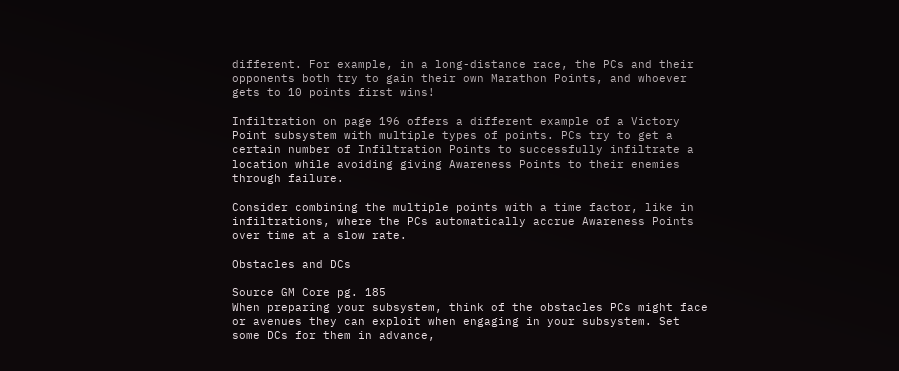different. For example, in a long-distance race, the PCs and their opponents both try to gain their own Marathon Points, and whoever gets to 10 points first wins!

Infiltration on page 196 offers a different example of a Victory Point subsystem with multiple types of points. PCs try to get a certain number of Infiltration Points to successfully infiltrate a location while avoiding giving Awareness Points to their enemies through failure.

Consider combining the multiple points with a time factor, like in infiltrations, where the PCs automatically accrue Awareness Points over time at a slow rate.

Obstacles and DCs

Source GM Core pg. 185
When preparing your subsystem, think of the obstacles PCs might face or avenues they can exploit when engaging in your subsystem. Set some DCs for them in advance,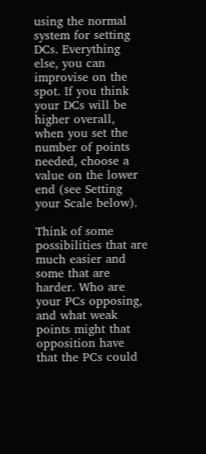using the normal system for setting DCs. Everything else, you can improvise on the spot. If you think your DCs will be higher overall, when you set the number of points needed, choose a value on the lower end (see Setting your Scale below).

Think of some possibilities that are much easier and some that are harder. Who are your PCs opposing, and what weak points might that opposition have that the PCs could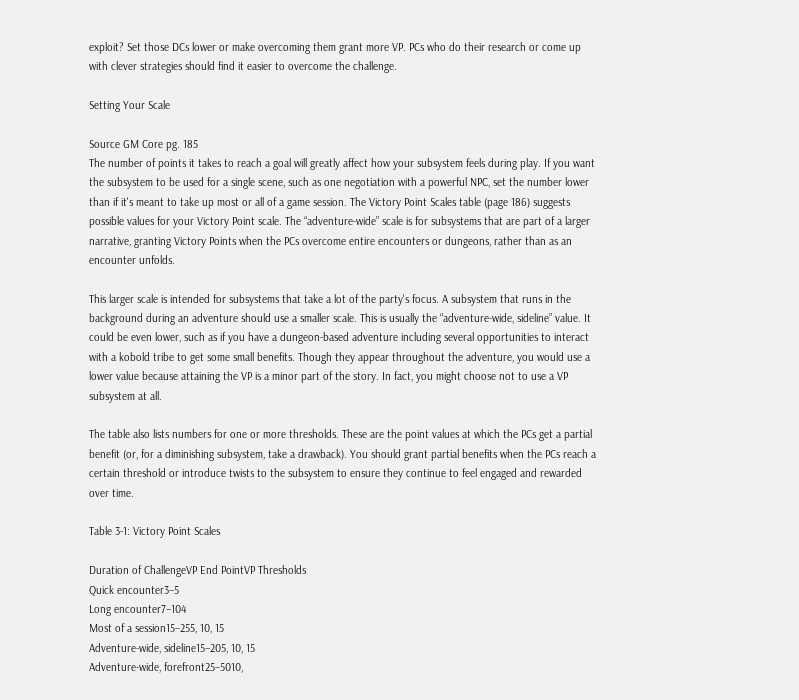exploit? Set those DCs lower or make overcoming them grant more VP. PCs who do their research or come up with clever strategies should find it easier to overcome the challenge.

Setting Your Scale

Source GM Core pg. 185
The number of points it takes to reach a goal will greatly affect how your subsystem feels during play. If you want the subsystem to be used for a single scene, such as one negotiation with a powerful NPC, set the number lower than if it's meant to take up most or all of a game session. The Victory Point Scales table (page 186) suggests possible values for your Victory Point scale. The “adventure-wide” scale is for subsystems that are part of a larger narrative, granting Victory Points when the PCs overcome entire encounters or dungeons, rather than as an encounter unfolds.

This larger scale is intended for subsystems that take a lot of the party's focus. A subsystem that runs in the background during an adventure should use a smaller scale. This is usually the “adventure-wide, sideline” value. It could be even lower, such as if you have a dungeon-based adventure including several opportunities to interact with a kobold tribe to get some small benefits. Though they appear throughout the adventure, you would use a lower value because attaining the VP is a minor part of the story. In fact, you might choose not to use a VP subsystem at all.

The table also lists numbers for one or more thresholds. These are the point values at which the PCs get a partial benefit (or, for a diminishing subsystem, take a drawback). You should grant partial benefits when the PCs reach a certain threshold or introduce twists to the subsystem to ensure they continue to feel engaged and rewarded over time.

Table 3-1: Victory Point Scales

Duration of ChallengeVP End PointVP Thresholds
Quick encounter3–5
Long encounter7–104
Most of a session15–255, 10, 15
Adventure-wide, sideline15–205, 10, 15
Adventure-wide, forefront25–5010,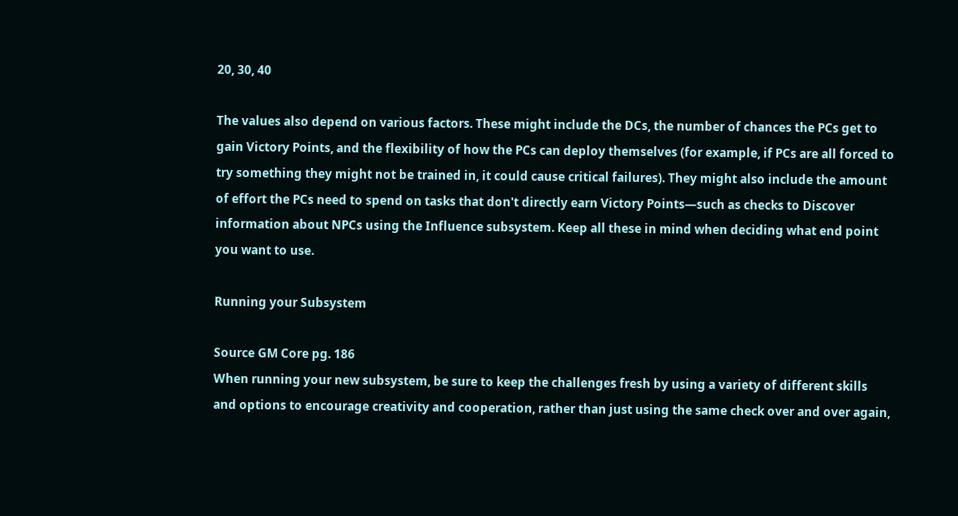20, 30, 40

The values also depend on various factors. These might include the DCs, the number of chances the PCs get to gain Victory Points, and the flexibility of how the PCs can deploy themselves (for example, if PCs are all forced to try something they might not be trained in, it could cause critical failures). They might also include the amount of effort the PCs need to spend on tasks that don't directly earn Victory Points—such as checks to Discover information about NPCs using the Influence subsystem. Keep all these in mind when deciding what end point you want to use.

Running your Subsystem

Source GM Core pg. 186
When running your new subsystem, be sure to keep the challenges fresh by using a variety of different skills and options to encourage creativity and cooperation, rather than just using the same check over and over again,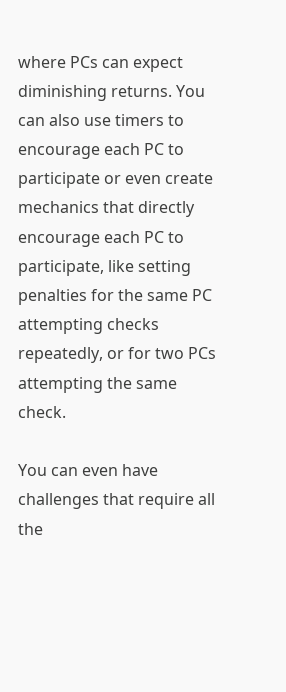where PCs can expect diminishing returns. You can also use timers to encourage each PC to participate or even create mechanics that directly encourage each PC to participate, like setting penalties for the same PC attempting checks repeatedly, or for two PCs attempting the same check.

You can even have challenges that require all the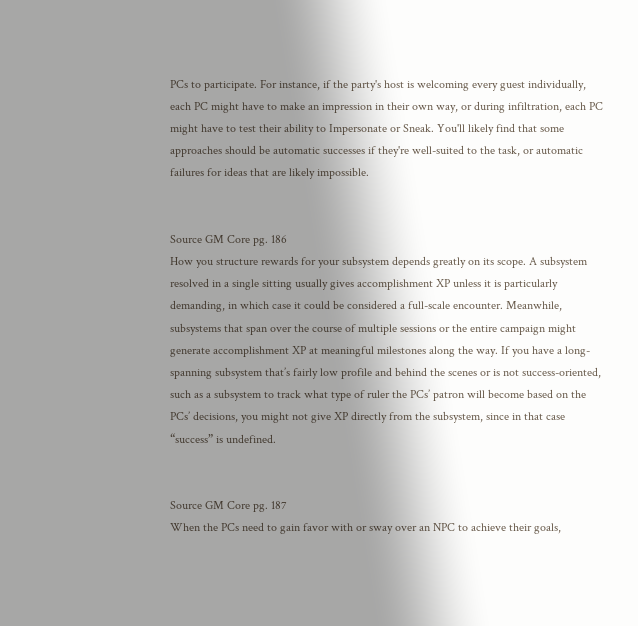PCs to participate. For instance, if the party's host is welcoming every guest individually, each PC might have to make an impression in their own way, or during infiltration, each PC might have to test their ability to Impersonate or Sneak. You'll likely find that some approaches should be automatic successes if they're well-suited to the task, or automatic failures for ideas that are likely impossible.


Source GM Core pg. 186
How you structure rewards for your subsystem depends greatly on its scope. A subsystem resolved in a single sitting usually gives accomplishment XP unless it is particularly demanding, in which case it could be considered a full-scale encounter. Meanwhile, subsystems that span over the course of multiple sessions or the entire campaign might generate accomplishment XP at meaningful milestones along the way. If you have a long-spanning subsystem that’s fairly low profile and behind the scenes or is not success-oriented, such as a subsystem to track what type of ruler the PCs’ patron will become based on the PCs’ decisions, you might not give XP directly from the subsystem, since in that case “success” is undefined.


Source GM Core pg. 187
When the PCs need to gain favor with or sway over an NPC to achieve their goals,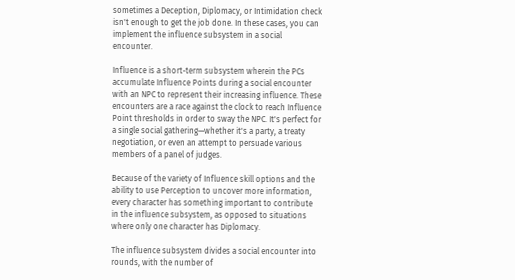sometimes a Deception, Diplomacy, or Intimidation check isn't enough to get the job done. In these cases, you can implement the influence subsystem in a social encounter.

Influence is a short-term subsystem wherein the PCs accumulate Influence Points during a social encounter with an NPC to represent their increasing influence. These encounters are a race against the clock to reach Influence Point thresholds in order to sway the NPC. It's perfect for a single social gathering—whether it's a party, a treaty negotiation, or even an attempt to persuade various members of a panel of judges.

Because of the variety of Influence skill options and the ability to use Perception to uncover more information, every character has something important to contribute in the influence subsystem, as opposed to situations where only one character has Diplomacy.

The influence subsystem divides a social encounter into rounds, with the number of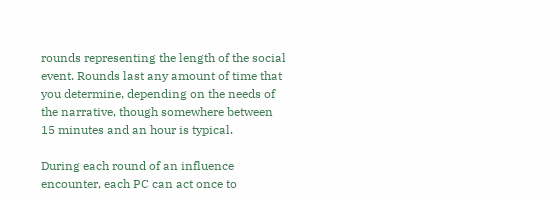rounds representing the length of the social event. Rounds last any amount of time that you determine, depending on the needs of the narrative, though somewhere between 15 minutes and an hour is typical.

During each round of an influence encounter, each PC can act once to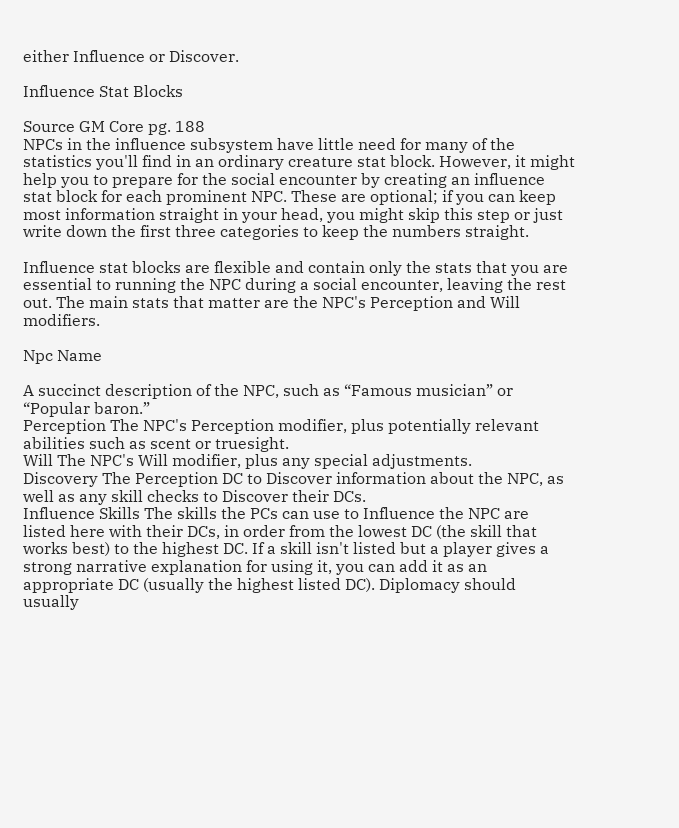either Influence or Discover.

Influence Stat Blocks

Source GM Core pg. 188
NPCs in the influence subsystem have little need for many of the statistics you'll find in an ordinary creature stat block. However, it might help you to prepare for the social encounter by creating an influence stat block for each prominent NPC. These are optional; if you can keep most information straight in your head, you might skip this step or just write down the first three categories to keep the numbers straight.

Influence stat blocks are flexible and contain only the stats that you are essential to running the NPC during a social encounter, leaving the rest out. The main stats that matter are the NPC's Perception and Will modifiers.

Npc Name

A succinct description of the NPC, such as “Famous musician” or “Popular baron.”
Perception The NPC's Perception modifier, plus potentially relevant abilities such as scent or truesight.
Will The NPC's Will modifier, plus any special adjustments.
Discovery The Perception DC to Discover information about the NPC, as well as any skill checks to Discover their DCs.
Influence Skills The skills the PCs can use to Influence the NPC are listed here with their DCs, in order from the lowest DC (the skill that works best) to the highest DC. If a skill isn't listed but a player gives a strong narrative explanation for using it, you can add it as an appropriate DC (usually the highest listed DC). Diplomacy should usually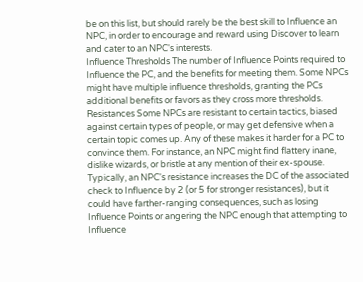be on this list, but should rarely be the best skill to Influence an NPC, in order to encourage and reward using Discover to learn and cater to an NPC's interests.
Influence Thresholds The number of Influence Points required to Influence the PC, and the benefits for meeting them. Some NPCs might have multiple influence thresholds, granting the PCs additional benefits or favors as they cross more thresholds.
Resistances Some NPCs are resistant to certain tactics, biased against certain types of people, or may get defensive when a certain topic comes up. Any of these makes it harder for a PC to convince them. For instance, an NPC might find flattery inane, dislike wizards, or bristle at any mention of their ex-spouse. Typically, an NPC's resistance increases the DC of the associated check to Influence by 2 (or 5 for stronger resistances), but it could have farther-ranging consequences, such as losing Influence Points or angering the NPC enough that attempting to Influence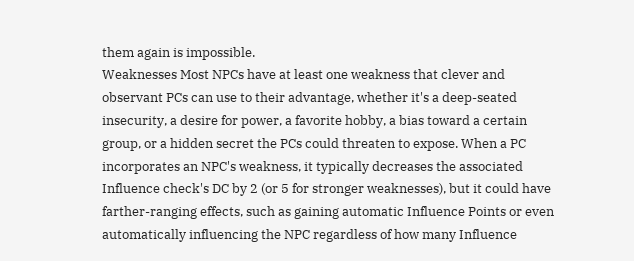them again is impossible.
Weaknesses Most NPCs have at least one weakness that clever and observant PCs can use to their advantage, whether it's a deep-seated insecurity, a desire for power, a favorite hobby, a bias toward a certain group, or a hidden secret the PCs could threaten to expose. When a PC incorporates an NPC's weakness, it typically decreases the associated Influence check's DC by 2 (or 5 for stronger weaknesses), but it could have farther-ranging effects, such as gaining automatic Influence Points or even automatically influencing the NPC regardless of how many Influence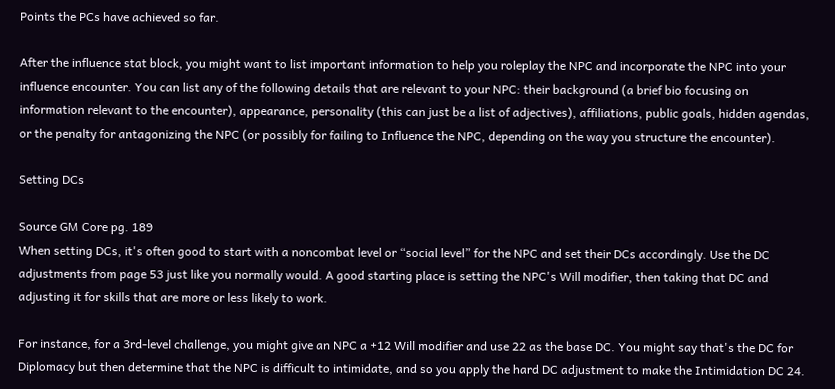Points the PCs have achieved so far.

After the influence stat block, you might want to list important information to help you roleplay the NPC and incorporate the NPC into your influence encounter. You can list any of the following details that are relevant to your NPC: their background (a brief bio focusing on information relevant to the encounter), appearance, personality (this can just be a list of adjectives), affiliations, public goals, hidden agendas, or the penalty for antagonizing the NPC (or possibly for failing to Influence the NPC, depending on the way you structure the encounter).

Setting DCs

Source GM Core pg. 189
When setting DCs, it's often good to start with a noncombat level or “social level” for the NPC and set their DCs accordingly. Use the DC adjustments from page 53 just like you normally would. A good starting place is setting the NPC's Will modifier, then taking that DC and adjusting it for skills that are more or less likely to work.

For instance, for a 3rd-level challenge, you might give an NPC a +12 Will modifier and use 22 as the base DC. You might say that's the DC for Diplomacy but then determine that the NPC is difficult to intimidate, and so you apply the hard DC adjustment to make the Intimidation DC 24.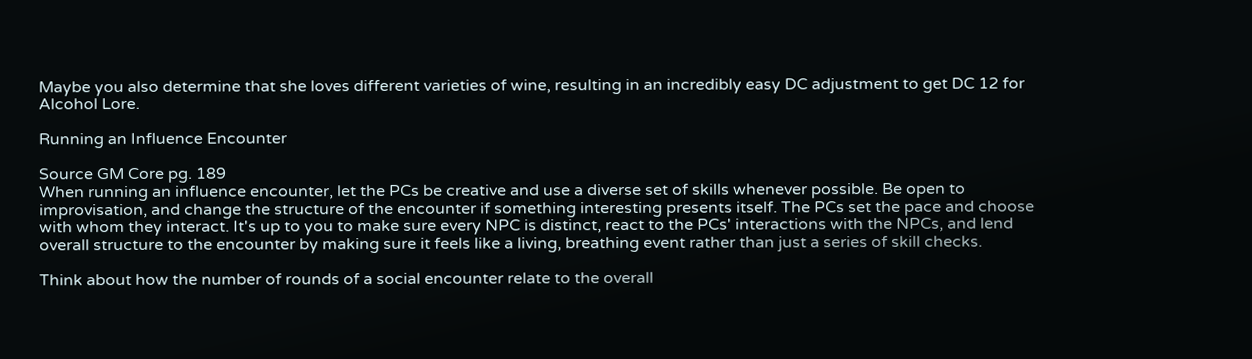Maybe you also determine that she loves different varieties of wine, resulting in an incredibly easy DC adjustment to get DC 12 for Alcohol Lore.

Running an Influence Encounter

Source GM Core pg. 189
When running an influence encounter, let the PCs be creative and use a diverse set of skills whenever possible. Be open to improvisation, and change the structure of the encounter if something interesting presents itself. The PCs set the pace and choose with whom they interact. It's up to you to make sure every NPC is distinct, react to the PCs' interactions with the NPCs, and lend overall structure to the encounter by making sure it feels like a living, breathing event rather than just a series of skill checks.

Think about how the number of rounds of a social encounter relate to the overall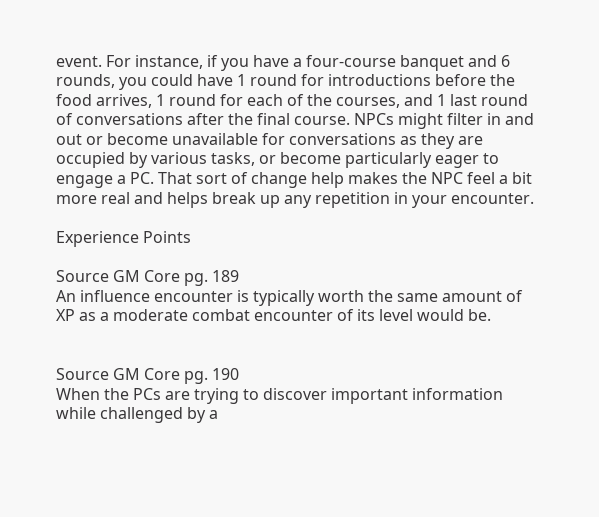event. For instance, if you have a four-course banquet and 6 rounds, you could have 1 round for introductions before the food arrives, 1 round for each of the courses, and 1 last round of conversations after the final course. NPCs might filter in and out or become unavailable for conversations as they are occupied by various tasks, or become particularly eager to engage a PC. That sort of change help makes the NPC feel a bit more real and helps break up any repetition in your encounter.

Experience Points

Source GM Core pg. 189
An influence encounter is typically worth the same amount of XP as a moderate combat encounter of its level would be.


Source GM Core pg. 190
When the PCs are trying to discover important information while challenged by a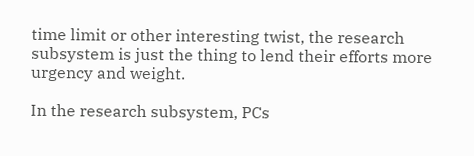time limit or other interesting twist, the research subsystem is just the thing to lend their efforts more urgency and weight.

In the research subsystem, PCs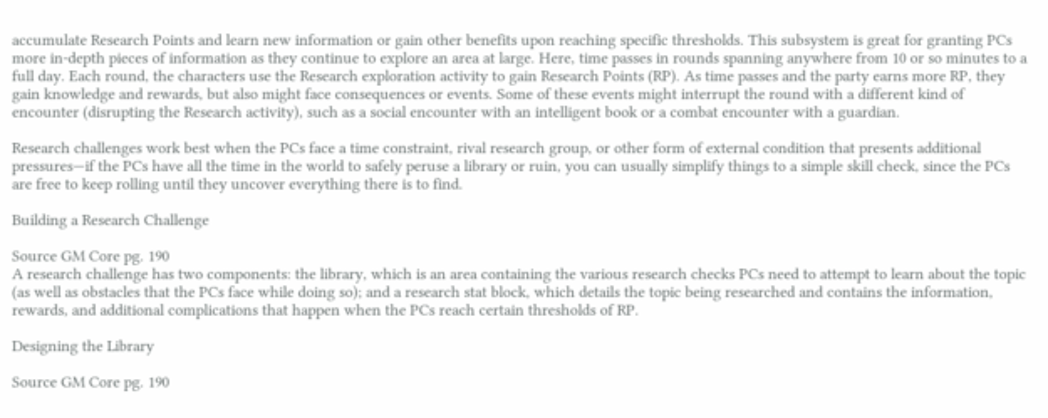accumulate Research Points and learn new information or gain other benefits upon reaching specific thresholds. This subsystem is great for granting PCs more in-depth pieces of information as they continue to explore an area at large. Here, time passes in rounds spanning anywhere from 10 or so minutes to a full day. Each round, the characters use the Research exploration activity to gain Research Points (RP). As time passes and the party earns more RP, they gain knowledge and rewards, but also might face consequences or events. Some of these events might interrupt the round with a different kind of encounter (disrupting the Research activity), such as a social encounter with an intelligent book or a combat encounter with a guardian.

Research challenges work best when the PCs face a time constraint, rival research group, or other form of external condition that presents additional pressures—if the PCs have all the time in the world to safely peruse a library or ruin, you can usually simplify things to a simple skill check, since the PCs are free to keep rolling until they uncover everything there is to find.

Building a Research Challenge

Source GM Core pg. 190
A research challenge has two components: the library, which is an area containing the various research checks PCs need to attempt to learn about the topic (as well as obstacles that the PCs face while doing so); and a research stat block, which details the topic being researched and contains the information, rewards, and additional complications that happen when the PCs reach certain thresholds of RP.

Designing the Library

Source GM Core pg. 190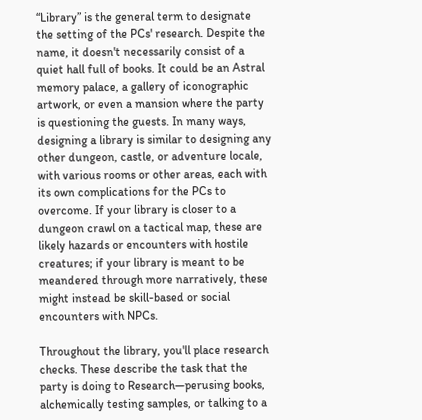“Library” is the general term to designate the setting of the PCs' research. Despite the name, it doesn't necessarily consist of a quiet hall full of books. It could be an Astral memory palace, a gallery of iconographic artwork, or even a mansion where the party is questioning the guests. In many ways, designing a library is similar to designing any other dungeon, castle, or adventure locale, with various rooms or other areas, each with its own complications for the PCs to overcome. If your library is closer to a dungeon crawl on a tactical map, these are likely hazards or encounters with hostile creatures; if your library is meant to be meandered through more narratively, these might instead be skill-based or social encounters with NPCs.

Throughout the library, you'll place research checks. These describe the task that the party is doing to Research—perusing books, alchemically testing samples, or talking to a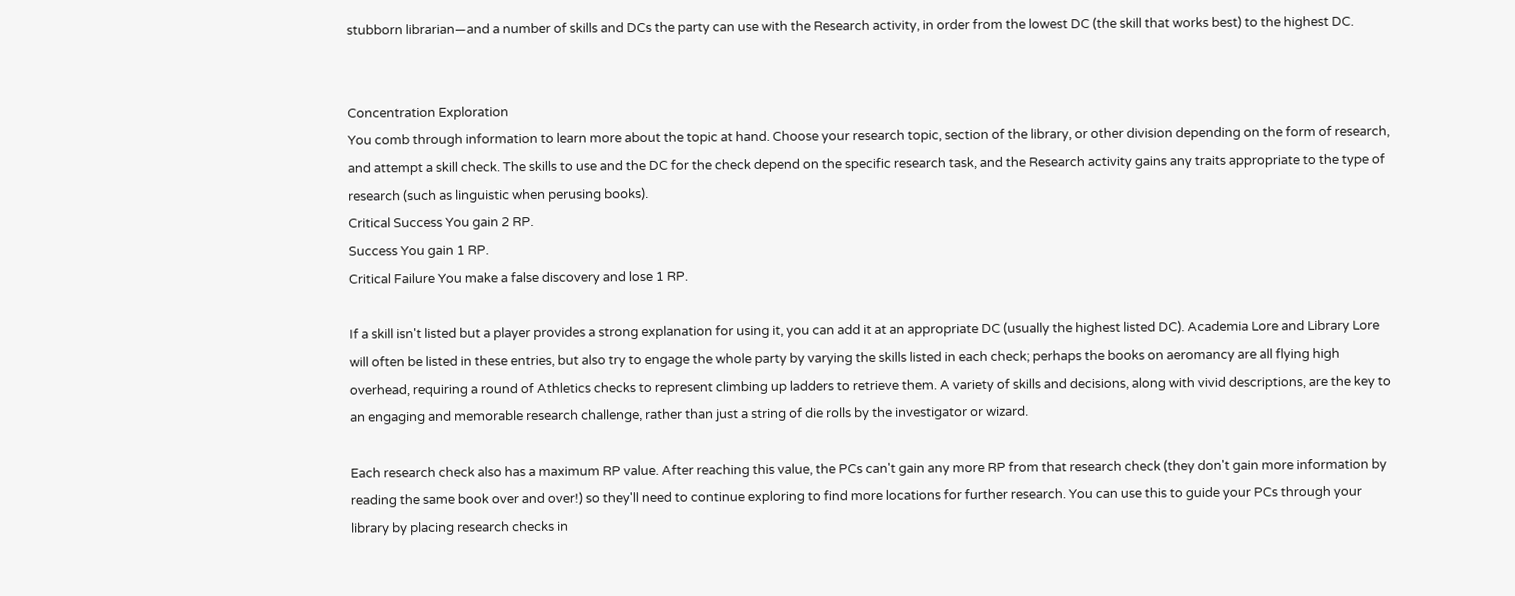stubborn librarian—and a number of skills and DCs the party can use with the Research activity, in order from the lowest DC (the skill that works best) to the highest DC.


Concentration Exploration
You comb through information to learn more about the topic at hand. Choose your research topic, section of the library, or other division depending on the form of research, and attempt a skill check. The skills to use and the DC for the check depend on the specific research task, and the Research activity gains any traits appropriate to the type of research (such as linguistic when perusing books).
Critical Success You gain 2 RP.
Success You gain 1 RP.
Critical Failure You make a false discovery and lose 1 RP.

If a skill isn't listed but a player provides a strong explanation for using it, you can add it at an appropriate DC (usually the highest listed DC). Academia Lore and Library Lore will often be listed in these entries, but also try to engage the whole party by varying the skills listed in each check; perhaps the books on aeromancy are all flying high overhead, requiring a round of Athletics checks to represent climbing up ladders to retrieve them. A variety of skills and decisions, along with vivid descriptions, are the key to an engaging and memorable research challenge, rather than just a string of die rolls by the investigator or wizard.

Each research check also has a maximum RP value. After reaching this value, the PCs can't gain any more RP from that research check (they don't gain more information by reading the same book over and over!) so they'll need to continue exploring to find more locations for further research. You can use this to guide your PCs through your library by placing research checks in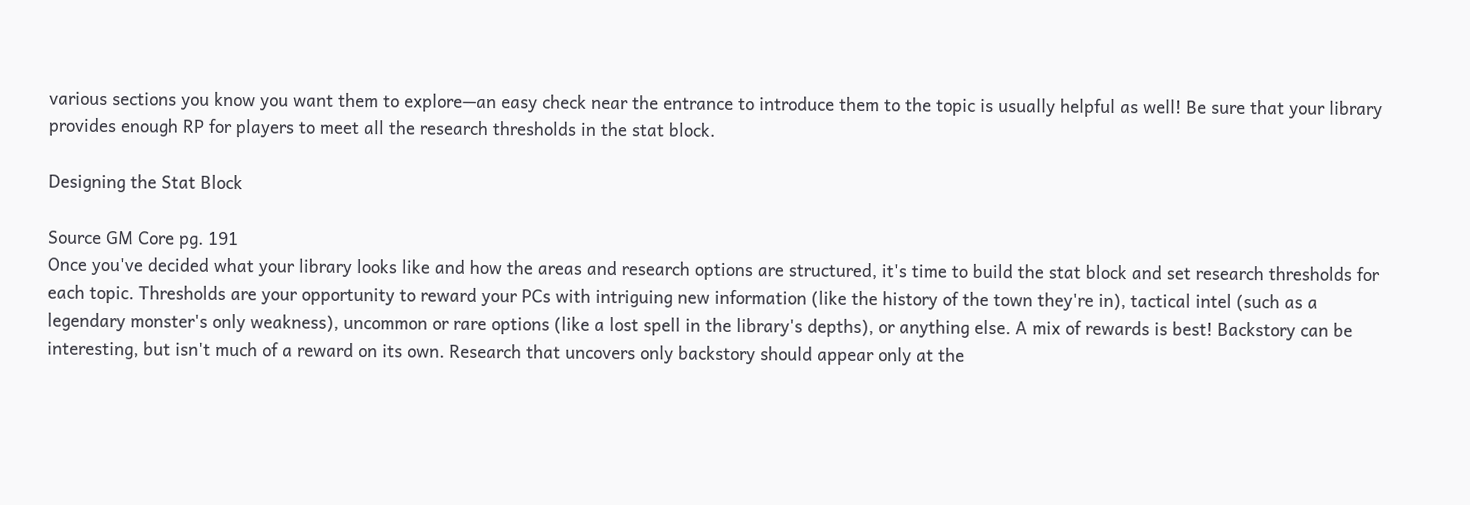various sections you know you want them to explore—an easy check near the entrance to introduce them to the topic is usually helpful as well! Be sure that your library provides enough RP for players to meet all the research thresholds in the stat block.

Designing the Stat Block

Source GM Core pg. 191
Once you've decided what your library looks like and how the areas and research options are structured, it's time to build the stat block and set research thresholds for each topic. Thresholds are your opportunity to reward your PCs with intriguing new information (like the history of the town they're in), tactical intel (such as a legendary monster's only weakness), uncommon or rare options (like a lost spell in the library's depths), or anything else. A mix of rewards is best! Backstory can be interesting, but isn't much of a reward on its own. Research that uncovers only backstory should appear only at the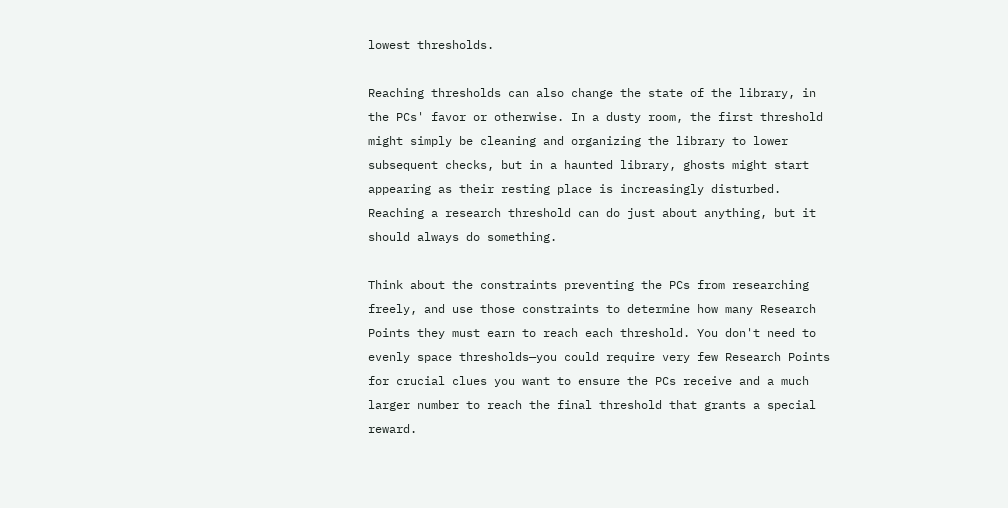lowest thresholds.

Reaching thresholds can also change the state of the library, in the PCs' favor or otherwise. In a dusty room, the first threshold might simply be cleaning and organizing the library to lower subsequent checks, but in a haunted library, ghosts might start appearing as their resting place is increasingly disturbed. Reaching a research threshold can do just about anything, but it should always do something.

Think about the constraints preventing the PCs from researching freely, and use those constraints to determine how many Research Points they must earn to reach each threshold. You don't need to evenly space thresholds—you could require very few Research Points for crucial clues you want to ensure the PCs receive and a much larger number to reach the final threshold that grants a special reward.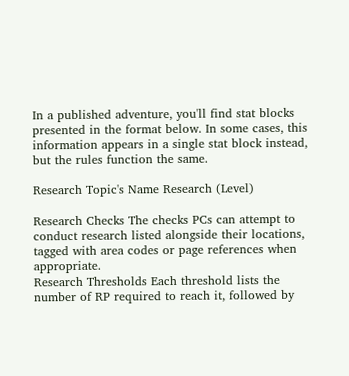In a published adventure, you'll find stat blocks presented in the format below. In some cases, this information appears in a single stat block instead, but the rules function the same.

Research Topic's Name Research (Level)

Research Checks The checks PCs can attempt to conduct research listed alongside their locations, tagged with area codes or page references when appropriate.
Research Thresholds Each threshold lists the number of RP required to reach it, followed by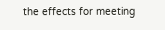the effects for meeting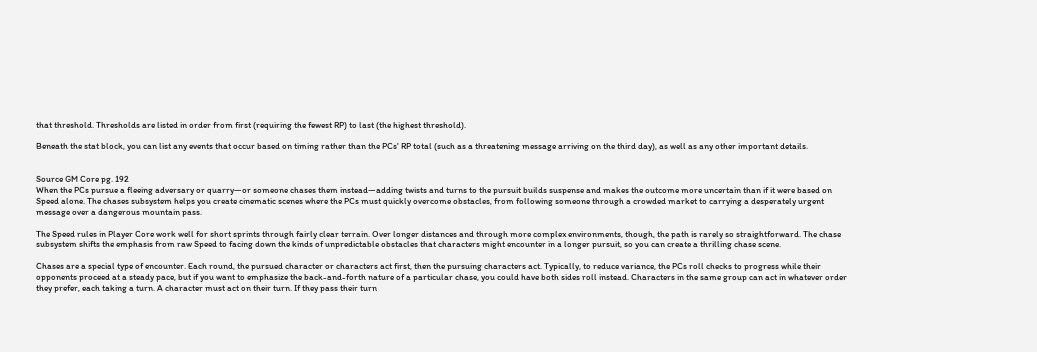that threshold. Thresholds are listed in order from first (requiring the fewest RP) to last (the highest threshold).

Beneath the stat block, you can list any events that occur based on timing rather than the PCs' RP total (such as a threatening message arriving on the third day), as well as any other important details.


Source GM Core pg. 192
When the PCs pursue a fleeing adversary or quarry—or someone chases them instead—adding twists and turns to the pursuit builds suspense and makes the outcome more uncertain than if it were based on Speed alone. The chases subsystem helps you create cinematic scenes where the PCs must quickly overcome obstacles, from following someone through a crowded market to carrying a desperately urgent message over a dangerous mountain pass.

The Speed rules in Player Core work well for short sprints through fairly clear terrain. Over longer distances and through more complex environments, though, the path is rarely so straightforward. The chase subsystem shifts the emphasis from raw Speed to facing down the kinds of unpredictable obstacles that characters might encounter in a longer pursuit, so you can create a thrilling chase scene.

Chases are a special type of encounter. Each round, the pursued character or characters act first, then the pursuing characters act. Typically, to reduce variance, the PCs roll checks to progress while their opponents proceed at a steady pace, but if you want to emphasize the back-and-forth nature of a particular chase, you could have both sides roll instead. Characters in the same group can act in whatever order they prefer, each taking a turn. A character must act on their turn. If they pass their turn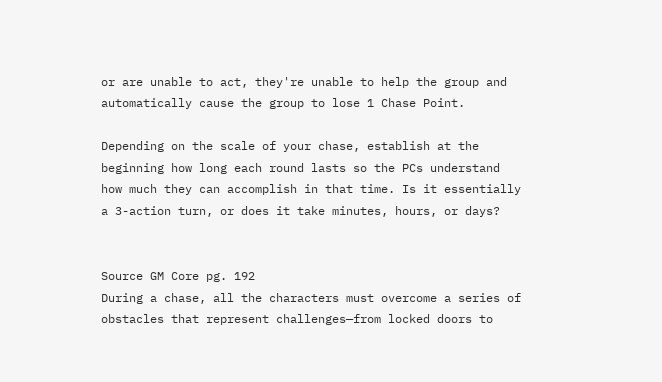or are unable to act, they're unable to help the group and automatically cause the group to lose 1 Chase Point.

Depending on the scale of your chase, establish at the beginning how long each round lasts so the PCs understand how much they can accomplish in that time. Is it essentially a 3-action turn, or does it take minutes, hours, or days?


Source GM Core pg. 192
During a chase, all the characters must overcome a series of obstacles that represent challenges—from locked doors to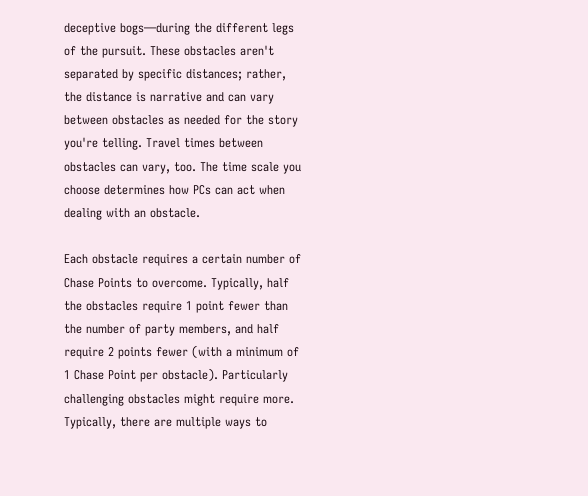deceptive bogs—during the different legs of the pursuit. These obstacles aren't separated by specific distances; rather, the distance is narrative and can vary between obstacles as needed for the story you're telling. Travel times between obstacles can vary, too. The time scale you choose determines how PCs can act when dealing with an obstacle.

Each obstacle requires a certain number of Chase Points to overcome. Typically, half the obstacles require 1 point fewer than the number of party members, and half require 2 points fewer (with a minimum of 1 Chase Point per obstacle). Particularly challenging obstacles might require more. Typically, there are multiple ways to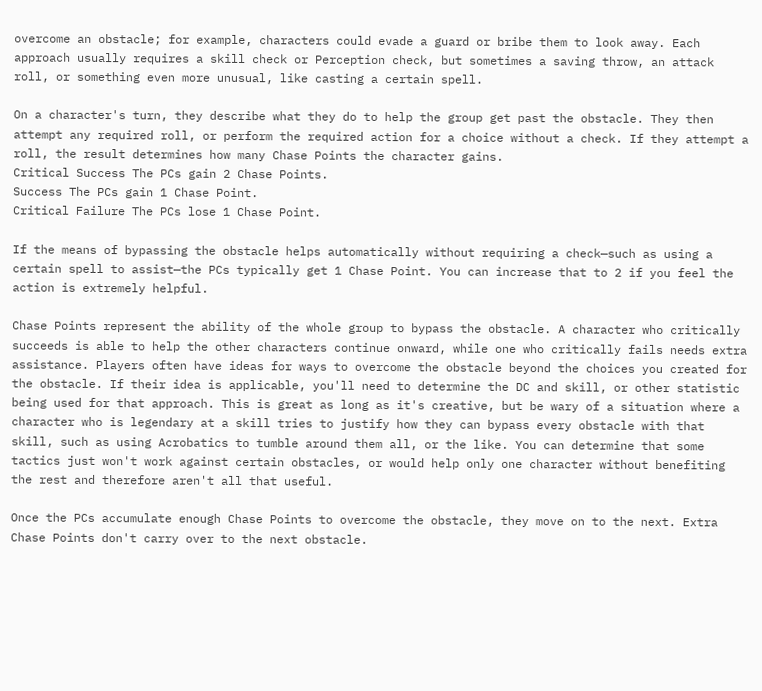overcome an obstacle; for example, characters could evade a guard or bribe them to look away. Each approach usually requires a skill check or Perception check, but sometimes a saving throw, an attack roll, or something even more unusual, like casting a certain spell.

On a character's turn, they describe what they do to help the group get past the obstacle. They then attempt any required roll, or perform the required action for a choice without a check. If they attempt a roll, the result determines how many Chase Points the character gains.
Critical Success The PCs gain 2 Chase Points.
Success The PCs gain 1 Chase Point.
Critical Failure The PCs lose 1 Chase Point.

If the means of bypassing the obstacle helps automatically without requiring a check—such as using a certain spell to assist—the PCs typically get 1 Chase Point. You can increase that to 2 if you feel the action is extremely helpful.

Chase Points represent the ability of the whole group to bypass the obstacle. A character who critically succeeds is able to help the other characters continue onward, while one who critically fails needs extra assistance. Players often have ideas for ways to overcome the obstacle beyond the choices you created for the obstacle. If their idea is applicable, you'll need to determine the DC and skill, or other statistic being used for that approach. This is great as long as it's creative, but be wary of a situation where a character who is legendary at a skill tries to justify how they can bypass every obstacle with that skill, such as using Acrobatics to tumble around them all, or the like. You can determine that some tactics just won't work against certain obstacles, or would help only one character without benefiting the rest and therefore aren't all that useful.

Once the PCs accumulate enough Chase Points to overcome the obstacle, they move on to the next. Extra Chase Points don't carry over to the next obstacle.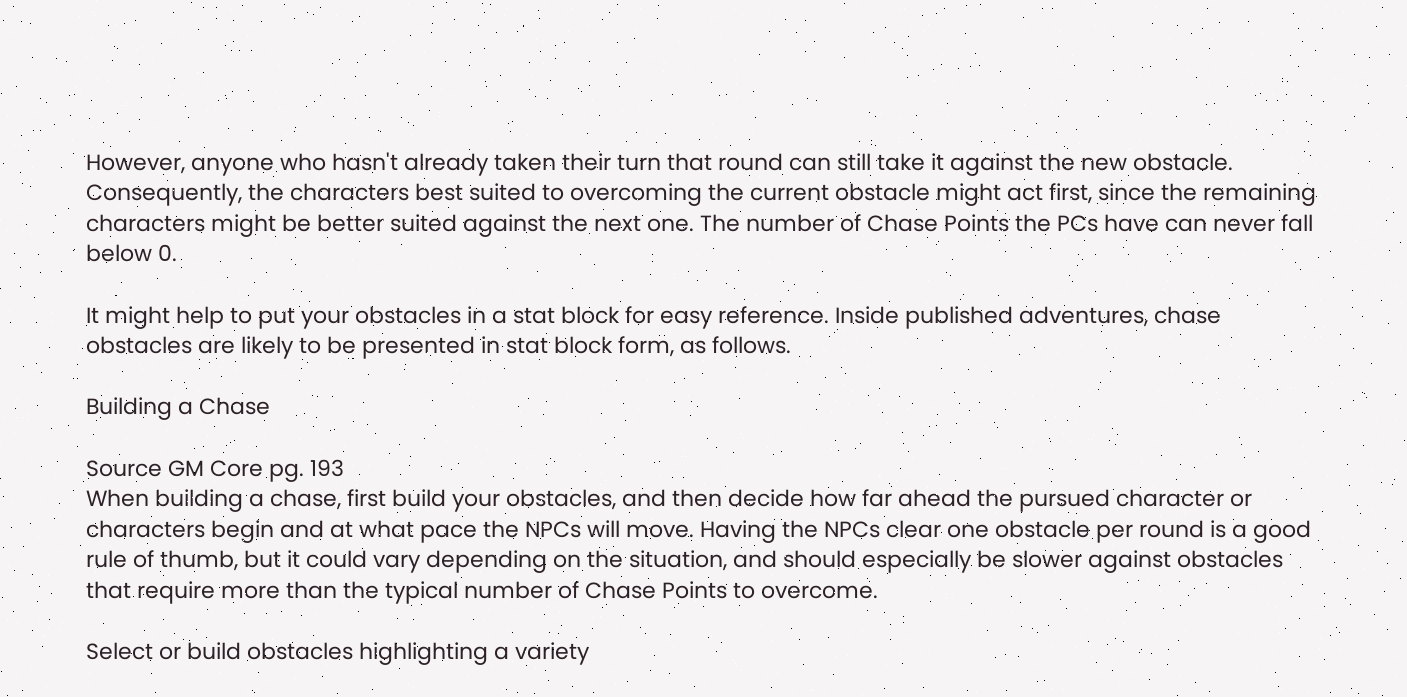However, anyone who hasn't already taken their turn that round can still take it against the new obstacle. Consequently, the characters best suited to overcoming the current obstacle might act first, since the remaining characters might be better suited against the next one. The number of Chase Points the PCs have can never fall below 0.

It might help to put your obstacles in a stat block for easy reference. Inside published adventures, chase obstacles are likely to be presented in stat block form, as follows.

Building a Chase

Source GM Core pg. 193
When building a chase, first build your obstacles, and then decide how far ahead the pursued character or characters begin and at what pace the NPCs will move. Having the NPCs clear one obstacle per round is a good rule of thumb, but it could vary depending on the situation, and should especially be slower against obstacles that require more than the typical number of Chase Points to overcome.

Select or build obstacles highlighting a variety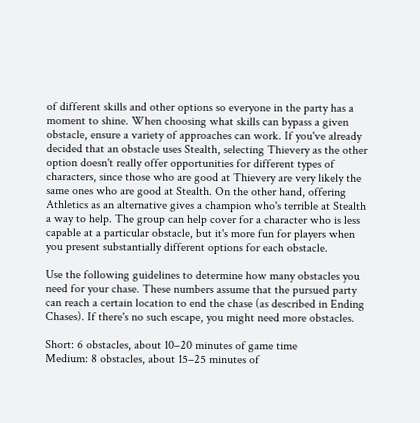of different skills and other options so everyone in the party has a moment to shine. When choosing what skills can bypass a given obstacle, ensure a variety of approaches can work. If you've already decided that an obstacle uses Stealth, selecting Thievery as the other option doesn't really offer opportunities for different types of characters, since those who are good at Thievery are very likely the same ones who are good at Stealth. On the other hand, offering Athletics as an alternative gives a champion who's terrible at Stealth a way to help. The group can help cover for a character who is less capable at a particular obstacle, but it's more fun for players when you present substantially different options for each obstacle.

Use the following guidelines to determine how many obstacles you need for your chase. These numbers assume that the pursued party can reach a certain location to end the chase (as described in Ending Chases). If there's no such escape, you might need more obstacles.

Short: 6 obstacles, about 10–20 minutes of game time
Medium: 8 obstacles, about 15–25 minutes of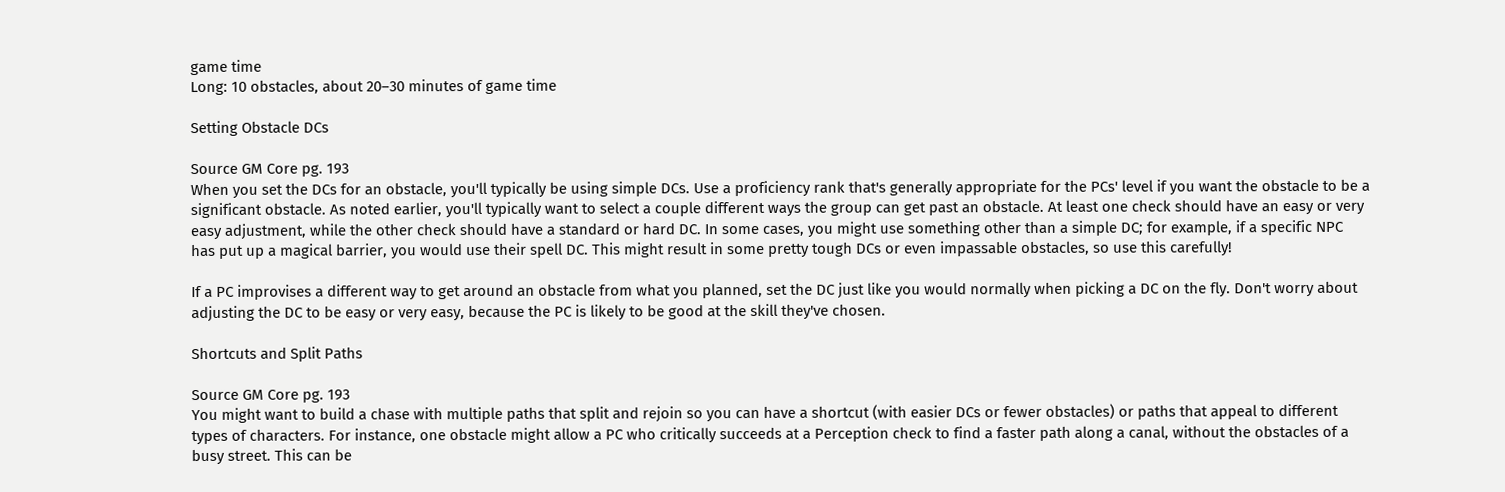game time
Long: 10 obstacles, about 20–30 minutes of game time

Setting Obstacle DCs

Source GM Core pg. 193
When you set the DCs for an obstacle, you'll typically be using simple DCs. Use a proficiency rank that's generally appropriate for the PCs' level if you want the obstacle to be a significant obstacle. As noted earlier, you'll typically want to select a couple different ways the group can get past an obstacle. At least one check should have an easy or very easy adjustment, while the other check should have a standard or hard DC. In some cases, you might use something other than a simple DC; for example, if a specific NPC has put up a magical barrier, you would use their spell DC. This might result in some pretty tough DCs or even impassable obstacles, so use this carefully!

If a PC improvises a different way to get around an obstacle from what you planned, set the DC just like you would normally when picking a DC on the fly. Don't worry about adjusting the DC to be easy or very easy, because the PC is likely to be good at the skill they've chosen.

Shortcuts and Split Paths

Source GM Core pg. 193
You might want to build a chase with multiple paths that split and rejoin so you can have a shortcut (with easier DCs or fewer obstacles) or paths that appeal to different types of characters. For instance, one obstacle might allow a PC who critically succeeds at a Perception check to find a faster path along a canal, without the obstacles of a busy street. This can be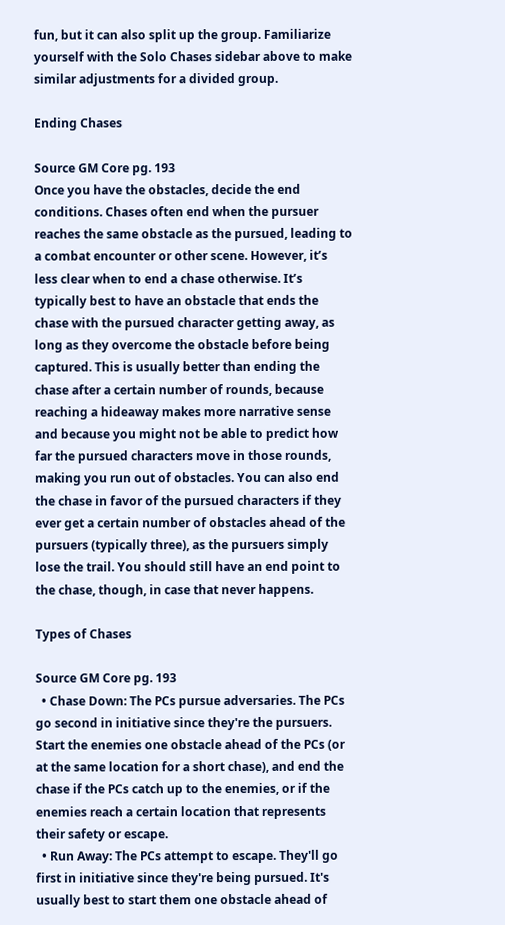fun, but it can also split up the group. Familiarize yourself with the Solo Chases sidebar above to make similar adjustments for a divided group.

Ending Chases

Source GM Core pg. 193
Once you have the obstacles, decide the end conditions. Chases often end when the pursuer reaches the same obstacle as the pursued, leading to a combat encounter or other scene. However, it’s less clear when to end a chase otherwise. It’s typically best to have an obstacle that ends the chase with the pursued character getting away, as long as they overcome the obstacle before being captured. This is usually better than ending the chase after a certain number of rounds, because reaching a hideaway makes more narrative sense and because you might not be able to predict how far the pursued characters move in those rounds, making you run out of obstacles. You can also end the chase in favor of the pursued characters if they ever get a certain number of obstacles ahead of the pursuers (typically three), as the pursuers simply lose the trail. You should still have an end point to the chase, though, in case that never happens.

Types of Chases

Source GM Core pg. 193
  • Chase Down: The PCs pursue adversaries. The PCs go second in initiative since they're the pursuers. Start the enemies one obstacle ahead of the PCs (or at the same location for a short chase), and end the chase if the PCs catch up to the enemies, or if the enemies reach a certain location that represents their safety or escape.
  • Run Away: The PCs attempt to escape. They'll go first in initiative since they're being pursued. It's usually best to start them one obstacle ahead of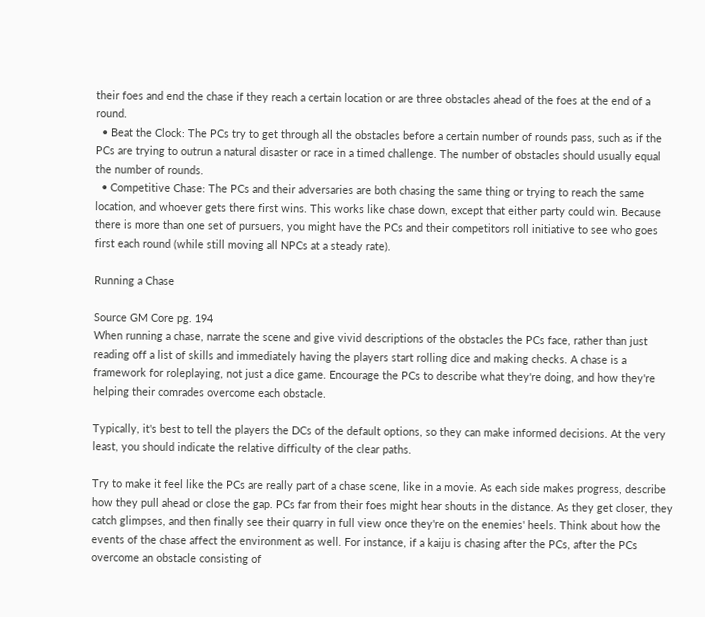their foes and end the chase if they reach a certain location or are three obstacles ahead of the foes at the end of a round.
  • Beat the Clock: The PCs try to get through all the obstacles before a certain number of rounds pass, such as if the PCs are trying to outrun a natural disaster or race in a timed challenge. The number of obstacles should usually equal the number of rounds.
  • Competitive Chase: The PCs and their adversaries are both chasing the same thing or trying to reach the same location, and whoever gets there first wins. This works like chase down, except that either party could win. Because there is more than one set of pursuers, you might have the PCs and their competitors roll initiative to see who goes first each round (while still moving all NPCs at a steady rate).

Running a Chase

Source GM Core pg. 194
When running a chase, narrate the scene and give vivid descriptions of the obstacles the PCs face, rather than just reading off a list of skills and immediately having the players start rolling dice and making checks. A chase is a framework for roleplaying, not just a dice game. Encourage the PCs to describe what they're doing, and how they're helping their comrades overcome each obstacle.

Typically, it's best to tell the players the DCs of the default options, so they can make informed decisions. At the very least, you should indicate the relative difficulty of the clear paths.

Try to make it feel like the PCs are really part of a chase scene, like in a movie. As each side makes progress, describe how they pull ahead or close the gap. PCs far from their foes might hear shouts in the distance. As they get closer, they catch glimpses, and then finally see their quarry in full view once they're on the enemies' heels. Think about how the events of the chase affect the environment as well. For instance, if a kaiju is chasing after the PCs, after the PCs overcome an obstacle consisting of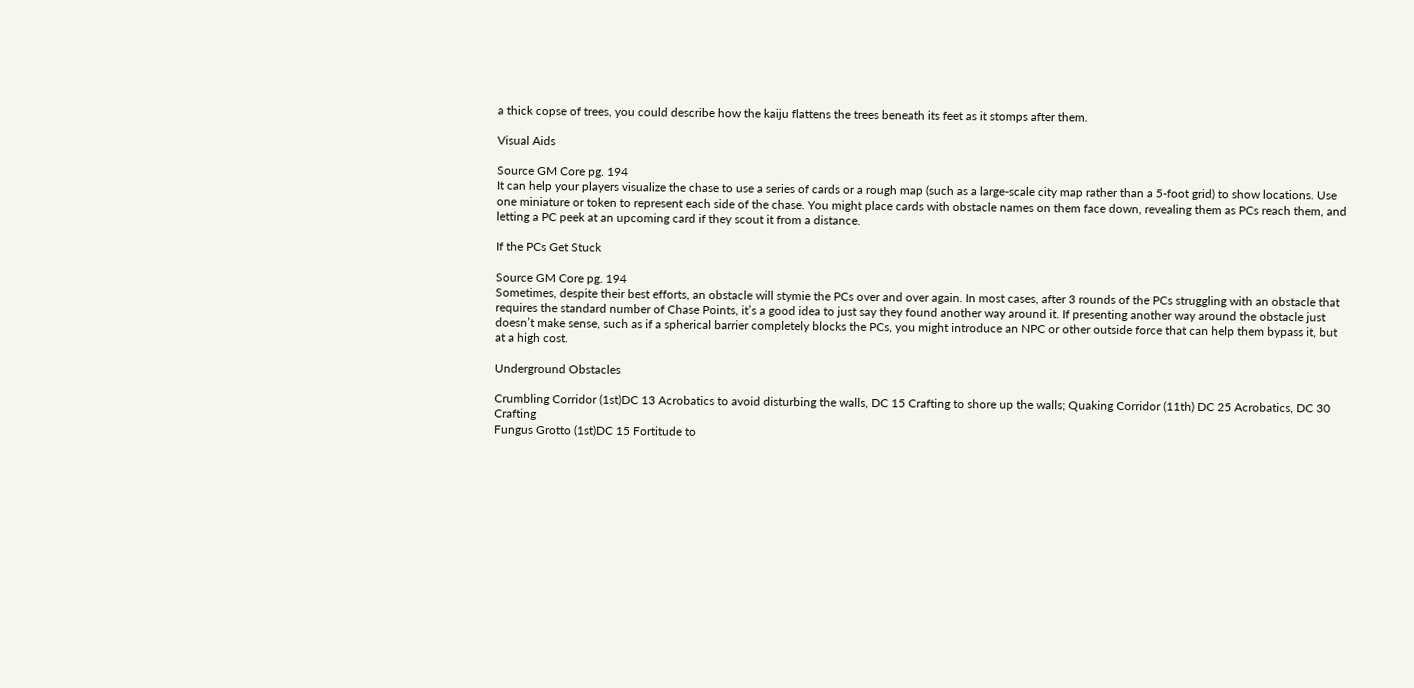a thick copse of trees, you could describe how the kaiju flattens the trees beneath its feet as it stomps after them.

Visual Aids

Source GM Core pg. 194
It can help your players visualize the chase to use a series of cards or a rough map (such as a large-scale city map rather than a 5-foot grid) to show locations. Use one miniature or token to represent each side of the chase. You might place cards with obstacle names on them face down, revealing them as PCs reach them, and letting a PC peek at an upcoming card if they scout it from a distance.

If the PCs Get Stuck

Source GM Core pg. 194
Sometimes, despite their best efforts, an obstacle will stymie the PCs over and over again. In most cases, after 3 rounds of the PCs struggling with an obstacle that requires the standard number of Chase Points, it’s a good idea to just say they found another way around it. If presenting another way around the obstacle just doesn’t make sense, such as if a spherical barrier completely blocks the PCs, you might introduce an NPC or other outside force that can help them bypass it, but at a high cost.

Underground Obstacles

Crumbling Corridor (1st)DC 13 Acrobatics to avoid disturbing the walls, DC 15 Crafting to shore up the walls; Quaking Corridor (11th) DC 25 Acrobatics, DC 30 Crafting
Fungus Grotto (1st)DC 15 Fortitude to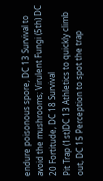endure poisonous spore, DC 13 Survival to avoid the mushrooms; Virulent Fungi (5th) DC 20 Fortitude, DC 18 Survival
Pit Trap (1st)DC 13 Athletics to quickly climb out, DC 15 Perception to spot the trap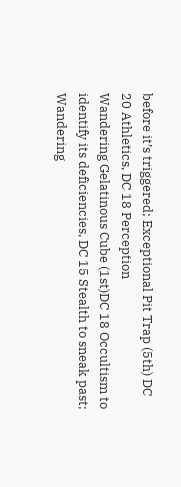before it’s triggered; Exceptional Pit Trap (5th) DC 20 Athletics, DC 18 Perception
Wandering Gelatinous Cube (1st)DC 18 Occultism to identify its deficiencies, DC 15 Stealth to sneak past; Wandering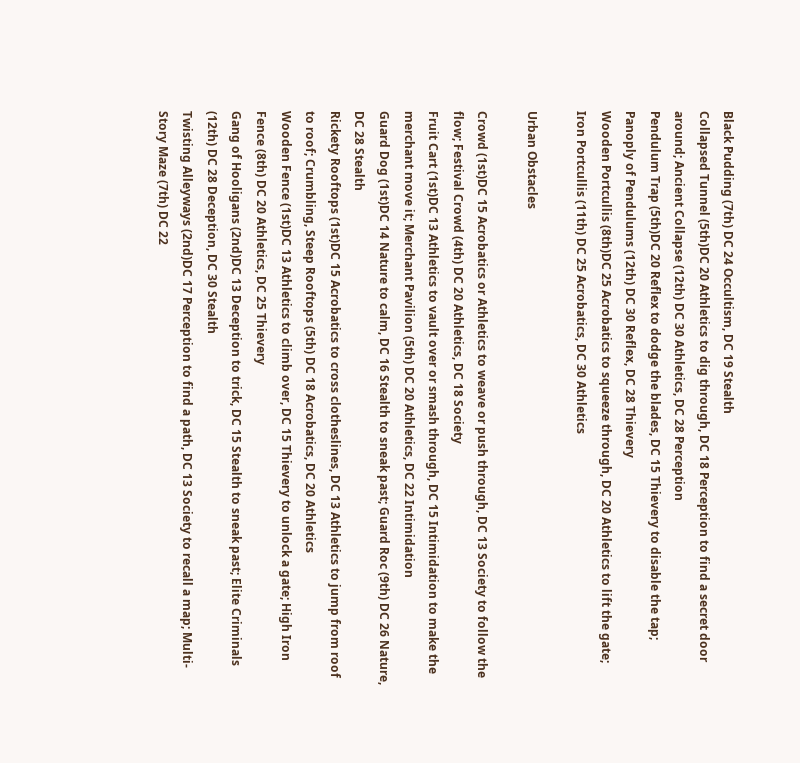Black Pudding (7th) DC 24 Occultism, DC 19 Stealth
Collapsed Tunnel (5th)DC 20 Athletics to dig through, DC 18 Perception to find a secret door around; Ancient Collapse (12th) DC 30 Athletics, DC 28 Perception
Pendulum Trap (5th)DC 20 Reflex to dodge the blades, DC 15 Thievery to disable the tap; Panoply of Pendulums (12th) DC 30 Reflex, DC 28 Thievery
Wooden Portcullis (8th)DC 25 Acrobatics to squeeze through, DC 20 Athletics to lift the gate; Iron Portcullis (11th) DC 25 Acrobatics, DC 30 Athletics

Urban Obstacles

Crowd (1st)DC 15 Acrobatics or Athletics to weave or push through, DC 13 Society to follow the flow; Festival Crowd (4th) DC 20 Athletics, DC 18 Society
Fruit Cart (1st)DC 13 Athletics to vault over or smash through, DC 15 Intimidation to make the merchant move it; Merchant Pavilion (5th) DC 20 Athletics, DC 22 Intimidation
Guard Dog (1st)DC 14 Nature to calm, DC 16 Stealth to sneak past; Guard Roc (9th) DC 26 Nature, DC 28 Stealth
Rickety Rooftops (1st)DC 15 Acrobatics to cross clotheslines, DC 13 Athletics to jump from roof to roof; Crumbling, Steep Rooftops (5th) DC 18 Acrobatics, DC 20 Athletics
Wooden Fence (1st)DC 13 Athletics to climb over, DC 15 Thievery to unlock a gate; High Iron Fence (8th) DC 20 Athletics, DC 25 Thievery
Gang of Hooligans (2nd)DC 13 Deception to trick, DC 15 Stealth to sneak past; Elite Criminals (12th) DC 28 Deception, DC 30 Stealth
Twisting Alleyways (2nd)DC 17 Perception to find a path, DC 13 Society to recall a map; Multi-Story Maze (7th) DC 22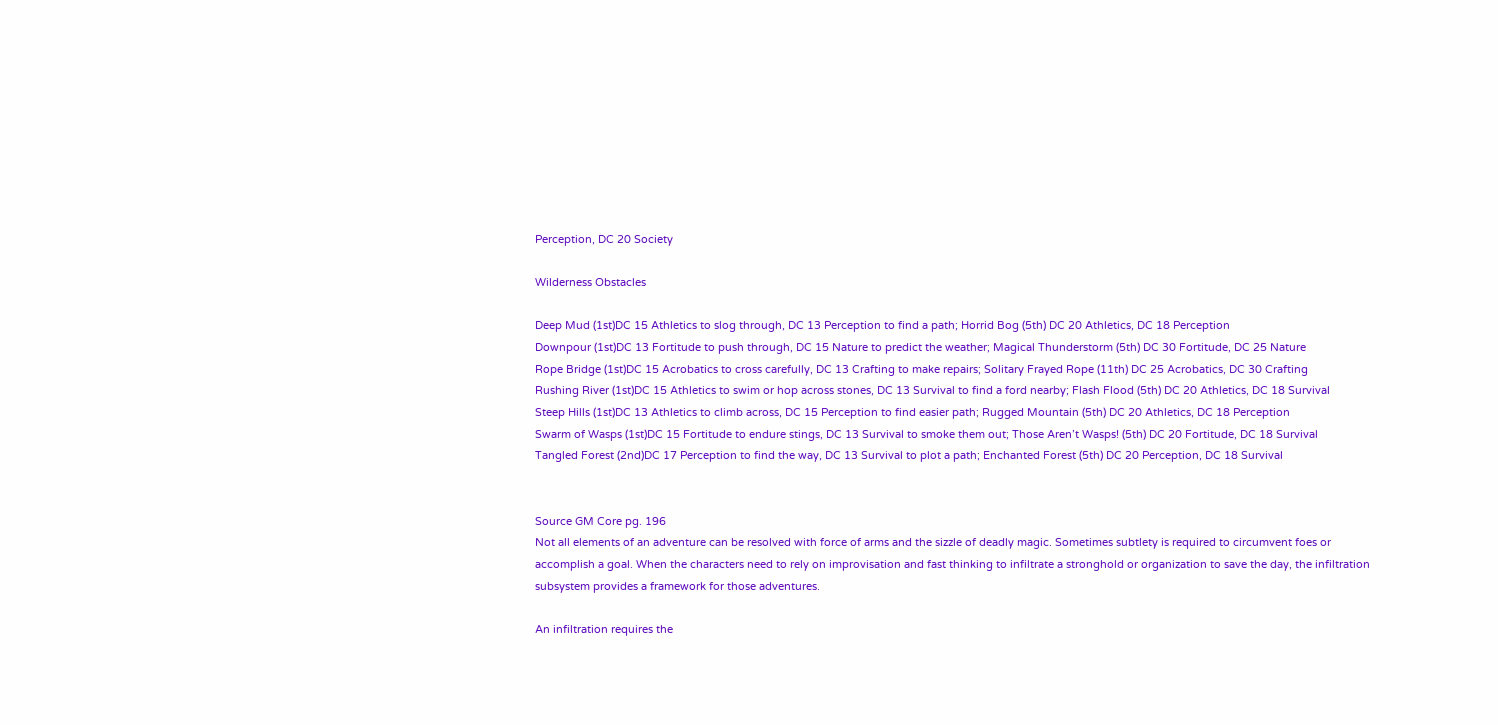Perception, DC 20 Society

Wilderness Obstacles

Deep Mud (1st)DC 15 Athletics to slog through, DC 13 Perception to find a path; Horrid Bog (5th) DC 20 Athletics, DC 18 Perception
Downpour (1st)DC 13 Fortitude to push through, DC 15 Nature to predict the weather; Magical Thunderstorm (5th) DC 30 Fortitude, DC 25 Nature
Rope Bridge (1st)DC 15 Acrobatics to cross carefully, DC 13 Crafting to make repairs; Solitary Frayed Rope (11th) DC 25 Acrobatics, DC 30 Crafting
Rushing River (1st)DC 15 Athletics to swim or hop across stones, DC 13 Survival to find a ford nearby; Flash Flood (5th) DC 20 Athletics, DC 18 Survival
Steep Hills (1st)DC 13 Athletics to climb across, DC 15 Perception to find easier path; Rugged Mountain (5th) DC 20 Athletics, DC 18 Perception
Swarm of Wasps (1st)DC 15 Fortitude to endure stings, DC 13 Survival to smoke them out; Those Aren’t Wasps! (5th) DC 20 Fortitude, DC 18 Survival
Tangled Forest (2nd)DC 17 Perception to find the way, DC 13 Survival to plot a path; Enchanted Forest (5th) DC 20 Perception, DC 18 Survival


Source GM Core pg. 196
Not all elements of an adventure can be resolved with force of arms and the sizzle of deadly magic. Sometimes subtlety is required to circumvent foes or accomplish a goal. When the characters need to rely on improvisation and fast thinking to infiltrate a stronghold or organization to save the day, the infiltration subsystem provides a framework for those adventures.

An infiltration requires the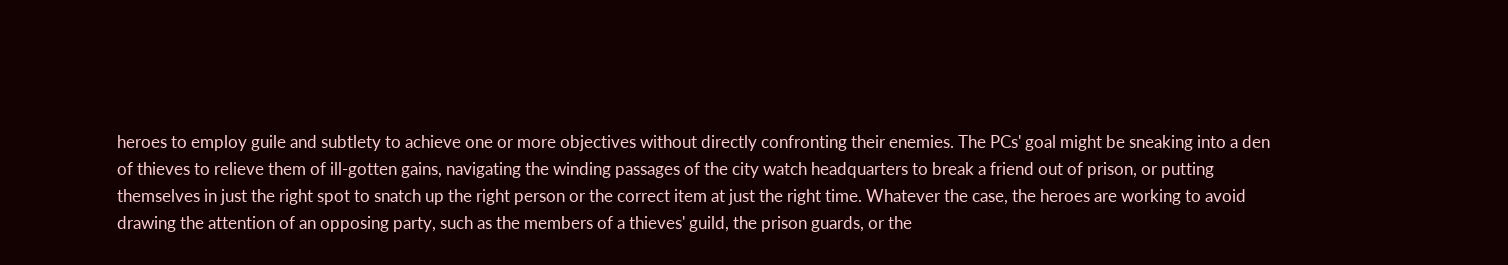heroes to employ guile and subtlety to achieve one or more objectives without directly confronting their enemies. The PCs' goal might be sneaking into a den of thieves to relieve them of ill-gotten gains, navigating the winding passages of the city watch headquarters to break a friend out of prison, or putting themselves in just the right spot to snatch up the right person or the correct item at just the right time. Whatever the case, the heroes are working to avoid drawing the attention of an opposing party, such as the members of a thieves' guild, the prison guards, or the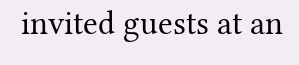invited guests at an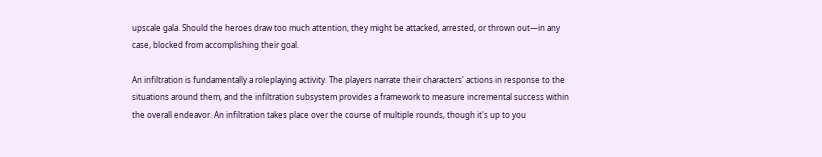upscale gala. Should the heroes draw too much attention, they might be attacked, arrested, or thrown out—in any case, blocked from accomplishing their goal.

An infiltration is fundamentally a roleplaying activity. The players narrate their characters' actions in response to the situations around them, and the infiltration subsystem provides a framework to measure incremental success within the overall endeavor. An infiltration takes place over the course of multiple rounds, though it's up to you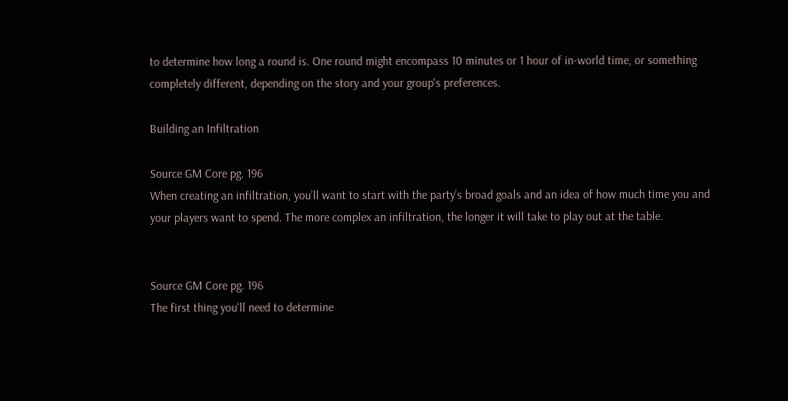to determine how long a round is. One round might encompass 10 minutes or 1 hour of in-world time, or something completely different, depending on the story and your group's preferences.

Building an Infiltration

Source GM Core pg. 196
When creating an infiltration, you’ll want to start with the party’s broad goals and an idea of how much time you and your players want to spend. The more complex an infiltration, the longer it will take to play out at the table.


Source GM Core pg. 196
The first thing you'll need to determine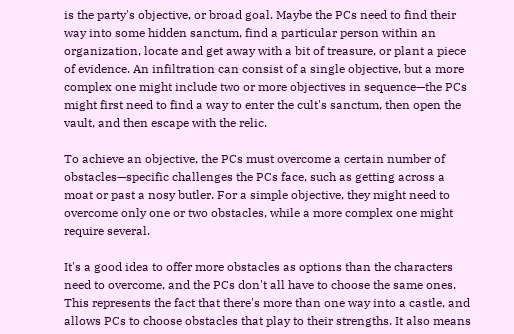is the party's objective, or broad goal. Maybe the PCs need to find their way into some hidden sanctum, find a particular person within an organization, locate and get away with a bit of treasure, or plant a piece of evidence. An infiltration can consist of a single objective, but a more complex one might include two or more objectives in sequence—the PCs might first need to find a way to enter the cult's sanctum, then open the vault, and then escape with the relic.

To achieve an objective, the PCs must overcome a certain number of obstacles—specific challenges the PCs face, such as getting across a moat or past a nosy butler. For a simple objective, they might need to overcome only one or two obstacles, while a more complex one might require several.

It's a good idea to offer more obstacles as options than the characters need to overcome, and the PCs don't all have to choose the same ones. This represents the fact that there's more than one way into a castle, and allows PCs to choose obstacles that play to their strengths. It also means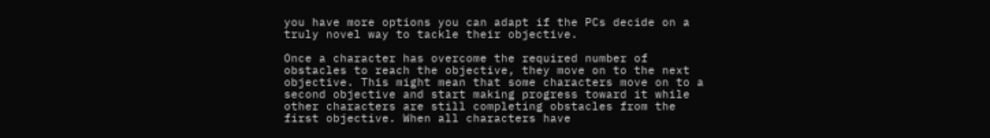you have more options you can adapt if the PCs decide on a truly novel way to tackle their objective.

Once a character has overcome the required number of obstacles to reach the objective, they move on to the next objective. This might mean that some characters move on to a second objective and start making progress toward it while other characters are still completing obstacles from the first objective. When all characters have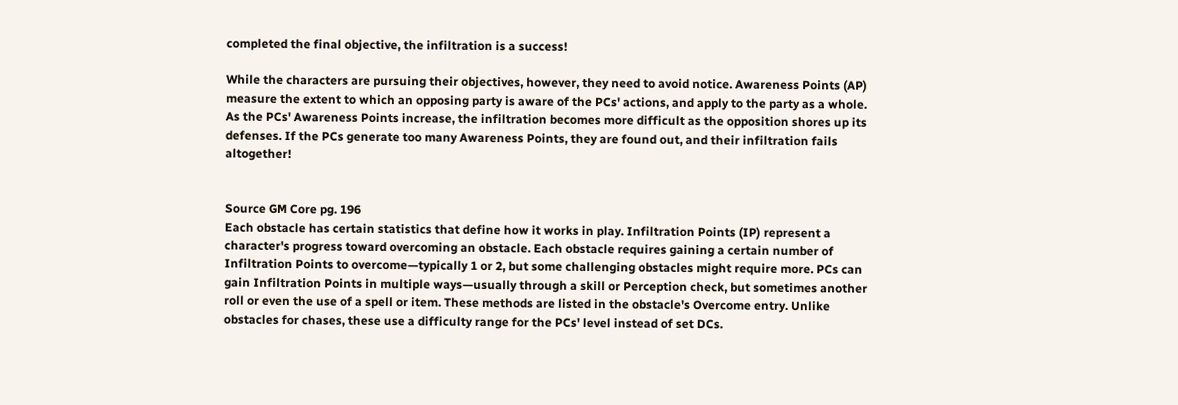completed the final objective, the infiltration is a success!

While the characters are pursuing their objectives, however, they need to avoid notice. Awareness Points (AP) measure the extent to which an opposing party is aware of the PCs' actions, and apply to the party as a whole. As the PCs' Awareness Points increase, the infiltration becomes more difficult as the opposition shores up its defenses. If the PCs generate too many Awareness Points, they are found out, and their infiltration fails altogether!


Source GM Core pg. 196
Each obstacle has certain statistics that define how it works in play. Infiltration Points (IP) represent a character's progress toward overcoming an obstacle. Each obstacle requires gaining a certain number of Infiltration Points to overcome—typically 1 or 2, but some challenging obstacles might require more. PCs can gain Infiltration Points in multiple ways—usually through a skill or Perception check, but sometimes another roll or even the use of a spell or item. These methods are listed in the obstacle's Overcome entry. Unlike obstacles for chases, these use a difficulty range for the PCs' level instead of set DCs.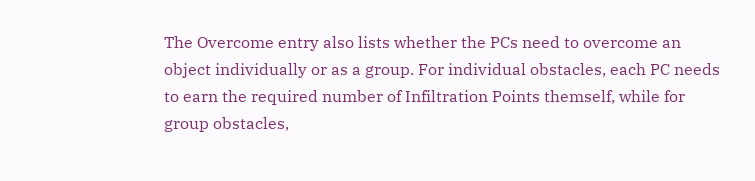The Overcome entry also lists whether the PCs need to overcome an object individually or as a group. For individual obstacles, each PC needs to earn the required number of Infiltration Points themself, while for group obstacles,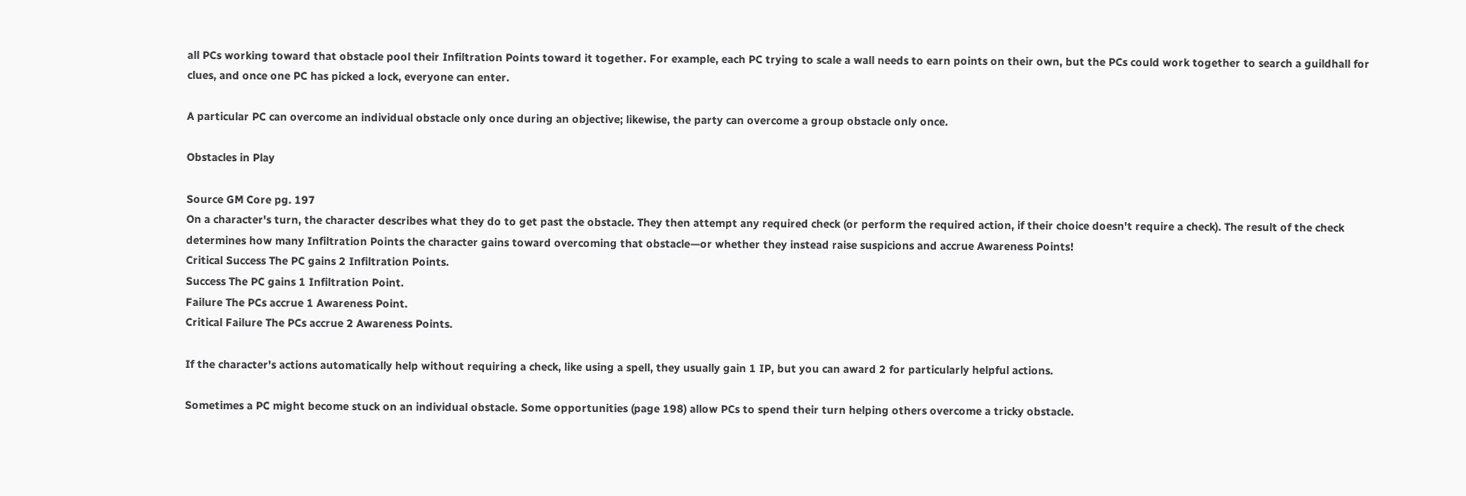all PCs working toward that obstacle pool their Infiltration Points toward it together. For example, each PC trying to scale a wall needs to earn points on their own, but the PCs could work together to search a guildhall for clues, and once one PC has picked a lock, everyone can enter.

A particular PC can overcome an individual obstacle only once during an objective; likewise, the party can overcome a group obstacle only once.

Obstacles in Play

Source GM Core pg. 197
On a character's turn, the character describes what they do to get past the obstacle. They then attempt any required check (or perform the required action, if their choice doesn't require a check). The result of the check determines how many Infiltration Points the character gains toward overcoming that obstacle—or whether they instead raise suspicions and accrue Awareness Points!
Critical Success The PC gains 2 Infiltration Points.
Success The PC gains 1 Infiltration Point.
Failure The PCs accrue 1 Awareness Point.
Critical Failure The PCs accrue 2 Awareness Points.

If the character's actions automatically help without requiring a check, like using a spell, they usually gain 1 IP, but you can award 2 for particularly helpful actions.

Sometimes a PC might become stuck on an individual obstacle. Some opportunities (page 198) allow PCs to spend their turn helping others overcome a tricky obstacle.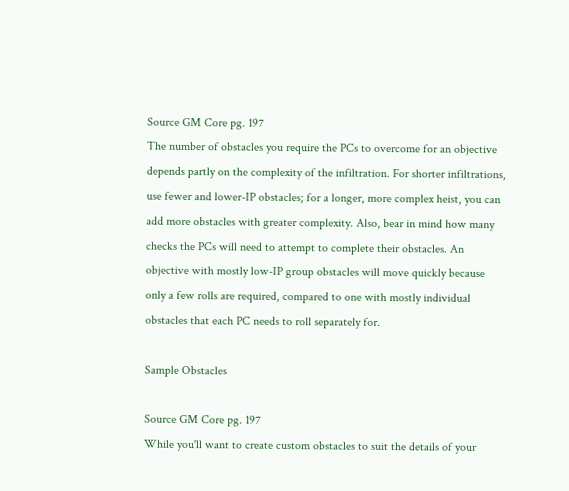Source GM Core pg. 197
The number of obstacles you require the PCs to overcome for an objective depends partly on the complexity of the infiltration. For shorter infiltrations, use fewer and lower-IP obstacles; for a longer, more complex heist, you can add more obstacles with greater complexity. Also, bear in mind how many checks the PCs will need to attempt to complete their obstacles. An objective with mostly low-IP group obstacles will move quickly because only a few rolls are required, compared to one with mostly individual obstacles that each PC needs to roll separately for.

Sample Obstacles

Source GM Core pg. 197
While you'll want to create custom obstacles to suit the details of your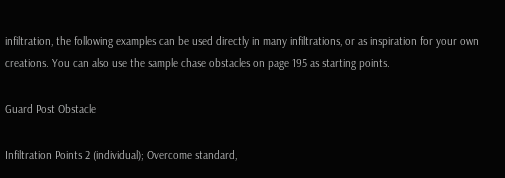infiltration, the following examples can be used directly in many infiltrations, or as inspiration for your own creations. You can also use the sample chase obstacles on page 195 as starting points.

Guard Post Obstacle

Infiltration Points 2 (individual); Overcome standard,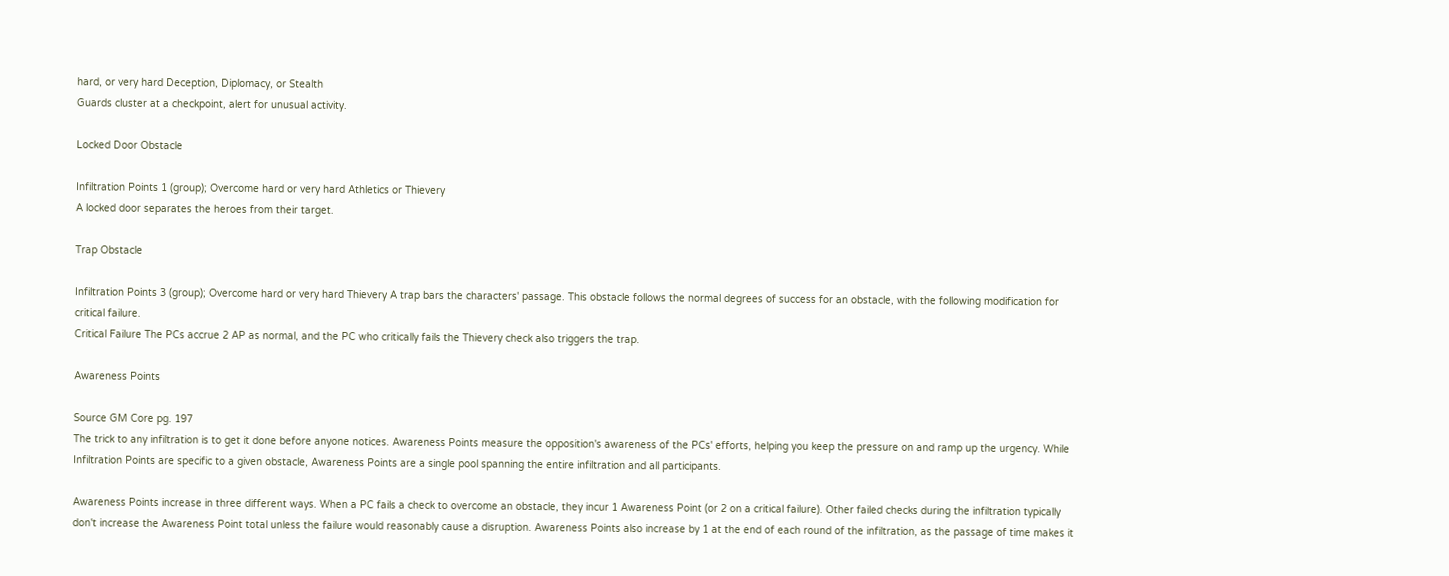hard, or very hard Deception, Diplomacy, or Stealth
Guards cluster at a checkpoint, alert for unusual activity.

Locked Door Obstacle

Infiltration Points 1 (group); Overcome hard or very hard Athletics or Thievery
A locked door separates the heroes from their target.

Trap Obstacle

Infiltration Points 3 (group); Overcome hard or very hard Thievery A trap bars the characters' passage. This obstacle follows the normal degrees of success for an obstacle, with the following modification for critical failure.
Critical Failure The PCs accrue 2 AP as normal, and the PC who critically fails the Thievery check also triggers the trap.

Awareness Points

Source GM Core pg. 197
The trick to any infiltration is to get it done before anyone notices. Awareness Points measure the opposition's awareness of the PCs' efforts, helping you keep the pressure on and ramp up the urgency. While Infiltration Points are specific to a given obstacle, Awareness Points are a single pool spanning the entire infiltration and all participants.

Awareness Points increase in three different ways. When a PC fails a check to overcome an obstacle, they incur 1 Awareness Point (or 2 on a critical failure). Other failed checks during the infiltration typically don't increase the Awareness Point total unless the failure would reasonably cause a disruption. Awareness Points also increase by 1 at the end of each round of the infiltration, as the passage of time makes it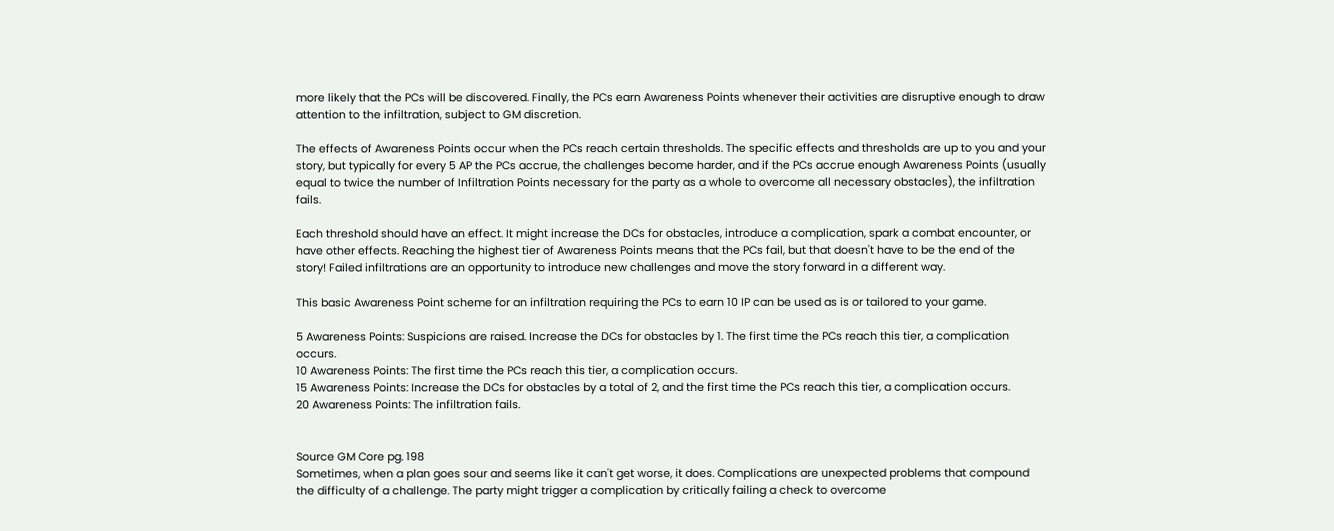more likely that the PCs will be discovered. Finally, the PCs earn Awareness Points whenever their activities are disruptive enough to draw attention to the infiltration, subject to GM discretion.

The effects of Awareness Points occur when the PCs reach certain thresholds. The specific effects and thresholds are up to you and your story, but typically for every 5 AP the PCs accrue, the challenges become harder, and if the PCs accrue enough Awareness Points (usually equal to twice the number of Infiltration Points necessary for the party as a whole to overcome all necessary obstacles), the infiltration fails.

Each threshold should have an effect. It might increase the DCs for obstacles, introduce a complication, spark a combat encounter, or have other effects. Reaching the highest tier of Awareness Points means that the PCs fail, but that doesn't have to be the end of the story! Failed infiltrations are an opportunity to introduce new challenges and move the story forward in a different way.

This basic Awareness Point scheme for an infiltration requiring the PCs to earn 10 IP can be used as is or tailored to your game.

5 Awareness Points: Suspicions are raised. Increase the DCs for obstacles by 1. The first time the PCs reach this tier, a complication occurs.
10 Awareness Points: The first time the PCs reach this tier, a complication occurs.
15 Awareness Points: Increase the DCs for obstacles by a total of 2, and the first time the PCs reach this tier, a complication occurs.
20 Awareness Points: The infiltration fails.


Source GM Core pg. 198
Sometimes, when a plan goes sour and seems like it can't get worse, it does. Complications are unexpected problems that compound the difficulty of a challenge. The party might trigger a complication by critically failing a check to overcome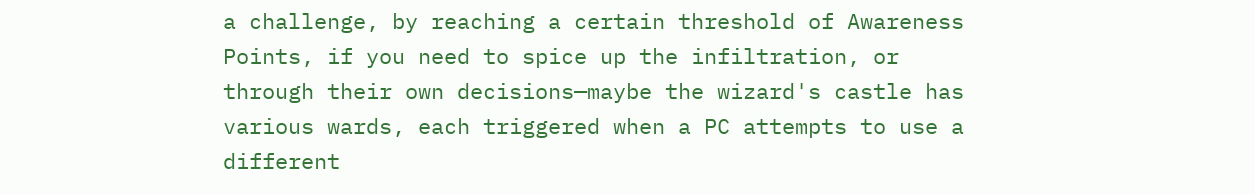a challenge, by reaching a certain threshold of Awareness Points, if you need to spice up the infiltration, or through their own decisions—maybe the wizard's castle has various wards, each triggered when a PC attempts to use a different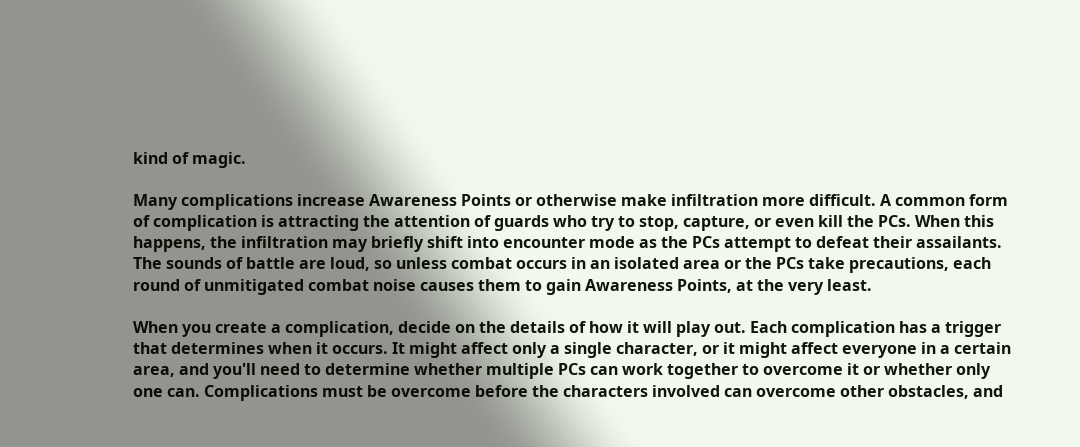kind of magic.

Many complications increase Awareness Points or otherwise make infiltration more difficult. A common form of complication is attracting the attention of guards who try to stop, capture, or even kill the PCs. When this happens, the infiltration may briefly shift into encounter mode as the PCs attempt to defeat their assailants. The sounds of battle are loud, so unless combat occurs in an isolated area or the PCs take precautions, each round of unmitigated combat noise causes them to gain Awareness Points, at the very least.

When you create a complication, decide on the details of how it will play out. Each complication has a trigger that determines when it occurs. It might affect only a single character, or it might affect everyone in a certain area, and you'll need to determine whether multiple PCs can work together to overcome it or whether only one can. Complications must be overcome before the characters involved can overcome other obstacles, and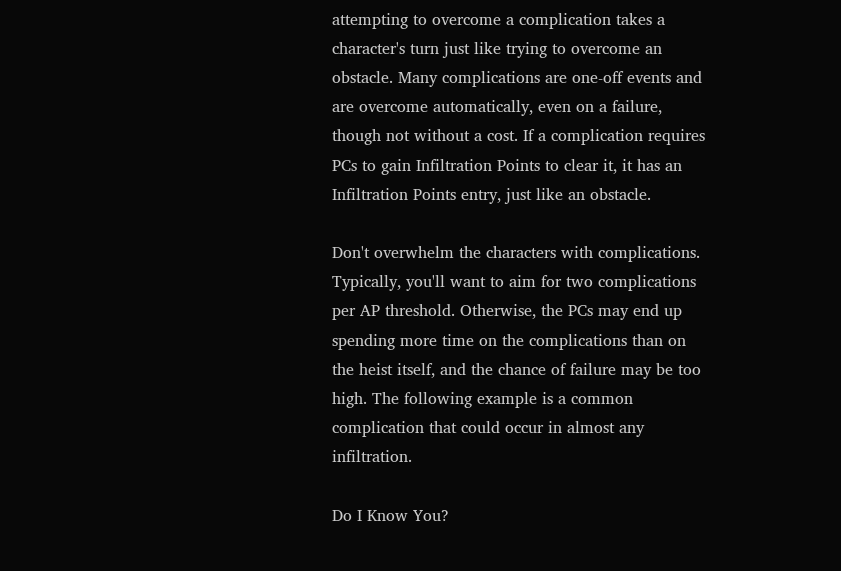attempting to overcome a complication takes a character's turn just like trying to overcome an obstacle. Many complications are one-off events and are overcome automatically, even on a failure, though not without a cost. If a complication requires PCs to gain Infiltration Points to clear it, it has an Infiltration Points entry, just like an obstacle.

Don't overwhelm the characters with complications. Typically, you'll want to aim for two complications per AP threshold. Otherwise, the PCs may end up spending more time on the complications than on the heist itself, and the chance of failure may be too high. The following example is a common complication that could occur in almost any infiltration.

Do I Know You?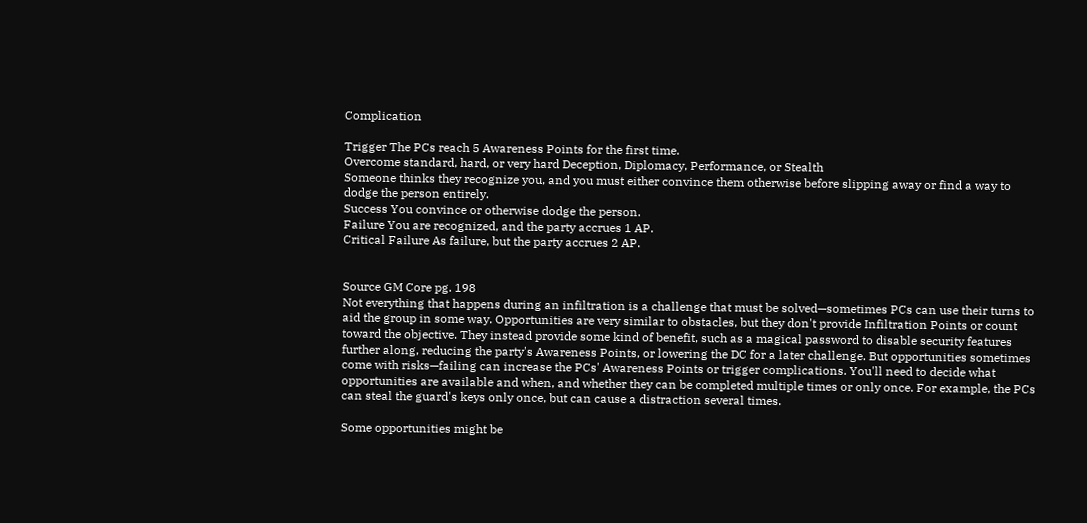Complication

Trigger The PCs reach 5 Awareness Points for the first time.
Overcome standard, hard, or very hard Deception, Diplomacy, Performance, or Stealth
Someone thinks they recognize you, and you must either convince them otherwise before slipping away or find a way to dodge the person entirely.
Success You convince or otherwise dodge the person.
Failure You are recognized, and the party accrues 1 AP.
Critical Failure As failure, but the party accrues 2 AP.


Source GM Core pg. 198
Not everything that happens during an infiltration is a challenge that must be solved—sometimes PCs can use their turns to aid the group in some way. Opportunities are very similar to obstacles, but they don't provide Infiltration Points or count toward the objective. They instead provide some kind of benefit, such as a magical password to disable security features further along, reducing the party's Awareness Points, or lowering the DC for a later challenge. But opportunities sometimes come with risks—failing can increase the PCs' Awareness Points or trigger complications. You'll need to decide what opportunities are available and when, and whether they can be completed multiple times or only once. For example, the PCs can steal the guard's keys only once, but can cause a distraction several times.

Some opportunities might be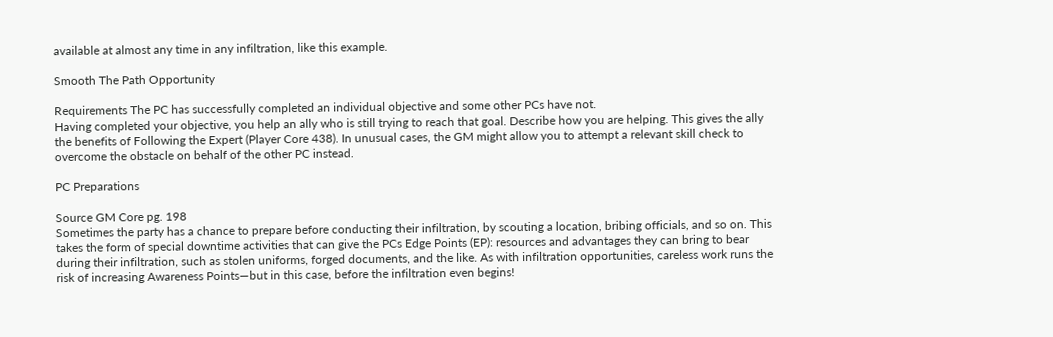available at almost any time in any infiltration, like this example.

Smooth The Path Opportunity

Requirements The PC has successfully completed an individual objective and some other PCs have not.
Having completed your objective, you help an ally who is still trying to reach that goal. Describe how you are helping. This gives the ally the benefits of Following the Expert (Player Core 438). In unusual cases, the GM might allow you to attempt a relevant skill check to overcome the obstacle on behalf of the other PC instead.

PC Preparations

Source GM Core pg. 198
Sometimes the party has a chance to prepare before conducting their infiltration, by scouting a location, bribing officials, and so on. This takes the form of special downtime activities that can give the PCs Edge Points (EP): resources and advantages they can bring to bear during their infiltration, such as stolen uniforms, forged documents, and the like. As with infiltration opportunities, careless work runs the risk of increasing Awareness Points—but in this case, before the infiltration even begins!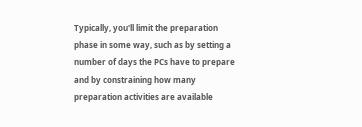Typically, you'll limit the preparation phase in some way, such as by setting a number of days the PCs have to prepare and by constraining how many preparation activities are available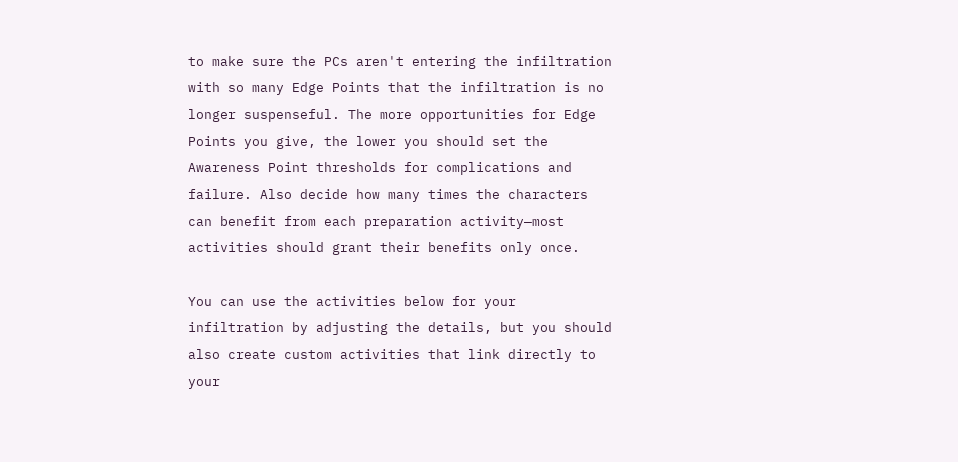to make sure the PCs aren't entering the infiltration with so many Edge Points that the infiltration is no longer suspenseful. The more opportunities for Edge Points you give, the lower you should set the Awareness Point thresholds for complications and failure. Also decide how many times the characters can benefit from each preparation activity—most activities should grant their benefits only once.

You can use the activities below for your infiltration by adjusting the details, but you should also create custom activities that link directly to your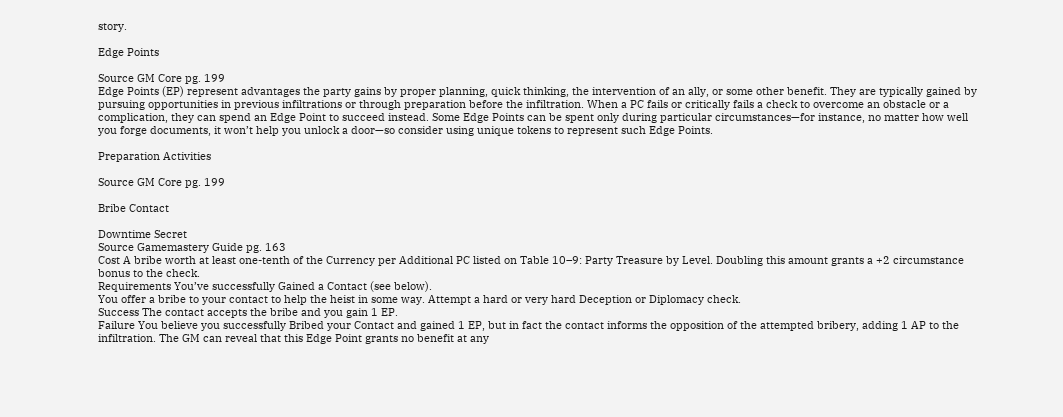story.

Edge Points

Source GM Core pg. 199
Edge Points (EP) represent advantages the party gains by proper planning, quick thinking, the intervention of an ally, or some other benefit. They are typically gained by pursuing opportunities in previous infiltrations or through preparation before the infiltration. When a PC fails or critically fails a check to overcome an obstacle or a complication, they can spend an Edge Point to succeed instead. Some Edge Points can be spent only during particular circumstances—for instance, no matter how well you forge documents, it won’t help you unlock a door—so consider using unique tokens to represent such Edge Points.

Preparation Activities

Source GM Core pg. 199

Bribe Contact

Downtime Secret
Source Gamemastery Guide pg. 163
Cost A bribe worth at least one-tenth of the Currency per Additional PC listed on Table 10–9: Party Treasure by Level. Doubling this amount grants a +2 circumstance bonus to the check.
Requirements You’ve successfully Gained a Contact (see below).
You offer a bribe to your contact to help the heist in some way. Attempt a hard or very hard Deception or Diplomacy check.
Success The contact accepts the bribe and you gain 1 EP.
Failure You believe you successfully Bribed your Contact and gained 1 EP, but in fact the contact informs the opposition of the attempted bribery, adding 1 AP to the infiltration. The GM can reveal that this Edge Point grants no benefit at any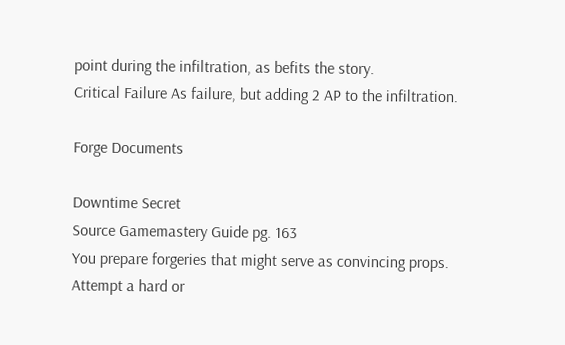point during the infiltration, as befits the story.
Critical Failure As failure, but adding 2 AP to the infiltration.

Forge Documents

Downtime Secret
Source Gamemastery Guide pg. 163
You prepare forgeries that might serve as convincing props. Attempt a hard or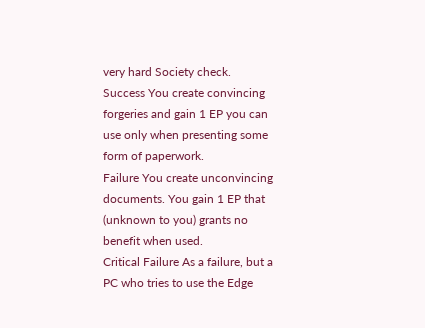very hard Society check.
Success You create convincing forgeries and gain 1 EP you can use only when presenting some form of paperwork.
Failure You create unconvincing documents. You gain 1 EP that (unknown to you) grants no benefit when used.
Critical Failure As a failure, but a PC who tries to use the Edge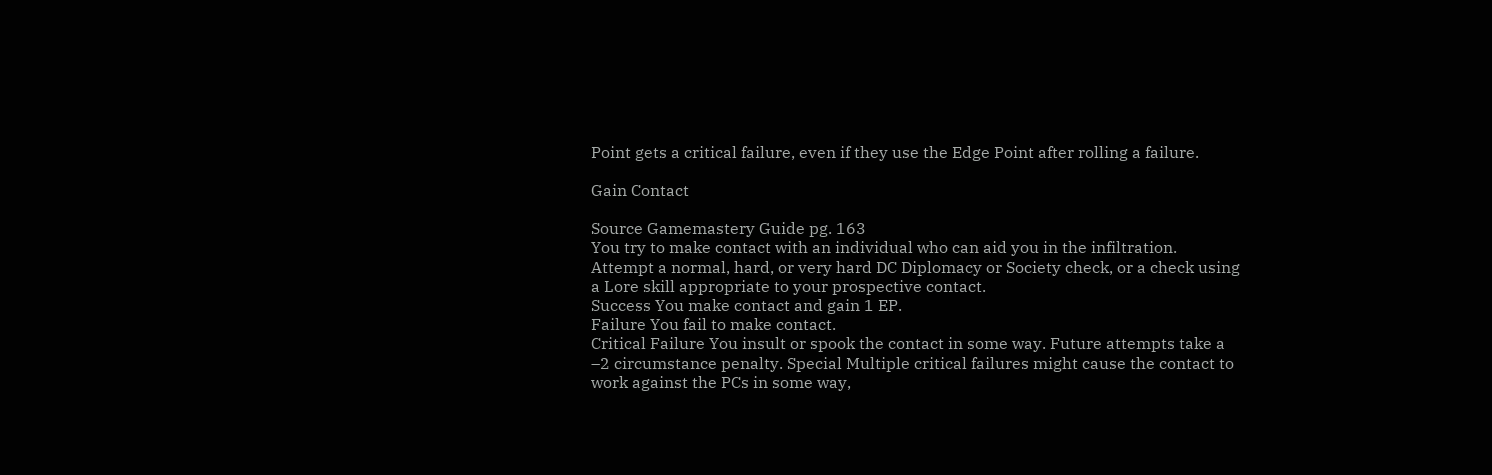Point gets a critical failure, even if they use the Edge Point after rolling a failure.

Gain Contact

Source Gamemastery Guide pg. 163
You try to make contact with an individual who can aid you in the infiltration. Attempt a normal, hard, or very hard DC Diplomacy or Society check, or a check using a Lore skill appropriate to your prospective contact.
Success You make contact and gain 1 EP.
Failure You fail to make contact.
Critical Failure You insult or spook the contact in some way. Future attempts take a –2 circumstance penalty. Special Multiple critical failures might cause the contact to work against the PCs in some way,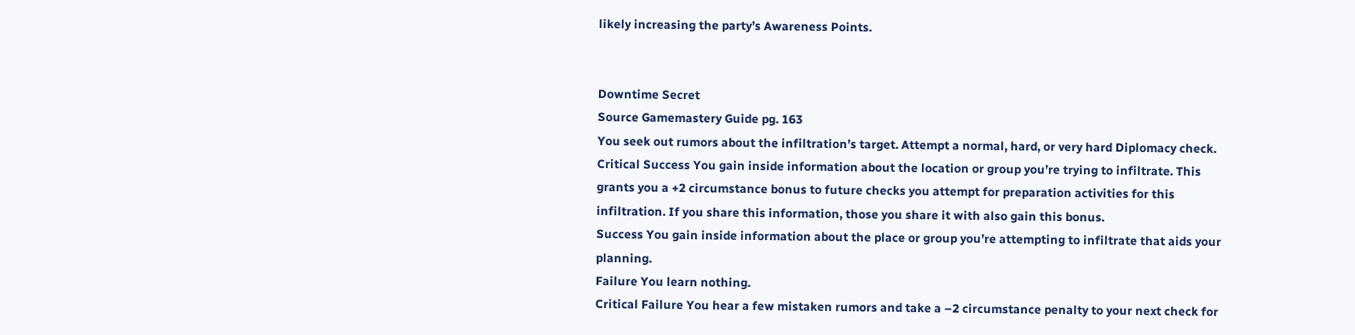likely increasing the party’s Awareness Points.


Downtime Secret
Source Gamemastery Guide pg. 163
You seek out rumors about the infiltration’s target. Attempt a normal, hard, or very hard Diplomacy check.
Critical Success You gain inside information about the location or group you’re trying to infiltrate. This grants you a +2 circumstance bonus to future checks you attempt for preparation activities for this infiltration. If you share this information, those you share it with also gain this bonus.
Success You gain inside information about the place or group you’re attempting to infiltrate that aids your planning.
Failure You learn nothing.
Critical Failure You hear a few mistaken rumors and take a –2 circumstance penalty to your next check for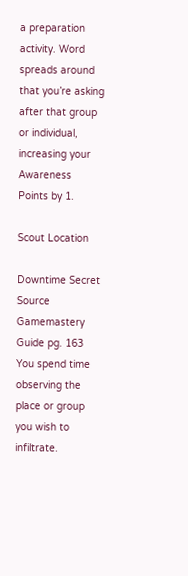a preparation activity. Word spreads around that you’re asking after that group or individual, increasing your Awareness Points by 1.

Scout Location

Downtime Secret
Source Gamemastery Guide pg. 163
You spend time observing the place or group you wish to infiltrate.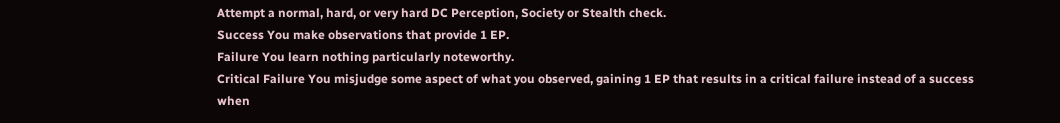Attempt a normal, hard, or very hard DC Perception, Society or Stealth check.
Success You make observations that provide 1 EP.
Failure You learn nothing particularly noteworthy.
Critical Failure You misjudge some aspect of what you observed, gaining 1 EP that results in a critical failure instead of a success when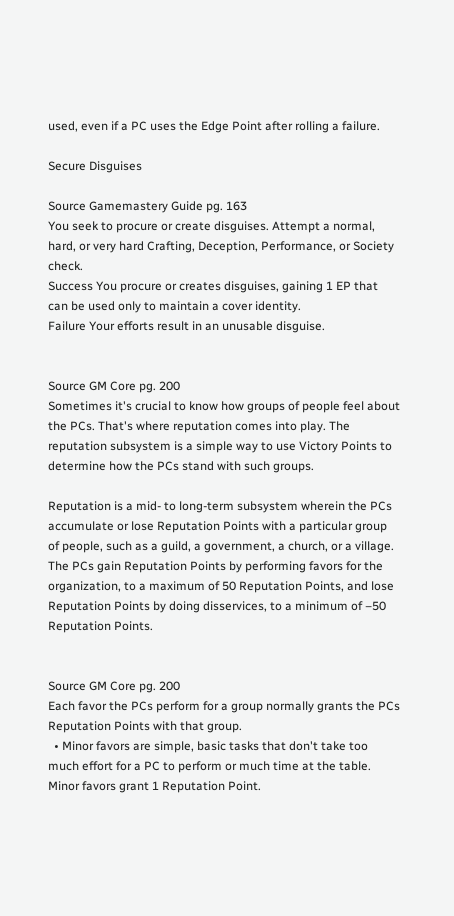used, even if a PC uses the Edge Point after rolling a failure.

Secure Disguises

Source Gamemastery Guide pg. 163
You seek to procure or create disguises. Attempt a normal, hard, or very hard Crafting, Deception, Performance, or Society check.
Success You procure or creates disguises, gaining 1 EP that can be used only to maintain a cover identity.
Failure Your efforts result in an unusable disguise.


Source GM Core pg. 200
Sometimes it's crucial to know how groups of people feel about the PCs. That's where reputation comes into play. The reputation subsystem is a simple way to use Victory Points to determine how the PCs stand with such groups.

Reputation is a mid- to long-term subsystem wherein the PCs accumulate or lose Reputation Points with a particular group of people, such as a guild, a government, a church, or a village. The PCs gain Reputation Points by performing favors for the organization, to a maximum of 50 Reputation Points, and lose Reputation Points by doing disservices, to a minimum of –50 Reputation Points.


Source GM Core pg. 200
Each favor the PCs perform for a group normally grants the PCs Reputation Points with that group.
  • Minor favors are simple, basic tasks that don't take too much effort for a PC to perform or much time at the table. Minor favors grant 1 Reputation Point.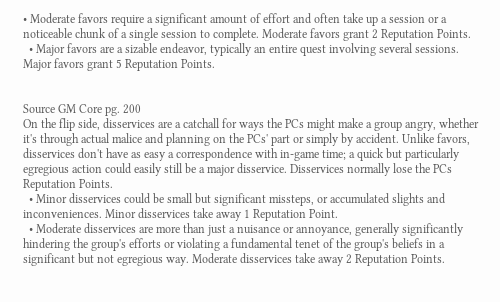• Moderate favors require a significant amount of effort and often take up a session or a noticeable chunk of a single session to complete. Moderate favors grant 2 Reputation Points.
  • Major favors are a sizable endeavor, typically an entire quest involving several sessions. Major favors grant 5 Reputation Points.


Source GM Core pg. 200
On the flip side, disservices are a catchall for ways the PCs might make a group angry, whether it's through actual malice and planning on the PCs' part or simply by accident. Unlike favors, disservices don't have as easy a correspondence with in-game time; a quick but particularly egregious action could easily still be a major disservice. Disservices normally lose the PCs Reputation Points.
  • Minor disservices could be small but significant missteps, or accumulated slights and inconveniences. Minor disservices take away 1 Reputation Point.
  • Moderate disservices are more than just a nuisance or annoyance, generally significantly hindering the group's efforts or violating a fundamental tenet of the group's beliefs in a significant but not egregious way. Moderate disservices take away 2 Reputation Points.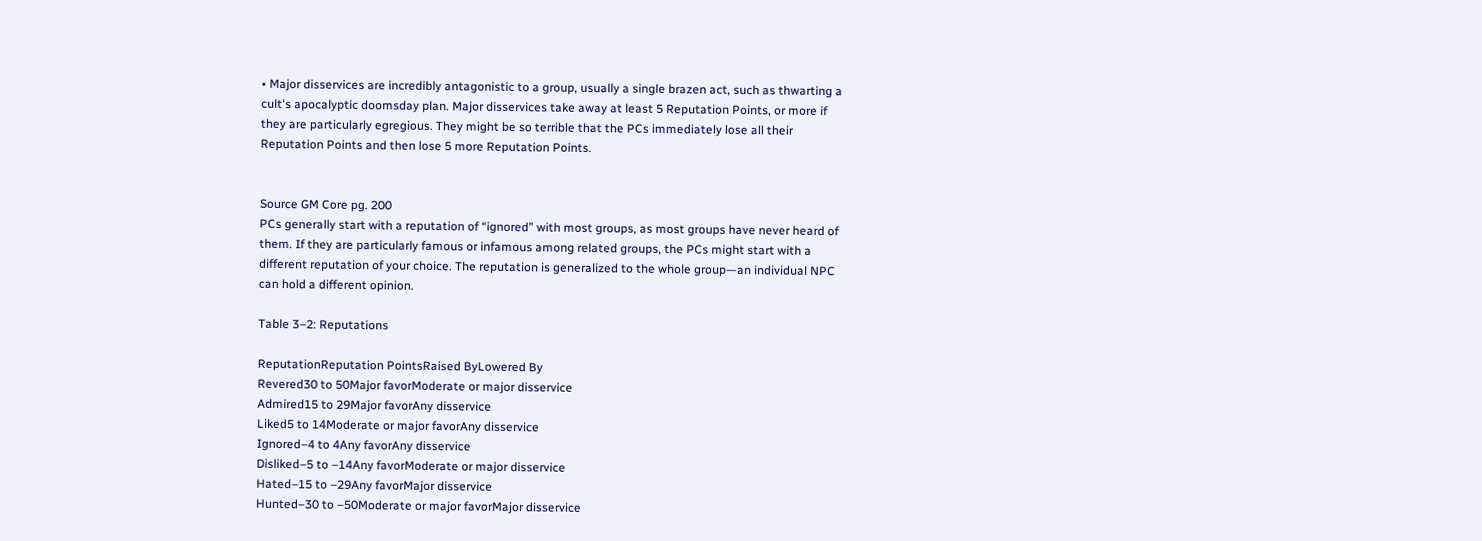• Major disservices are incredibly antagonistic to a group, usually a single brazen act, such as thwarting a cult's apocalyptic doomsday plan. Major disservices take away at least 5 Reputation Points, or more if they are particularly egregious. They might be so terrible that the PCs immediately lose all their Reputation Points and then lose 5 more Reputation Points.


Source GM Core pg. 200
PCs generally start with a reputation of “ignored” with most groups, as most groups have never heard of them. If they are particularly famous or infamous among related groups, the PCs might start with a different reputation of your choice. The reputation is generalized to the whole group—an individual NPC can hold a different opinion.

Table 3–2: Reputations

ReputationReputation PointsRaised ByLowered By
Revered30 to 50Major favorModerate or major disservice
Admired15 to 29Major favorAny disservice
Liked5 to 14Moderate or major favorAny disservice
Ignored–4 to 4Any favorAny disservice
Disliked–5 to –14Any favorModerate or major disservice
Hated–15 to –29Any favorMajor disservice
Hunted–30 to –50Moderate or major favorMajor disservice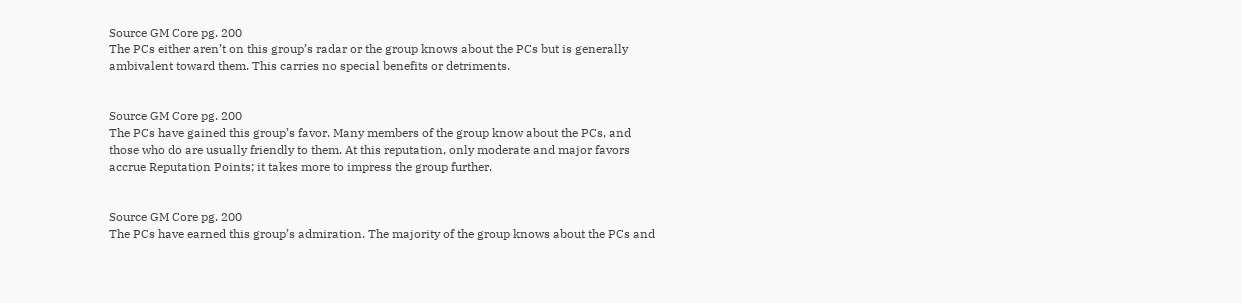Source GM Core pg. 200
The PCs either aren’t on this group’s radar or the group knows about the PCs but is generally ambivalent toward them. This carries no special benefits or detriments.


Source GM Core pg. 200
The PCs have gained this group’s favor. Many members of the group know about the PCs, and those who do are usually friendly to them. At this reputation, only moderate and major favors accrue Reputation Points; it takes more to impress the group further.


Source GM Core pg. 200
The PCs have earned this group’s admiration. The majority of the group knows about the PCs and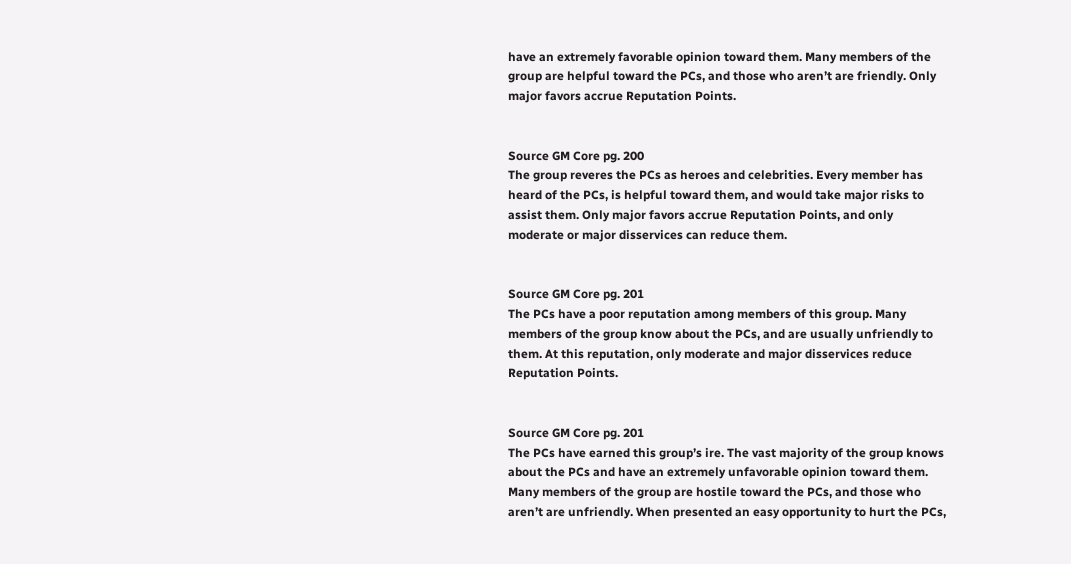have an extremely favorable opinion toward them. Many members of the group are helpful toward the PCs, and those who aren’t are friendly. Only major favors accrue Reputation Points.


Source GM Core pg. 200
The group reveres the PCs as heroes and celebrities. Every member has heard of the PCs, is helpful toward them, and would take major risks to assist them. Only major favors accrue Reputation Points, and only moderate or major disservices can reduce them.


Source GM Core pg. 201
The PCs have a poor reputation among members of this group. Many members of the group know about the PCs, and are usually unfriendly to them. At this reputation, only moderate and major disservices reduce Reputation Points.


Source GM Core pg. 201
The PCs have earned this group’s ire. The vast majority of the group knows about the PCs and have an extremely unfavorable opinion toward them. Many members of the group are hostile toward the PCs, and those who aren’t are unfriendly. When presented an easy opportunity to hurt the PCs,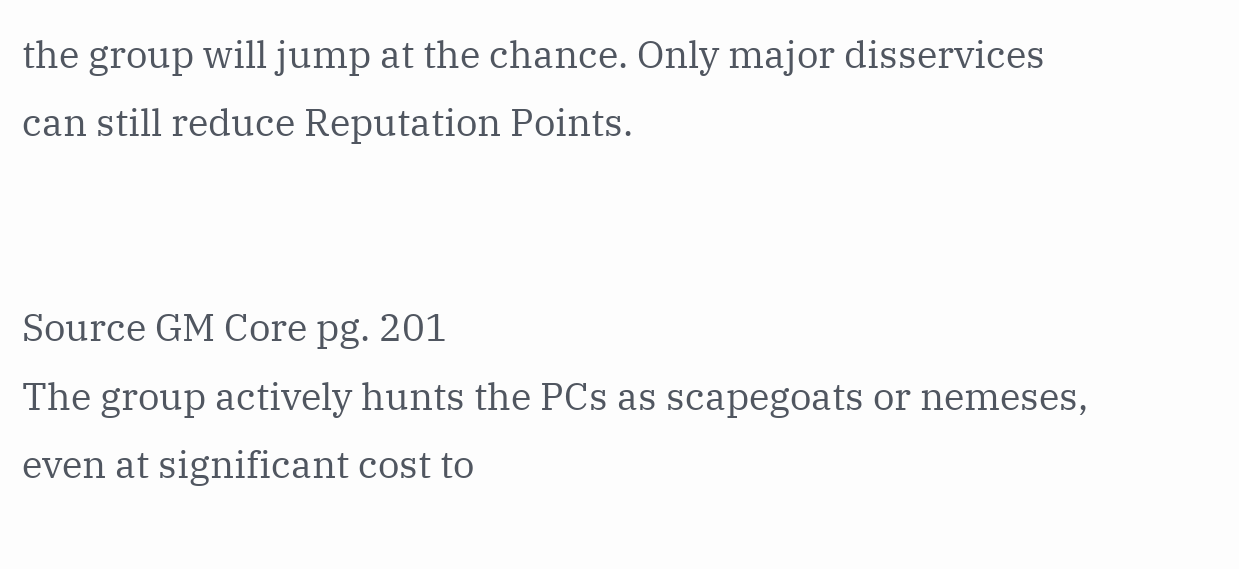the group will jump at the chance. Only major disservices can still reduce Reputation Points.


Source GM Core pg. 201
The group actively hunts the PCs as scapegoats or nemeses, even at significant cost to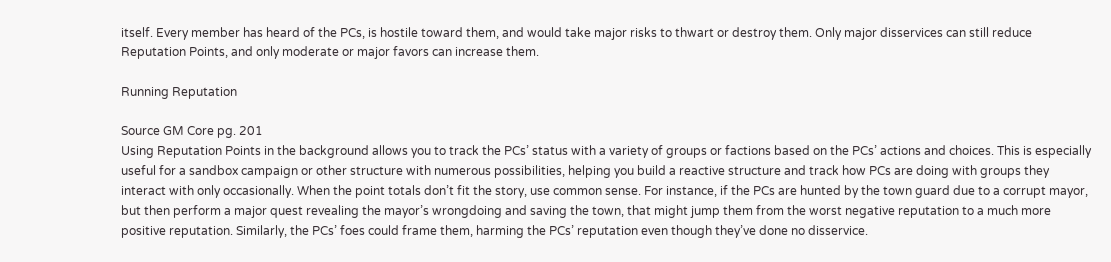itself. Every member has heard of the PCs, is hostile toward them, and would take major risks to thwart or destroy them. Only major disservices can still reduce Reputation Points, and only moderate or major favors can increase them.

Running Reputation

Source GM Core pg. 201
Using Reputation Points in the background allows you to track the PCs’ status with a variety of groups or factions based on the PCs’ actions and choices. This is especially useful for a sandbox campaign or other structure with numerous possibilities, helping you build a reactive structure and track how PCs are doing with groups they interact with only occasionally. When the point totals don’t fit the story, use common sense. For instance, if the PCs are hunted by the town guard due to a corrupt mayor, but then perform a major quest revealing the mayor’s wrongdoing and saving the town, that might jump them from the worst negative reputation to a much more positive reputation. Similarly, the PCs’ foes could frame them, harming the PCs’ reputation even though they’ve done no disservice.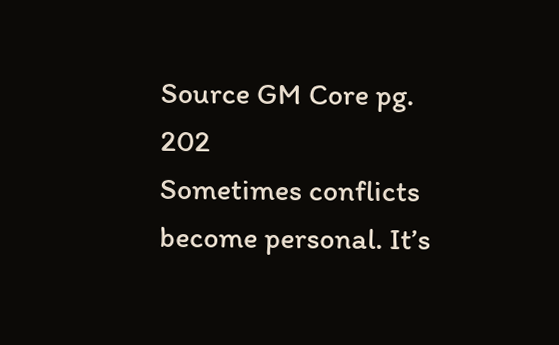Source GM Core pg. 202
Sometimes conflicts become personal. It’s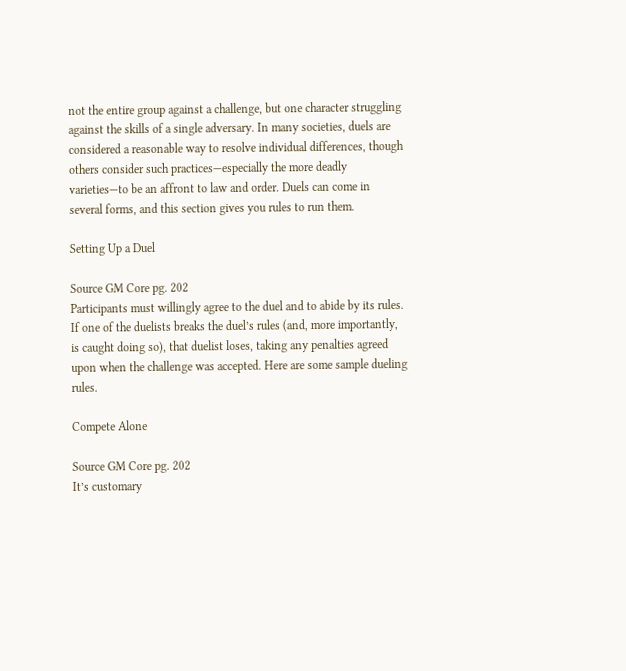not the entire group against a challenge, but one character struggling against the skills of a single adversary. In many societies, duels are considered a reasonable way to resolve individual differences, though others consider such practices—especially the more deadly varieties—to be an affront to law and order. Duels can come in several forms, and this section gives you rules to run them.

Setting Up a Duel

Source GM Core pg. 202
Participants must willingly agree to the duel and to abide by its rules. If one of the duelists breaks the duel’s rules (and, more importantly, is caught doing so), that duelist loses, taking any penalties agreed upon when the challenge was accepted. Here are some sample dueling rules.

Compete Alone

Source GM Core pg. 202
It’s customary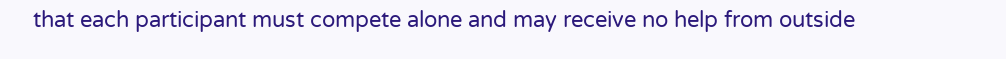that each participant must compete alone and may receive no help from outside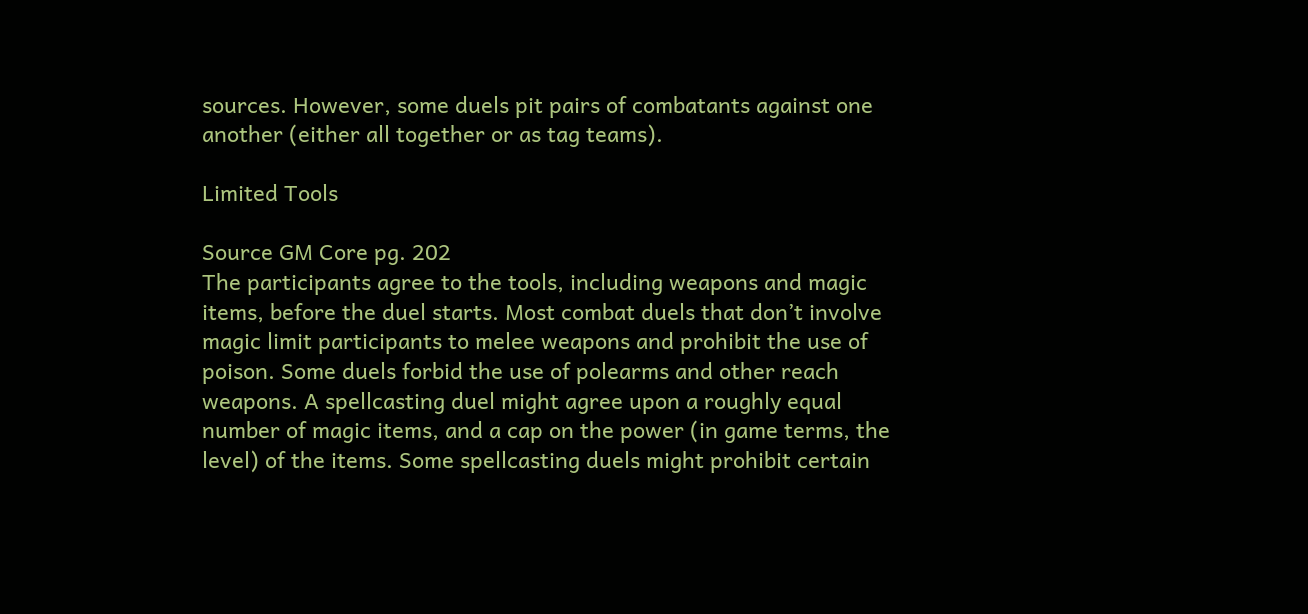sources. However, some duels pit pairs of combatants against one another (either all together or as tag teams).

Limited Tools

Source GM Core pg. 202
The participants agree to the tools, including weapons and magic items, before the duel starts. Most combat duels that don’t involve magic limit participants to melee weapons and prohibit the use of poison. Some duels forbid the use of polearms and other reach weapons. A spellcasting duel might agree upon a roughly equal number of magic items, and a cap on the power (in game terms, the level) of the items. Some spellcasting duels might prohibit certain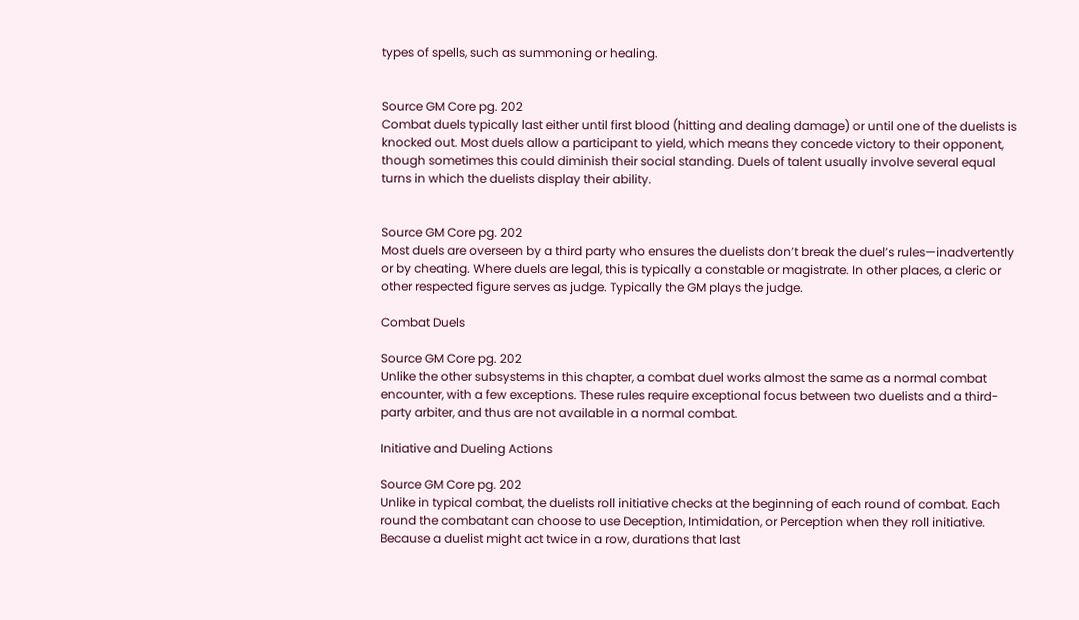types of spells, such as summoning or healing.


Source GM Core pg. 202
Combat duels typically last either until first blood (hitting and dealing damage) or until one of the duelists is knocked out. Most duels allow a participant to yield, which means they concede victory to their opponent, though sometimes this could diminish their social standing. Duels of talent usually involve several equal turns in which the duelists display their ability.


Source GM Core pg. 202
Most duels are overseen by a third party who ensures the duelists don’t break the duel’s rules—inadvertently or by cheating. Where duels are legal, this is typically a constable or magistrate. In other places, a cleric or other respected figure serves as judge. Typically the GM plays the judge.

Combat Duels

Source GM Core pg. 202
Unlike the other subsystems in this chapter, a combat duel works almost the same as a normal combat encounter, with a few exceptions. These rules require exceptional focus between two duelists and a third-party arbiter, and thus are not available in a normal combat.

Initiative and Dueling Actions

Source GM Core pg. 202
Unlike in typical combat, the duelists roll initiative checks at the beginning of each round of combat. Each round the combatant can choose to use Deception, Intimidation, or Perception when they roll initiative. Because a duelist might act twice in a row, durations that last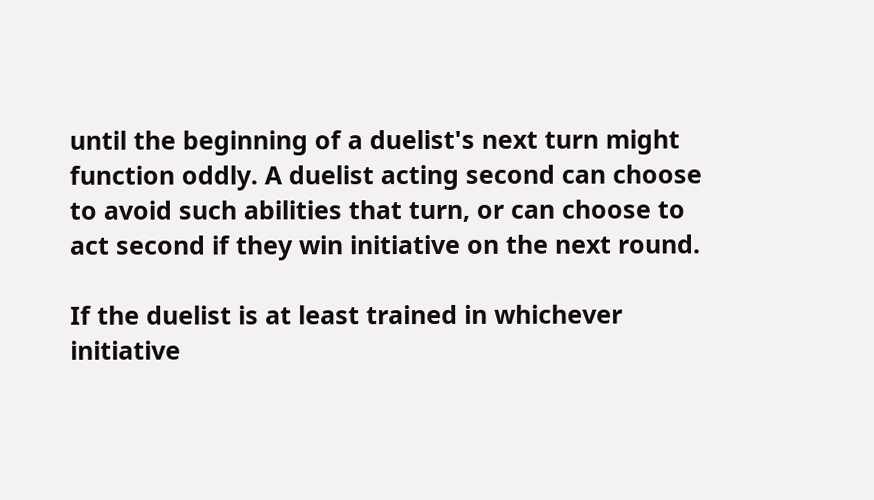until the beginning of a duelist's next turn might function oddly. A duelist acting second can choose to avoid such abilities that turn, or can choose to act second if they win initiative on the next round.

If the duelist is at least trained in whichever initiative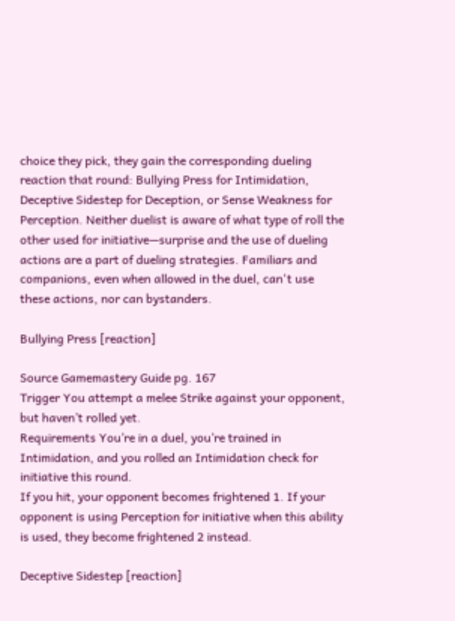choice they pick, they gain the corresponding dueling reaction that round: Bullying Press for Intimidation, Deceptive Sidestep for Deception, or Sense Weakness for Perception. Neither duelist is aware of what type of roll the other used for initiative—surprise and the use of dueling actions are a part of dueling strategies. Familiars and companions, even when allowed in the duel, can't use these actions, nor can bystanders.

Bullying Press [reaction]

Source Gamemastery Guide pg. 167
Trigger You attempt a melee Strike against your opponent, but haven’t rolled yet.
Requirements You’re in a duel, you’re trained in Intimidation, and you rolled an Intimidation check for initiative this round.
If you hit, your opponent becomes frightened 1. If your opponent is using Perception for initiative when this ability is used, they become frightened 2 instead.

Deceptive Sidestep [reaction]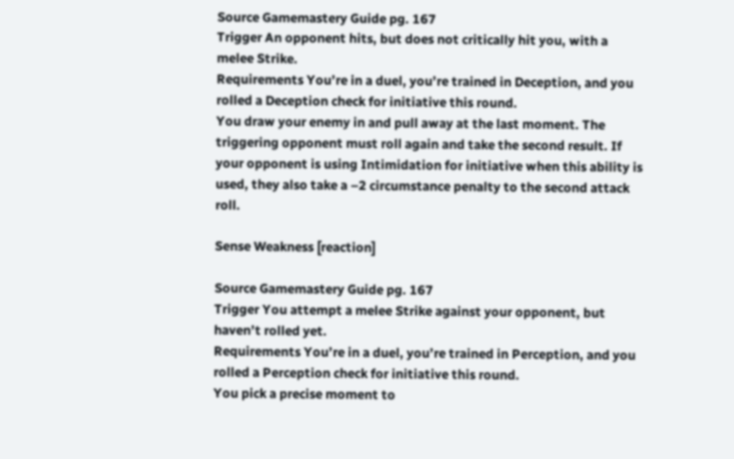Source Gamemastery Guide pg. 167
Trigger An opponent hits, but does not critically hit you, with a melee Strike.
Requirements You’re in a duel, you’re trained in Deception, and you rolled a Deception check for initiative this round.
You draw your enemy in and pull away at the last moment. The triggering opponent must roll again and take the second result. If your opponent is using Intimidation for initiative when this ability is used, they also take a –2 circumstance penalty to the second attack roll.

Sense Weakness [reaction]

Source Gamemastery Guide pg. 167
Trigger You attempt a melee Strike against your opponent, but haven’t rolled yet.
Requirements You’re in a duel, you’re trained in Perception, and you rolled a Perception check for initiative this round.
You pick a precise moment to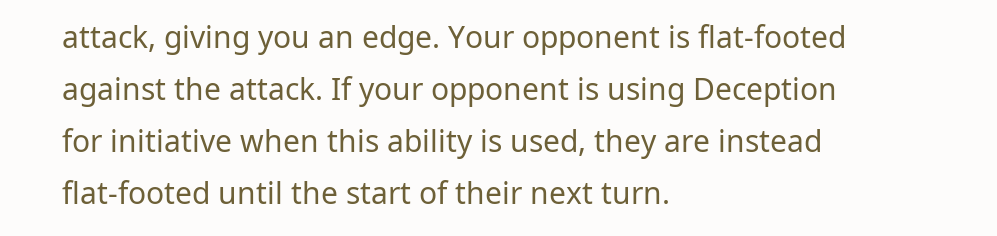attack, giving you an edge. Your opponent is flat-footed against the attack. If your opponent is using Deception for initiative when this ability is used, they are instead flat-footed until the start of their next turn.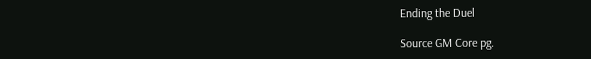Ending the Duel

Source GM Core pg.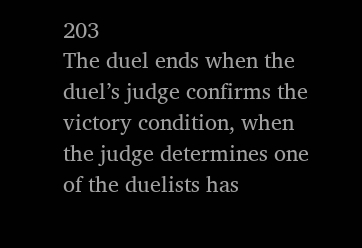203
The duel ends when the duel’s judge confirms the victory condition, when the judge determines one of the duelists has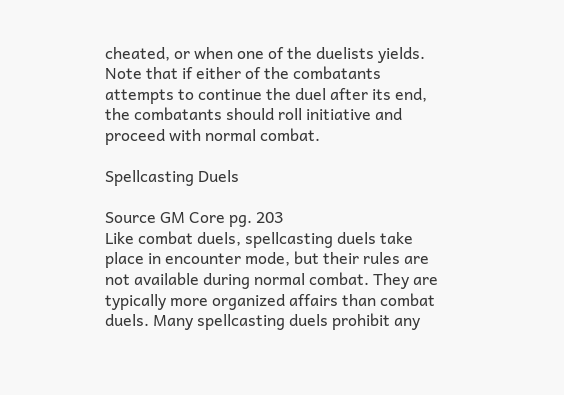cheated, or when one of the duelists yields. Note that if either of the combatants attempts to continue the duel after its end, the combatants should roll initiative and proceed with normal combat.

Spellcasting Duels

Source GM Core pg. 203
Like combat duels, spellcasting duels take place in encounter mode, but their rules are not available during normal combat. They are typically more organized affairs than combat duels. Many spellcasting duels prohibit any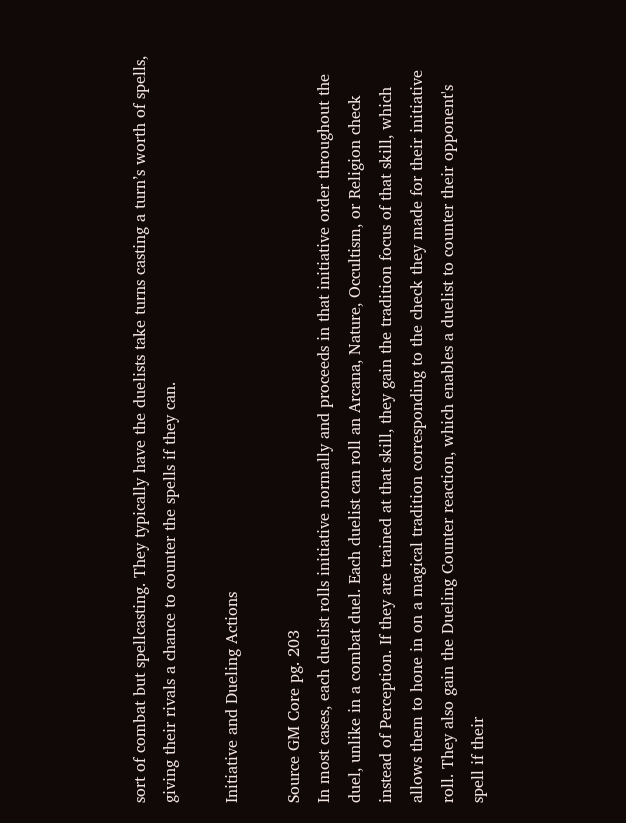sort of combat but spellcasting. They typically have the duelists take turns casting a turn’s worth of spells, giving their rivals a chance to counter the spells if they can.

Initiative and Dueling Actions

Source GM Core pg. 203
In most cases, each duelist rolls initiative normally and proceeds in that initiative order throughout the duel, unlike in a combat duel. Each duelist can roll an Arcana, Nature, Occultism, or Religion check instead of Perception. If they are trained at that skill, they gain the tradition focus of that skill, which allows them to hone in on a magical tradition corresponding to the check they made for their initiative roll. They also gain the Dueling Counter reaction, which enables a duelist to counter their opponent's spell if their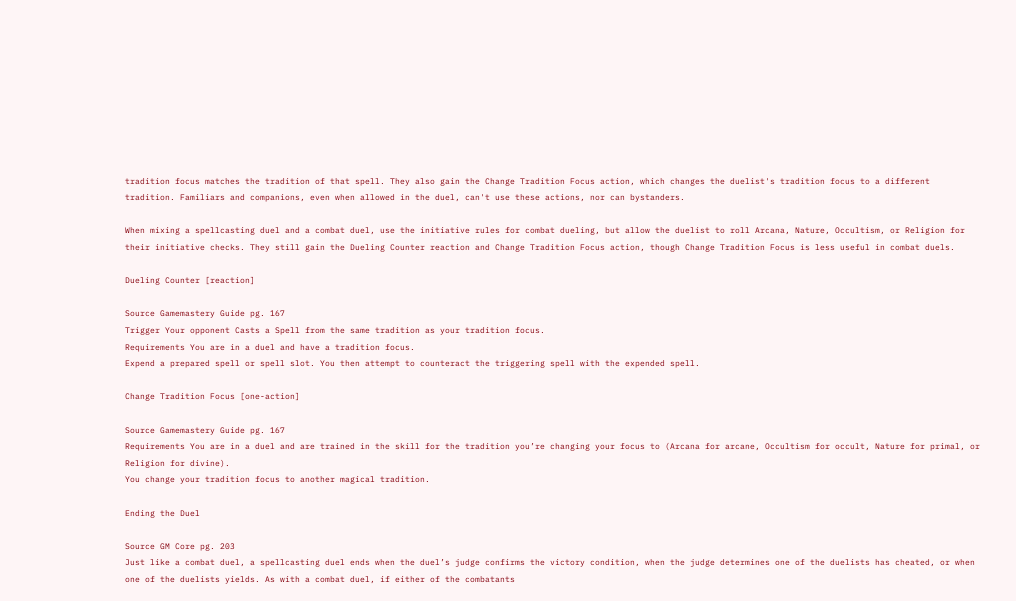tradition focus matches the tradition of that spell. They also gain the Change Tradition Focus action, which changes the duelist's tradition focus to a different tradition. Familiars and companions, even when allowed in the duel, can't use these actions, nor can bystanders.

When mixing a spellcasting duel and a combat duel, use the initiative rules for combat dueling, but allow the duelist to roll Arcana, Nature, Occultism, or Religion for their initiative checks. They still gain the Dueling Counter reaction and Change Tradition Focus action, though Change Tradition Focus is less useful in combat duels.

Dueling Counter [reaction]

Source Gamemastery Guide pg. 167
Trigger Your opponent Casts a Spell from the same tradition as your tradition focus.
Requirements You are in a duel and have a tradition focus.
Expend a prepared spell or spell slot. You then attempt to counteract the triggering spell with the expended spell.

Change Tradition Focus [one-action]

Source Gamemastery Guide pg. 167
Requirements You are in a duel and are trained in the skill for the tradition you’re changing your focus to (Arcana for arcane, Occultism for occult, Nature for primal, or Religion for divine).
You change your tradition focus to another magical tradition.

Ending the Duel

Source GM Core pg. 203
Just like a combat duel, a spellcasting duel ends when the duel’s judge confirms the victory condition, when the judge determines one of the duelists has cheated, or when one of the duelists yields. As with a combat duel, if either of the combatants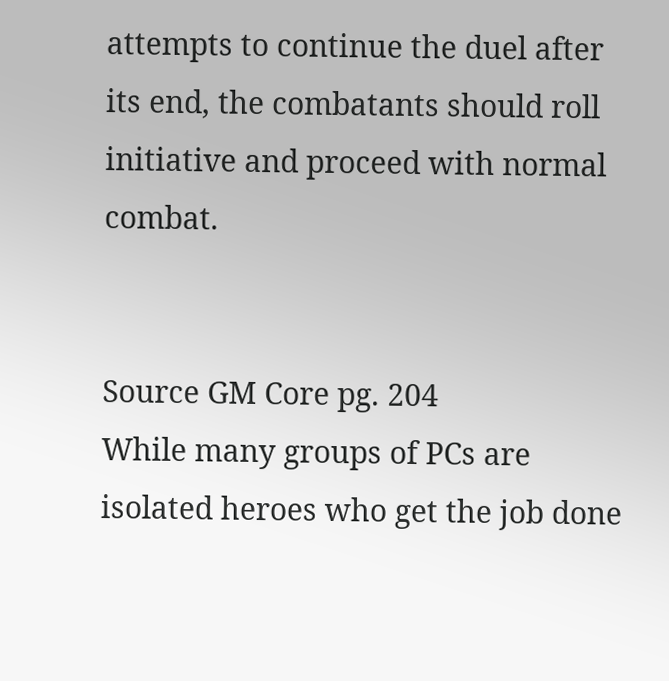attempts to continue the duel after its end, the combatants should roll initiative and proceed with normal combat.


Source GM Core pg. 204
While many groups of PCs are isolated heroes who get the job done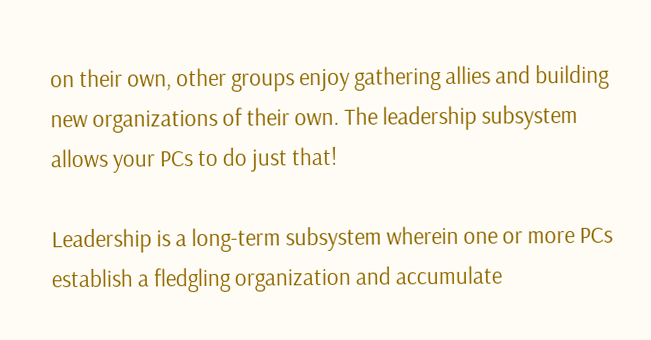on their own, other groups enjoy gathering allies and building new organizations of their own. The leadership subsystem allows your PCs to do just that!

Leadership is a long-term subsystem wherein one or more PCs establish a fledgling organization and accumulate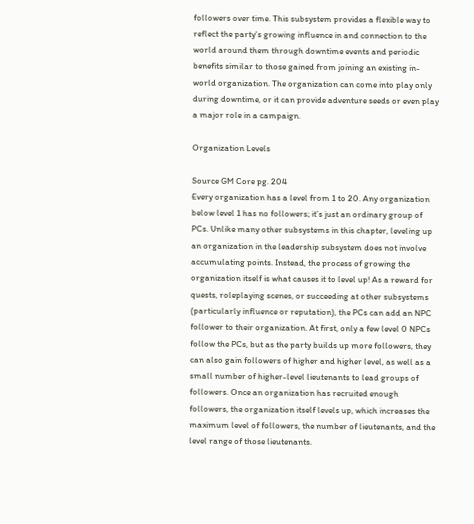followers over time. This subsystem provides a flexible way to reflect the party's growing influence in and connection to the world around them through downtime events and periodic benefits similar to those gained from joining an existing in-world organization. The organization can come into play only during downtime, or it can provide adventure seeds or even play a major role in a campaign.

Organization Levels

Source GM Core pg. 204
Every organization has a level from 1 to 20. Any organization below level 1 has no followers; it’s just an ordinary group of PCs. Unlike many other subsystems in this chapter, leveling up an organization in the leadership subsystem does not involve accumulating points. Instead, the process of growing the organization itself is what causes it to level up! As a reward for quests, roleplaying scenes, or succeeding at other subsystems (particularly influence or reputation), the PCs can add an NPC follower to their organization. At first, only a few level 0 NPCs follow the PCs, but as the party builds up more followers, they can also gain followers of higher and higher level, as well as a small number of higher-level lieutenants to lead groups of followers. Once an organization has recruited enough followers, the organization itself levels up, which increases the maximum level of followers, the number of lieutenants, and the level range of those lieutenants.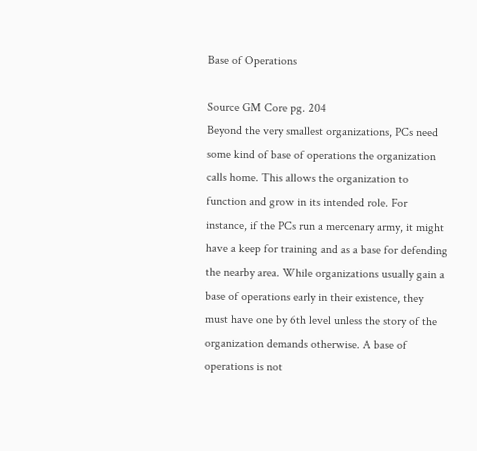Base of Operations

Source GM Core pg. 204
Beyond the very smallest organizations, PCs need some kind of base of operations the organization calls home. This allows the organization to function and grow in its intended role. For instance, if the PCs run a mercenary army, it might have a keep for training and as a base for defending the nearby area. While organizations usually gain a base of operations early in their existence, they must have one by 6th level unless the story of the organization demands otherwise. A base of operations is not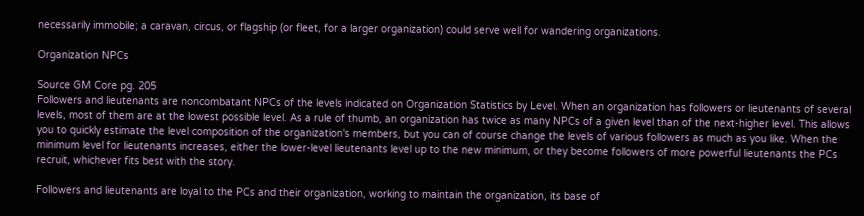necessarily immobile; a caravan, circus, or flagship (or fleet, for a larger organization) could serve well for wandering organizations.

Organization NPCs

Source GM Core pg. 205
Followers and lieutenants are noncombatant NPCs of the levels indicated on Organization Statistics by Level. When an organization has followers or lieutenants of several levels, most of them are at the lowest possible level. As a rule of thumb, an organization has twice as many NPCs of a given level than of the next-higher level. This allows you to quickly estimate the level composition of the organization's members, but you can of course change the levels of various followers as much as you like. When the minimum level for lieutenants increases, either the lower-level lieutenants level up to the new minimum, or they become followers of more powerful lieutenants the PCs recruit, whichever fits best with the story.

Followers and lieutenants are loyal to the PCs and their organization, working to maintain the organization, its base of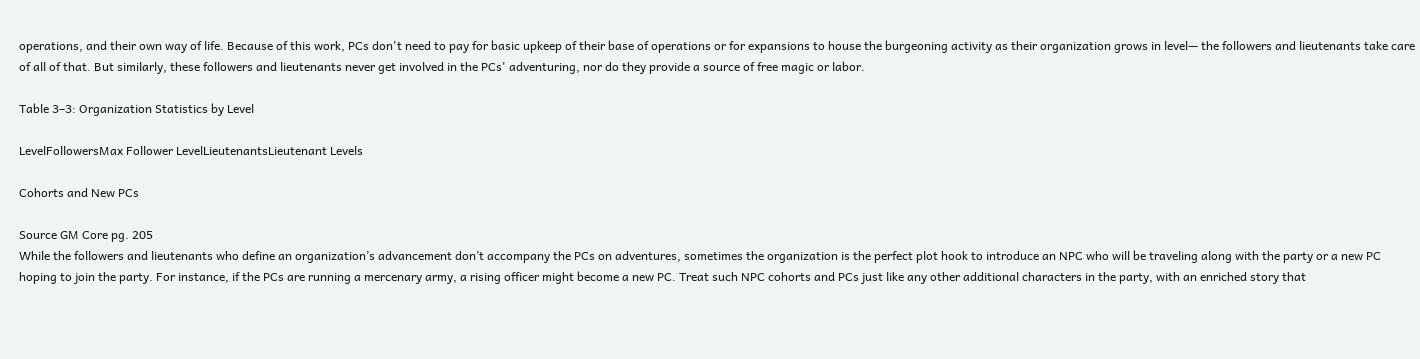operations, and their own way of life. Because of this work, PCs don't need to pay for basic upkeep of their base of operations or for expansions to house the burgeoning activity as their organization grows in level— the followers and lieutenants take care of all of that. But similarly, these followers and lieutenants never get involved in the PCs' adventuring, nor do they provide a source of free magic or labor.

Table 3–3: Organization Statistics by Level

LevelFollowersMax Follower LevelLieutenantsLieutenant Levels

Cohorts and New PCs

Source GM Core pg. 205
While the followers and lieutenants who define an organization’s advancement don’t accompany the PCs on adventures, sometimes the organization is the perfect plot hook to introduce an NPC who will be traveling along with the party or a new PC hoping to join the party. For instance, if the PCs are running a mercenary army, a rising officer might become a new PC. Treat such NPC cohorts and PCs just like any other additional characters in the party, with an enriched story that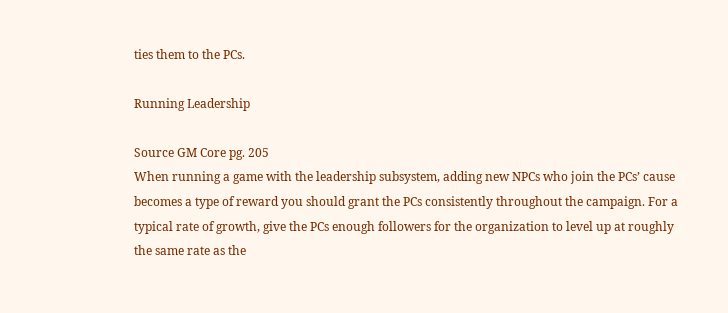ties them to the PCs.

Running Leadership

Source GM Core pg. 205
When running a game with the leadership subsystem, adding new NPCs who join the PCs’ cause becomes a type of reward you should grant the PCs consistently throughout the campaign. For a typical rate of growth, give the PCs enough followers for the organization to level up at roughly the same rate as the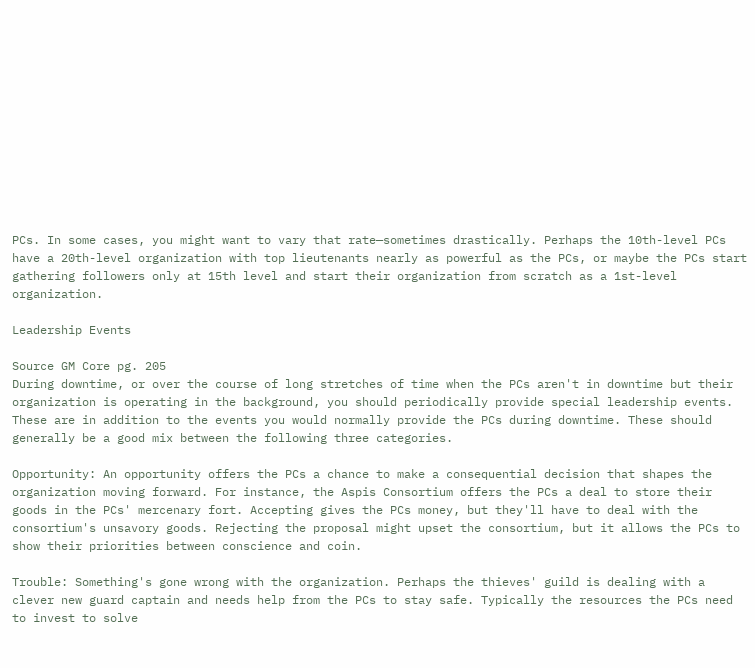PCs. In some cases, you might want to vary that rate—sometimes drastically. Perhaps the 10th-level PCs have a 20th-level organization with top lieutenants nearly as powerful as the PCs, or maybe the PCs start gathering followers only at 15th level and start their organization from scratch as a 1st-level organization.

Leadership Events

Source GM Core pg. 205
During downtime, or over the course of long stretches of time when the PCs aren't in downtime but their organization is operating in the background, you should periodically provide special leadership events. These are in addition to the events you would normally provide the PCs during downtime. These should generally be a good mix between the following three categories.

Opportunity: An opportunity offers the PCs a chance to make a consequential decision that shapes the organization moving forward. For instance, the Aspis Consortium offers the PCs a deal to store their goods in the PCs' mercenary fort. Accepting gives the PCs money, but they'll have to deal with the consortium's unsavory goods. Rejecting the proposal might upset the consortium, but it allows the PCs to show their priorities between conscience and coin.

Trouble: Something's gone wrong with the organization. Perhaps the thieves' guild is dealing with a clever new guard captain and needs help from the PCs to stay safe. Typically the resources the PCs need to invest to solve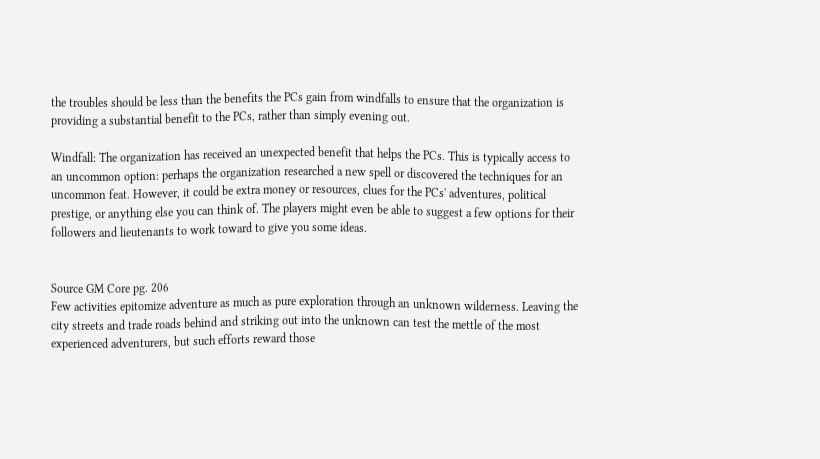the troubles should be less than the benefits the PCs gain from windfalls to ensure that the organization is providing a substantial benefit to the PCs, rather than simply evening out.

Windfall: The organization has received an unexpected benefit that helps the PCs. This is typically access to an uncommon option: perhaps the organization researched a new spell or discovered the techniques for an uncommon feat. However, it could be extra money or resources, clues for the PCs' adventures, political prestige, or anything else you can think of. The players might even be able to suggest a few options for their followers and lieutenants to work toward to give you some ideas.


Source GM Core pg. 206
Few activities epitomize adventure as much as pure exploration through an unknown wilderness. Leaving the city streets and trade roads behind and striking out into the unknown can test the mettle of the most experienced adventurers, but such efforts reward those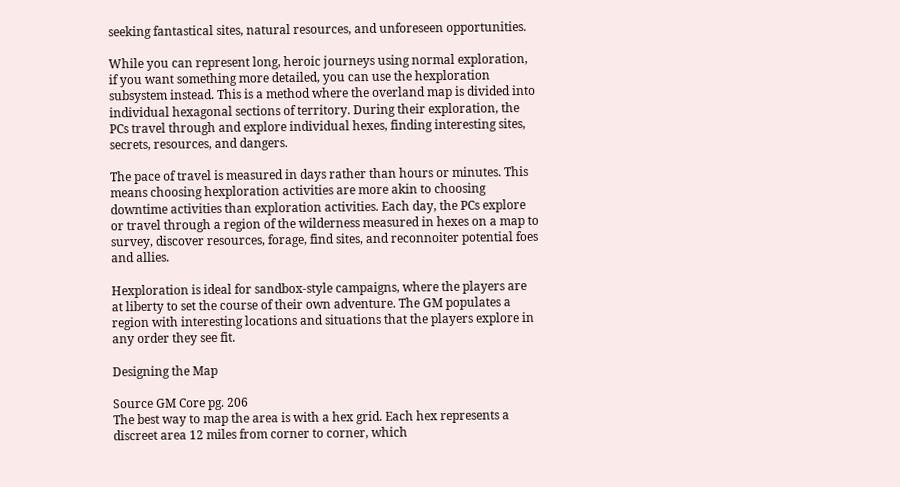seeking fantastical sites, natural resources, and unforeseen opportunities.

While you can represent long, heroic journeys using normal exploration, if you want something more detailed, you can use the hexploration subsystem instead. This is a method where the overland map is divided into individual hexagonal sections of territory. During their exploration, the PCs travel through and explore individual hexes, finding interesting sites, secrets, resources, and dangers.

The pace of travel is measured in days rather than hours or minutes. This means choosing hexploration activities are more akin to choosing downtime activities than exploration activities. Each day, the PCs explore or travel through a region of the wilderness measured in hexes on a map to survey, discover resources, forage, find sites, and reconnoiter potential foes and allies.

Hexploration is ideal for sandbox-style campaigns, where the players are at liberty to set the course of their own adventure. The GM populates a region with interesting locations and situations that the players explore in any order they see fit.

Designing the Map

Source GM Core pg. 206
The best way to map the area is with a hex grid. Each hex represents a discreet area 12 miles from corner to corner, which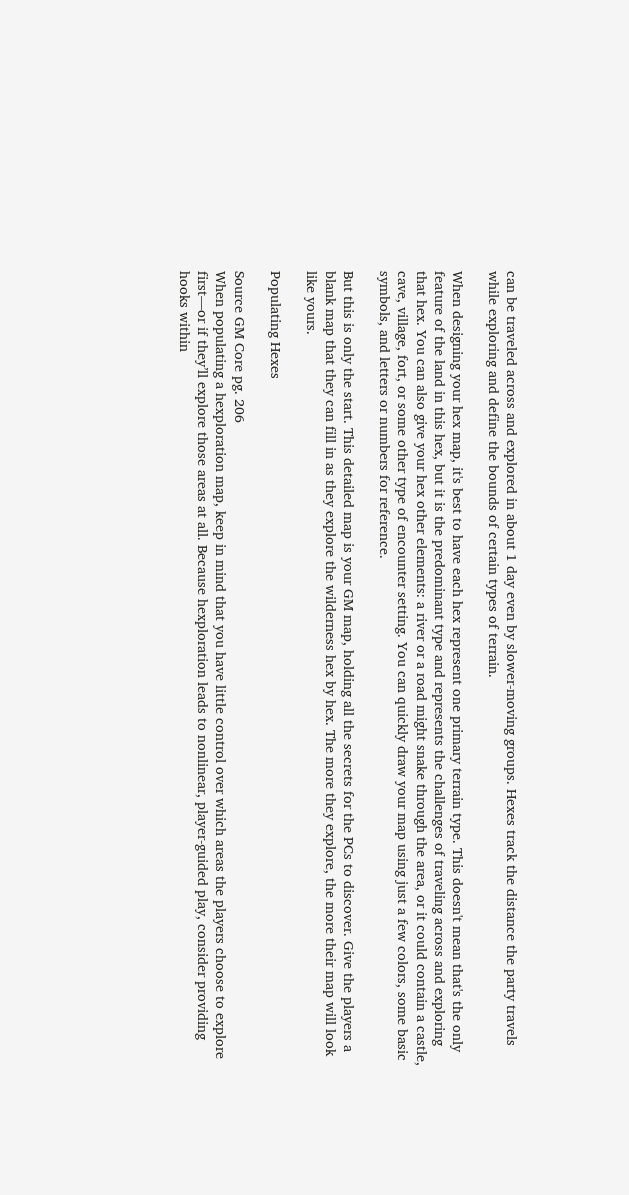can be traveled across and explored in about 1 day even by slower-moving groups. Hexes track the distance the party travels while exploring and define the bounds of certain types of terrain.

When designing your hex map, it's best to have each hex represent one primary terrain type. This doesn't mean that's the only feature of the land in this hex, but it is the predominant type and represents the challenges of traveling across and exploring that hex. You can also give your hex other elements: a river or a road might snake through the area, or it could contain a castle, cave, village, fort, or some other type of encounter setting. You can quickly draw your map using just a few colors, some basic symbols, and letters or numbers for reference.

But this is only the start. This detailed map is your GM map, holding all the secrets for the PCs to discover. Give the players a blank map that they can fill in as they explore the wilderness hex by hex. The more they explore, the more their map will look like yours.

Populating Hexes

Source GM Core pg. 206
When populating a hexploration map, keep in mind that you have little control over which areas the players choose to explore first—or if they’ll explore those areas at all. Because hexploration leads to nonlinear, player-guided play, consider providing hooks within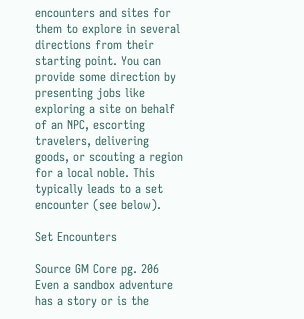encounters and sites for them to explore in several directions from their starting point. You can provide some direction by presenting jobs like exploring a site on behalf of an NPC, escorting travelers, delivering goods, or scouting a region for a local noble. This typically leads to a set encounter (see below).

Set Encounters

Source GM Core pg. 206
Even a sandbox adventure has a story or is the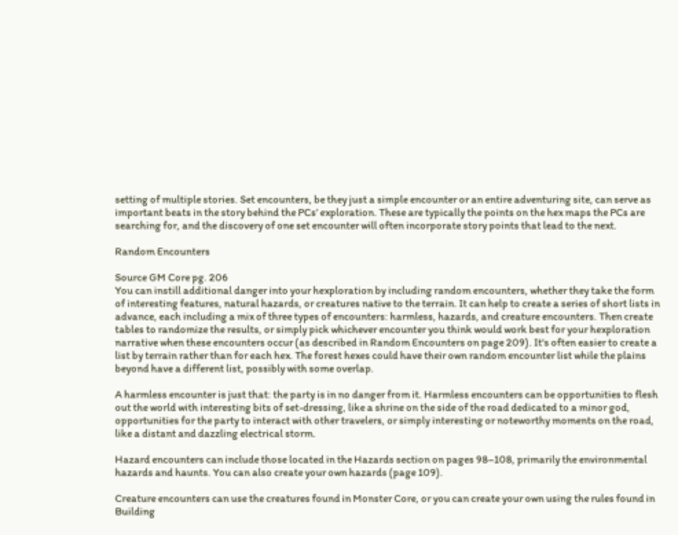setting of multiple stories. Set encounters, be they just a simple encounter or an entire adventuring site, can serve as important beats in the story behind the PCs’ exploration. These are typically the points on the hex maps the PCs are searching for, and the discovery of one set encounter will often incorporate story points that lead to the next.

Random Encounters

Source GM Core pg. 206
You can instill additional danger into your hexploration by including random encounters, whether they take the form of interesting features, natural hazards, or creatures native to the terrain. It can help to create a series of short lists in advance, each including a mix of three types of encounters: harmless, hazards, and creature encounters. Then create tables to randomize the results, or simply pick whichever encounter you think would work best for your hexploration narrative when these encounters occur (as described in Random Encounters on page 209). It's often easier to create a list by terrain rather than for each hex. The forest hexes could have their own random encounter list while the plains beyond have a different list, possibly with some overlap.

A harmless encounter is just that: the party is in no danger from it. Harmless encounters can be opportunities to flesh out the world with interesting bits of set-dressing, like a shrine on the side of the road dedicated to a minor god, opportunities for the party to interact with other travelers, or simply interesting or noteworthy moments on the road, like a distant and dazzling electrical storm.

Hazard encounters can include those located in the Hazards section on pages 98–108, primarily the environmental hazards and haunts. You can also create your own hazards (page 109).

Creature encounters can use the creatures found in Monster Core, or you can create your own using the rules found in Building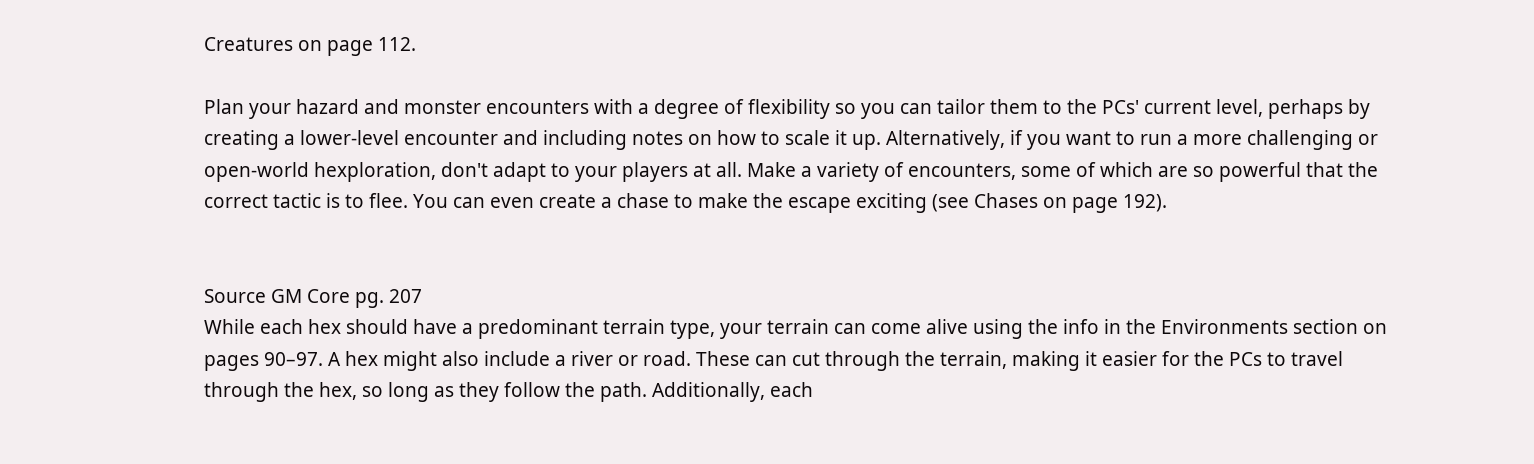Creatures on page 112.

Plan your hazard and monster encounters with a degree of flexibility so you can tailor them to the PCs' current level, perhaps by creating a lower-level encounter and including notes on how to scale it up. Alternatively, if you want to run a more challenging or open-world hexploration, don't adapt to your players at all. Make a variety of encounters, some of which are so powerful that the correct tactic is to flee. You can even create a chase to make the escape exciting (see Chases on page 192).


Source GM Core pg. 207
While each hex should have a predominant terrain type, your terrain can come alive using the info in the Environments section on pages 90–97. A hex might also include a river or road. These can cut through the terrain, making it easier for the PCs to travel through the hex, so long as they follow the path. Additionally, each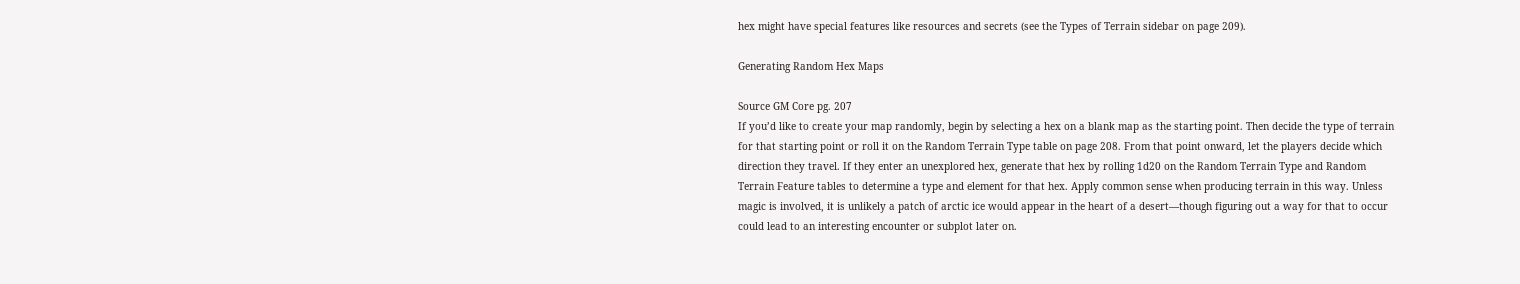hex might have special features like resources and secrets (see the Types of Terrain sidebar on page 209).

Generating Random Hex Maps

Source GM Core pg. 207
If you’d like to create your map randomly, begin by selecting a hex on a blank map as the starting point. Then decide the type of terrain for that starting point or roll it on the Random Terrain Type table on page 208. From that point onward, let the players decide which direction they travel. If they enter an unexplored hex, generate that hex by rolling 1d20 on the Random Terrain Type and Random Terrain Feature tables to determine a type and element for that hex. Apply common sense when producing terrain in this way. Unless magic is involved, it is unlikely a patch of arctic ice would appear in the heart of a desert—though figuring out a way for that to occur could lead to an interesting encounter or subplot later on.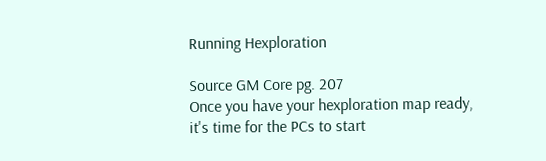Running Hexploration

Source GM Core pg. 207
Once you have your hexploration map ready, it's time for the PCs to start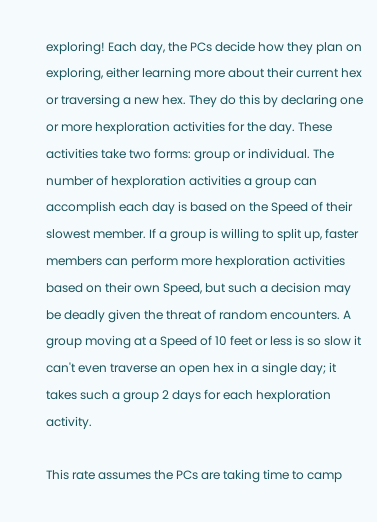exploring! Each day, the PCs decide how they plan on exploring, either learning more about their current hex or traversing a new hex. They do this by declaring one or more hexploration activities for the day. These activities take two forms: group or individual. The number of hexploration activities a group can accomplish each day is based on the Speed of their slowest member. If a group is willing to split up, faster members can perform more hexploration activities based on their own Speed, but such a decision may be deadly given the threat of random encounters. A group moving at a Speed of 10 feet or less is so slow it can't even traverse an open hex in a single day; it takes such a group 2 days for each hexploration activity.

This rate assumes the PCs are taking time to camp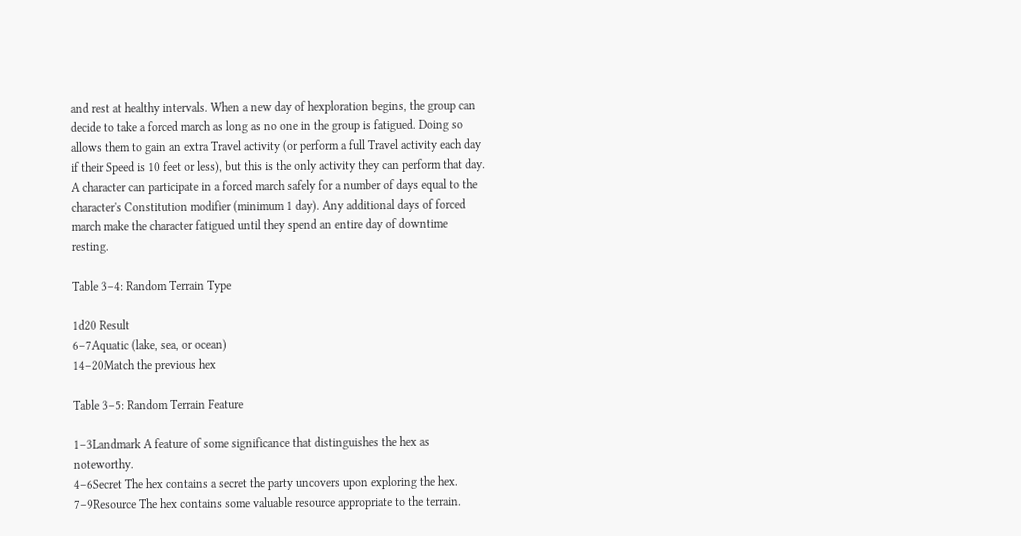and rest at healthy intervals. When a new day of hexploration begins, the group can decide to take a forced march as long as no one in the group is fatigued. Doing so allows them to gain an extra Travel activity (or perform a full Travel activity each day if their Speed is 10 feet or less), but this is the only activity they can perform that day. A character can participate in a forced march safely for a number of days equal to the character's Constitution modifier (minimum 1 day). Any additional days of forced march make the character fatigued until they spend an entire day of downtime resting.

Table 3–4: Random Terrain Type

1d20 Result
6–7Aquatic (lake, sea, or ocean)
14–20Match the previous hex

Table 3–5: Random Terrain Feature

1–3Landmark A feature of some significance that distinguishes the hex as noteworthy.
4–6Secret The hex contains a secret the party uncovers upon exploring the hex.
7–9Resource The hex contains some valuable resource appropriate to the terrain.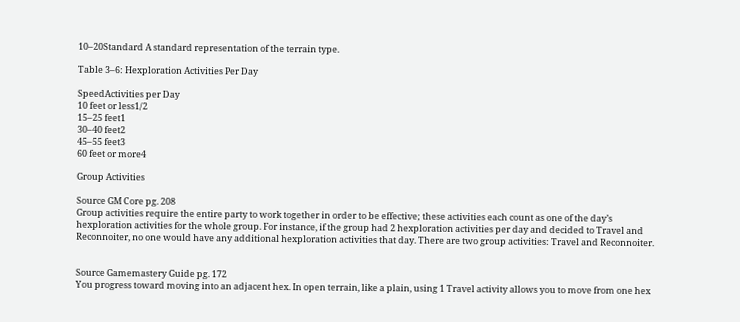10–20Standard A standard representation of the terrain type.

Table 3–6: Hexploration Activities Per Day

SpeedActivities per Day
10 feet or less1/2
15–25 feet1
30–40 feet2
45–55 feet3
60 feet or more4

Group Activities

Source GM Core pg. 208
Group activities require the entire party to work together in order to be effective; these activities each count as one of the day’s hexploration activities for the whole group. For instance, if the group had 2 hexploration activities per day and decided to Travel and Reconnoiter, no one would have any additional hexploration activities that day. There are two group activities: Travel and Reconnoiter.


Source Gamemastery Guide pg. 172
You progress toward moving into an adjacent hex. In open terrain, like a plain, using 1 Travel activity allows you to move from one hex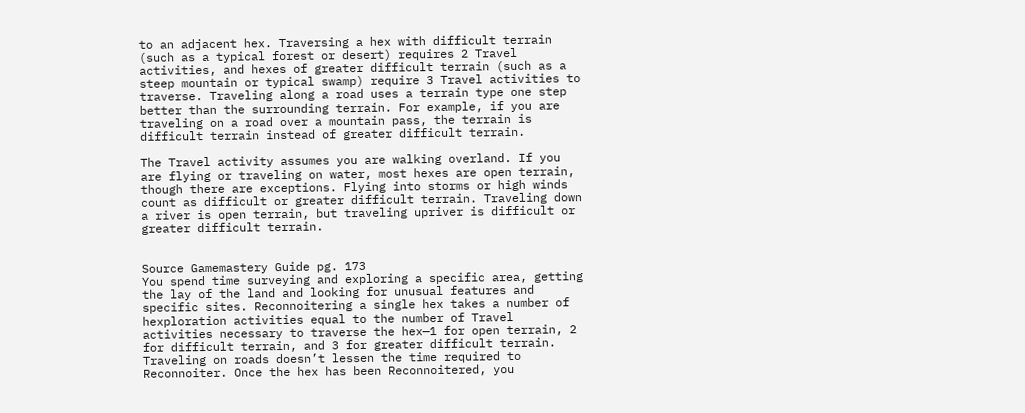to an adjacent hex. Traversing a hex with difficult terrain (such as a typical forest or desert) requires 2 Travel activities, and hexes of greater difficult terrain (such as a steep mountain or typical swamp) require 3 Travel activities to traverse. Traveling along a road uses a terrain type one step better than the surrounding terrain. For example, if you are traveling on a road over a mountain pass, the terrain is difficult terrain instead of greater difficult terrain.

The Travel activity assumes you are walking overland. If you are flying or traveling on water, most hexes are open terrain, though there are exceptions. Flying into storms or high winds count as difficult or greater difficult terrain. Traveling down a river is open terrain, but traveling upriver is difficult or greater difficult terrain.


Source Gamemastery Guide pg. 173
You spend time surveying and exploring a specific area, getting the lay of the land and looking for unusual features and specific sites. Reconnoitering a single hex takes a number of hexploration activities equal to the number of Travel activities necessary to traverse the hex—1 for open terrain, 2 for difficult terrain, and 3 for greater difficult terrain. Traveling on roads doesn’t lessen the time required to Reconnoiter. Once the hex has been Reconnoitered, you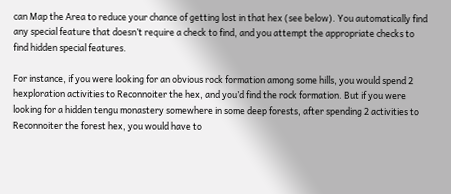can Map the Area to reduce your chance of getting lost in that hex (see below). You automatically find any special feature that doesn’t require a check to find, and you attempt the appropriate checks to find hidden special features.

For instance, if you were looking for an obvious rock formation among some hills, you would spend 2 hexploration activities to Reconnoiter the hex, and you’d find the rock formation. But if you were looking for a hidden tengu monastery somewhere in some deep forests, after spending 2 activities to Reconnoiter the forest hex, you would have to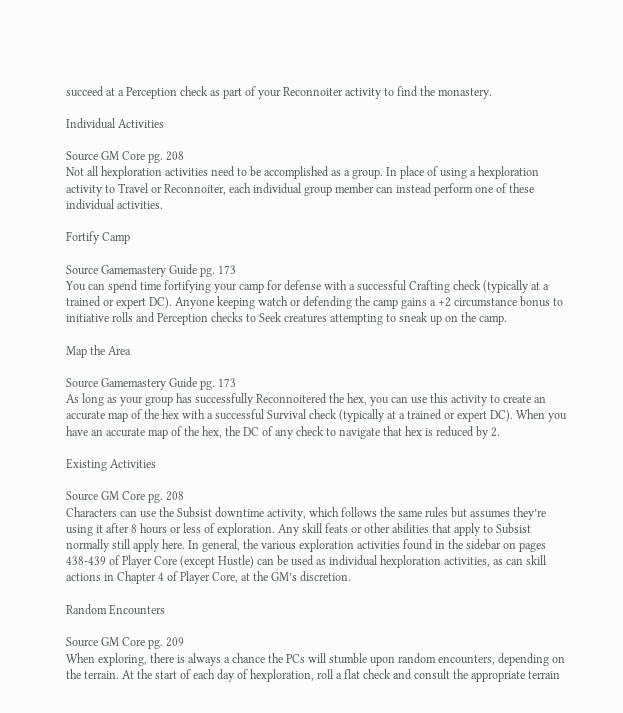succeed at a Perception check as part of your Reconnoiter activity to find the monastery.

Individual Activities

Source GM Core pg. 208
Not all hexploration activities need to be accomplished as a group. In place of using a hexploration activity to Travel or Reconnoiter, each individual group member can instead perform one of these individual activities.

Fortify Camp

Source Gamemastery Guide pg. 173
You can spend time fortifying your camp for defense with a successful Crafting check (typically at a trained or expert DC). Anyone keeping watch or defending the camp gains a +2 circumstance bonus to initiative rolls and Perception checks to Seek creatures attempting to sneak up on the camp.

Map the Area

Source Gamemastery Guide pg. 173
As long as your group has successfully Reconnoitered the hex, you can use this activity to create an accurate map of the hex with a successful Survival check (typically at a trained or expert DC). When you have an accurate map of the hex, the DC of any check to navigate that hex is reduced by 2.

Existing Activities

Source GM Core pg. 208
Characters can use the Subsist downtime activity, which follows the same rules but assumes they’re using it after 8 hours or less of exploration. Any skill feats or other abilities that apply to Subsist normally still apply here. In general, the various exploration activities found in the sidebar on pages 438-439 of Player Core (except Hustle) can be used as individual hexploration activities, as can skill actions in Chapter 4 of Player Core, at the GM’s discretion.

Random Encounters

Source GM Core pg. 209
When exploring, there is always a chance the PCs will stumble upon random encounters, depending on the terrain. At the start of each day of hexploration, roll a flat check and consult the appropriate terrain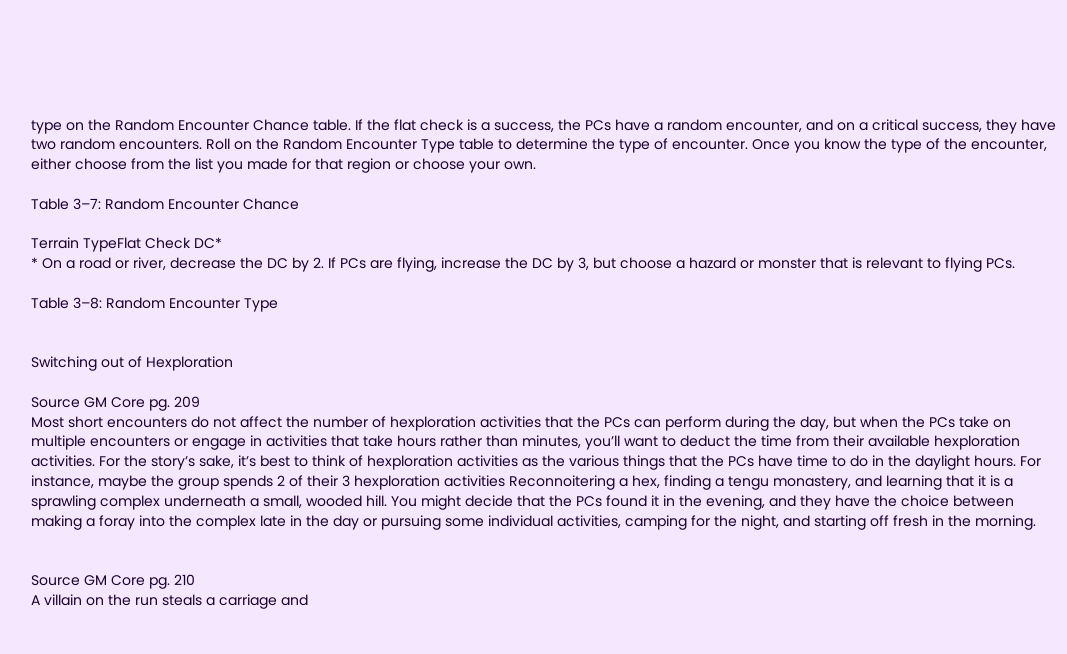type on the Random Encounter Chance table. If the flat check is a success, the PCs have a random encounter, and on a critical success, they have two random encounters. Roll on the Random Encounter Type table to determine the type of encounter. Once you know the type of the encounter, either choose from the list you made for that region or choose your own.

Table 3–7: Random Encounter Chance

Terrain TypeFlat Check DC*
* On a road or river, decrease the DC by 2. If PCs are flying, increase the DC by 3, but choose a hazard or monster that is relevant to flying PCs.

Table 3–8: Random Encounter Type


Switching out of Hexploration

Source GM Core pg. 209
Most short encounters do not affect the number of hexploration activities that the PCs can perform during the day, but when the PCs take on multiple encounters or engage in activities that take hours rather than minutes, you’ll want to deduct the time from their available hexploration activities. For the story’s sake, it’s best to think of hexploration activities as the various things that the PCs have time to do in the daylight hours. For instance, maybe the group spends 2 of their 3 hexploration activities Reconnoitering a hex, finding a tengu monastery, and learning that it is a sprawling complex underneath a small, wooded hill. You might decide that the PCs found it in the evening, and they have the choice between making a foray into the complex late in the day or pursuing some individual activities, camping for the night, and starting off fresh in the morning.


Source GM Core pg. 210
A villain on the run steals a carriage and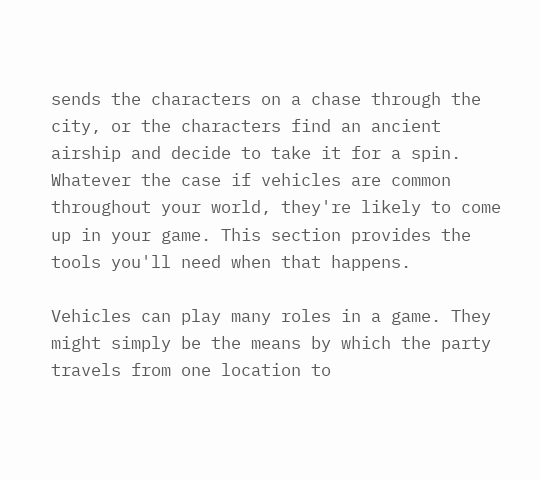sends the characters on a chase through the city, or the characters find an ancient airship and decide to take it for a spin. Whatever the case if vehicles are common throughout your world, they're likely to come up in your game. This section provides the tools you'll need when that happens.

Vehicles can play many roles in a game. They might simply be the means by which the party travels from one location to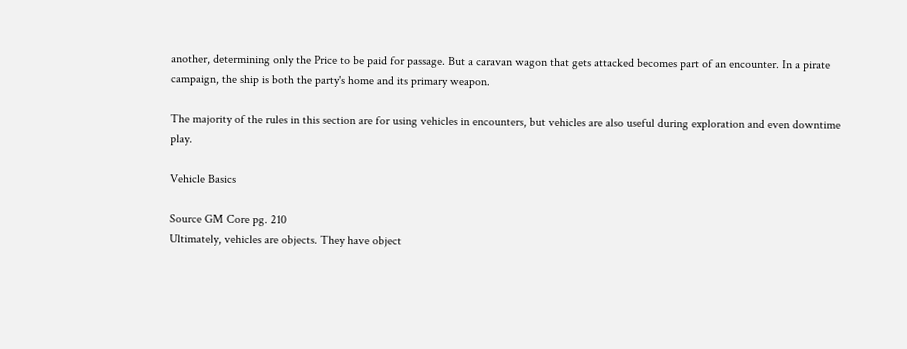another, determining only the Price to be paid for passage. But a caravan wagon that gets attacked becomes part of an encounter. In a pirate campaign, the ship is both the party's home and its primary weapon.

The majority of the rules in this section are for using vehicles in encounters, but vehicles are also useful during exploration and even downtime play.

Vehicle Basics

Source GM Core pg. 210
Ultimately, vehicles are objects. They have object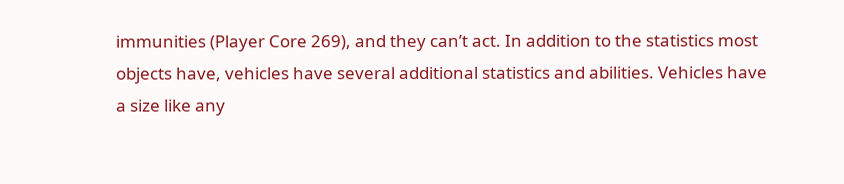immunities (Player Core 269), and they can’t act. In addition to the statistics most objects have, vehicles have several additional statistics and abilities. Vehicles have a size like any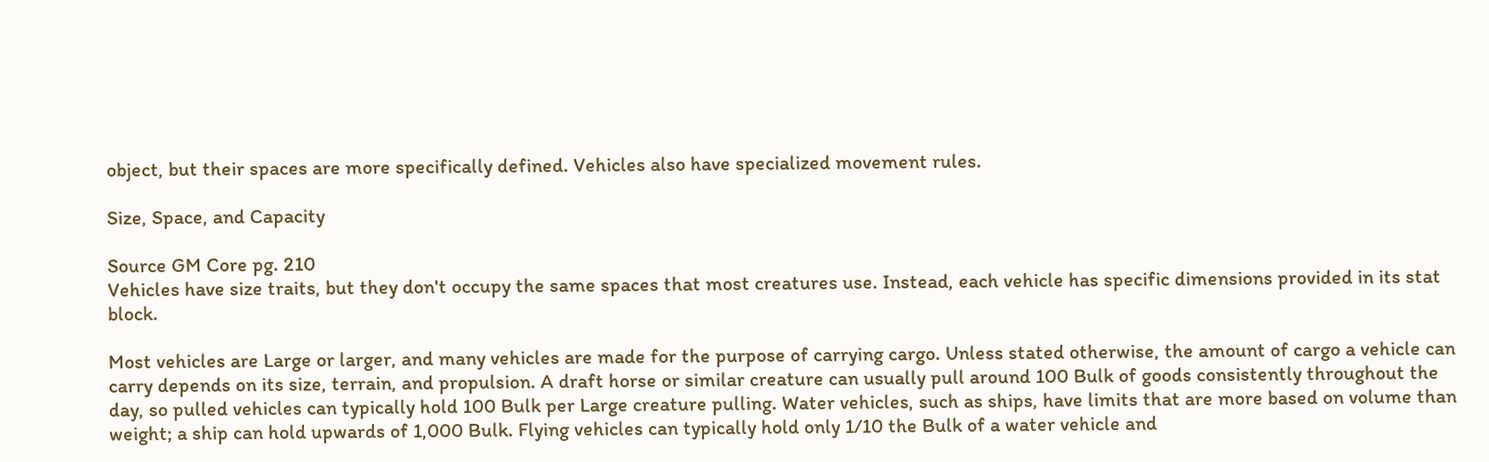object, but their spaces are more specifically defined. Vehicles also have specialized movement rules.

Size, Space, and Capacity

Source GM Core pg. 210
Vehicles have size traits, but they don't occupy the same spaces that most creatures use. Instead, each vehicle has specific dimensions provided in its stat block.

Most vehicles are Large or larger, and many vehicles are made for the purpose of carrying cargo. Unless stated otherwise, the amount of cargo a vehicle can carry depends on its size, terrain, and propulsion. A draft horse or similar creature can usually pull around 100 Bulk of goods consistently throughout the day, so pulled vehicles can typically hold 100 Bulk per Large creature pulling. Water vehicles, such as ships, have limits that are more based on volume than weight; a ship can hold upwards of 1,000 Bulk. Flying vehicles can typically hold only 1/10 the Bulk of a water vehicle and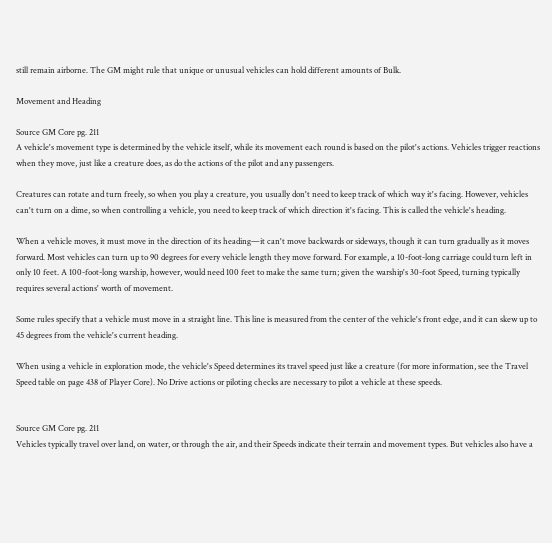still remain airborne. The GM might rule that unique or unusual vehicles can hold different amounts of Bulk.

Movement and Heading

Source GM Core pg. 211
A vehicle's movement type is determined by the vehicle itself, while its movement each round is based on the pilot's actions. Vehicles trigger reactions when they move, just like a creature does, as do the actions of the pilot and any passengers.

Creatures can rotate and turn freely, so when you play a creature, you usually don't need to keep track of which way it's facing. However, vehicles can't turn on a dime, so when controlling a vehicle, you need to keep track of which direction it's facing. This is called the vehicle's heading.

When a vehicle moves, it must move in the direction of its heading—it can't move backwards or sideways, though it can turn gradually as it moves forward. Most vehicles can turn up to 90 degrees for every vehicle length they move forward. For example, a 10-foot-long carriage could turn left in only 10 feet. A 100-foot-long warship, however, would need 100 feet to make the same turn; given the warship's 30-foot Speed, turning typically requires several actions' worth of movement.

Some rules specify that a vehicle must move in a straight line. This line is measured from the center of the vehicle's front edge, and it can skew up to 45 degrees from the vehicle's current heading.

When using a vehicle in exploration mode, the vehicle's Speed determines its travel speed just like a creature (for more information, see the Travel Speed table on page 438 of Player Core). No Drive actions or piloting checks are necessary to pilot a vehicle at these speeds.


Source GM Core pg. 211
Vehicles typically travel over land, on water, or through the air, and their Speeds indicate their terrain and movement types. But vehicles also have a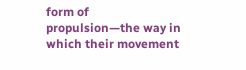form of propulsion—the way in which their movement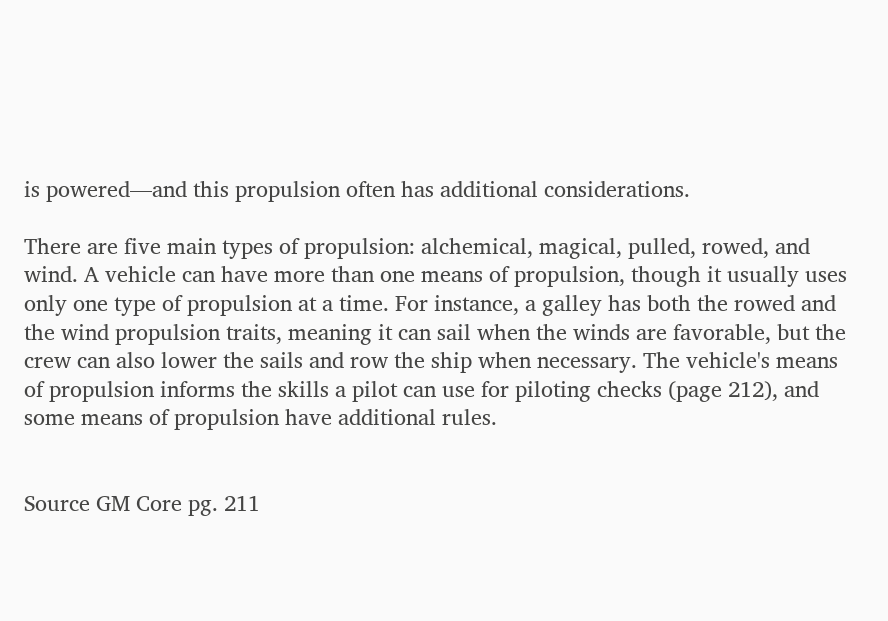is powered—and this propulsion often has additional considerations.

There are five main types of propulsion: alchemical, magical, pulled, rowed, and wind. A vehicle can have more than one means of propulsion, though it usually uses only one type of propulsion at a time. For instance, a galley has both the rowed and the wind propulsion traits, meaning it can sail when the winds are favorable, but the crew can also lower the sails and row the ship when necessary. The vehicle's means of propulsion informs the skills a pilot can use for piloting checks (page 212), and some means of propulsion have additional rules.


Source GM Core pg. 211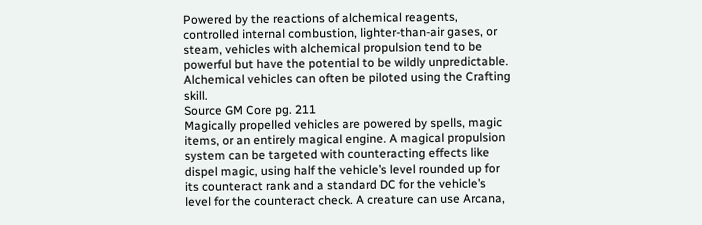Powered by the reactions of alchemical reagents, controlled internal combustion, lighter-than-air gases, or steam, vehicles with alchemical propulsion tend to be powerful but have the potential to be wildly unpredictable. Alchemical vehicles can often be piloted using the Crafting skill.
Source GM Core pg. 211
Magically propelled vehicles are powered by spells, magic items, or an entirely magical engine. A magical propulsion system can be targeted with counteracting effects like dispel magic, using half the vehicle’s level rounded up for its counteract rank and a standard DC for the vehicle’s level for the counteract check. A creature can use Arcana,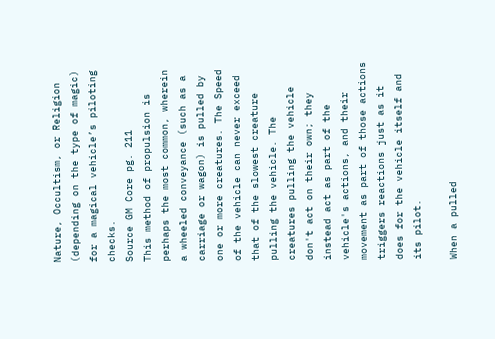Nature, Occultism, or Religion (depending on the type of magic) for a magical vehicle’s piloting checks.
Source GM Core pg. 211
This method of propulsion is perhaps the most common, wherein a wheeled conveyance (such as a carriage or wagon) is pulled by one or more creatures. The Speed of the vehicle can never exceed that of the slowest creature pulling the vehicle. The creatures pulling the vehicle don't act on their own; they instead act as part of the vehicle's actions, and their movement as part of those actions triggers reactions just as it does for the vehicle itself and its pilot.

When a pulled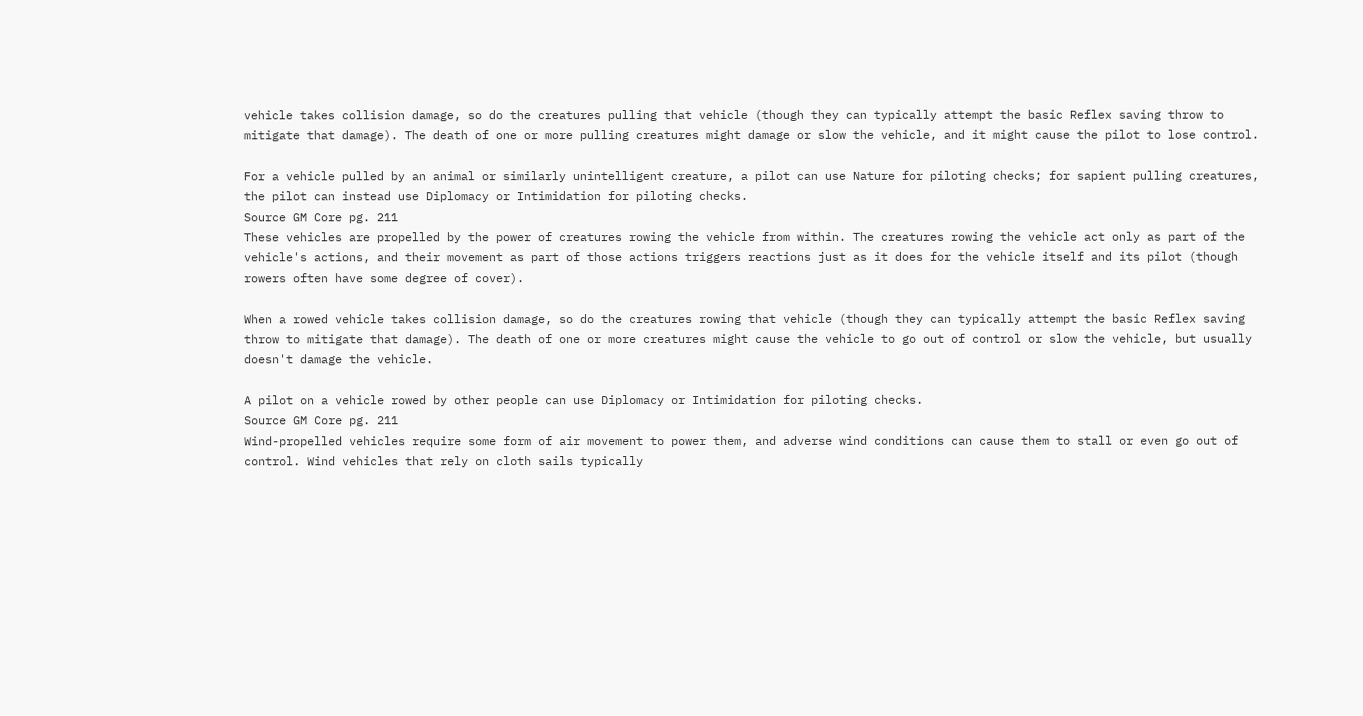vehicle takes collision damage, so do the creatures pulling that vehicle (though they can typically attempt the basic Reflex saving throw to mitigate that damage). The death of one or more pulling creatures might damage or slow the vehicle, and it might cause the pilot to lose control.

For a vehicle pulled by an animal or similarly unintelligent creature, a pilot can use Nature for piloting checks; for sapient pulling creatures, the pilot can instead use Diplomacy or Intimidation for piloting checks.
Source GM Core pg. 211
These vehicles are propelled by the power of creatures rowing the vehicle from within. The creatures rowing the vehicle act only as part of the vehicle's actions, and their movement as part of those actions triggers reactions just as it does for the vehicle itself and its pilot (though rowers often have some degree of cover).

When a rowed vehicle takes collision damage, so do the creatures rowing that vehicle (though they can typically attempt the basic Reflex saving throw to mitigate that damage). The death of one or more creatures might cause the vehicle to go out of control or slow the vehicle, but usually doesn't damage the vehicle.

A pilot on a vehicle rowed by other people can use Diplomacy or Intimidation for piloting checks.
Source GM Core pg. 211
Wind-propelled vehicles require some form of air movement to power them, and adverse wind conditions can cause them to stall or even go out of control. Wind vehicles that rely on cloth sails typically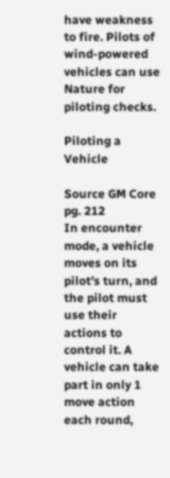have weakness to fire. Pilots of wind-powered vehicles can use Nature for piloting checks.

Piloting a Vehicle

Source GM Core pg. 212
In encounter mode, a vehicle moves on its pilot’s turn, and the pilot must use their actions to control it. A vehicle can take part in only 1 move action each round,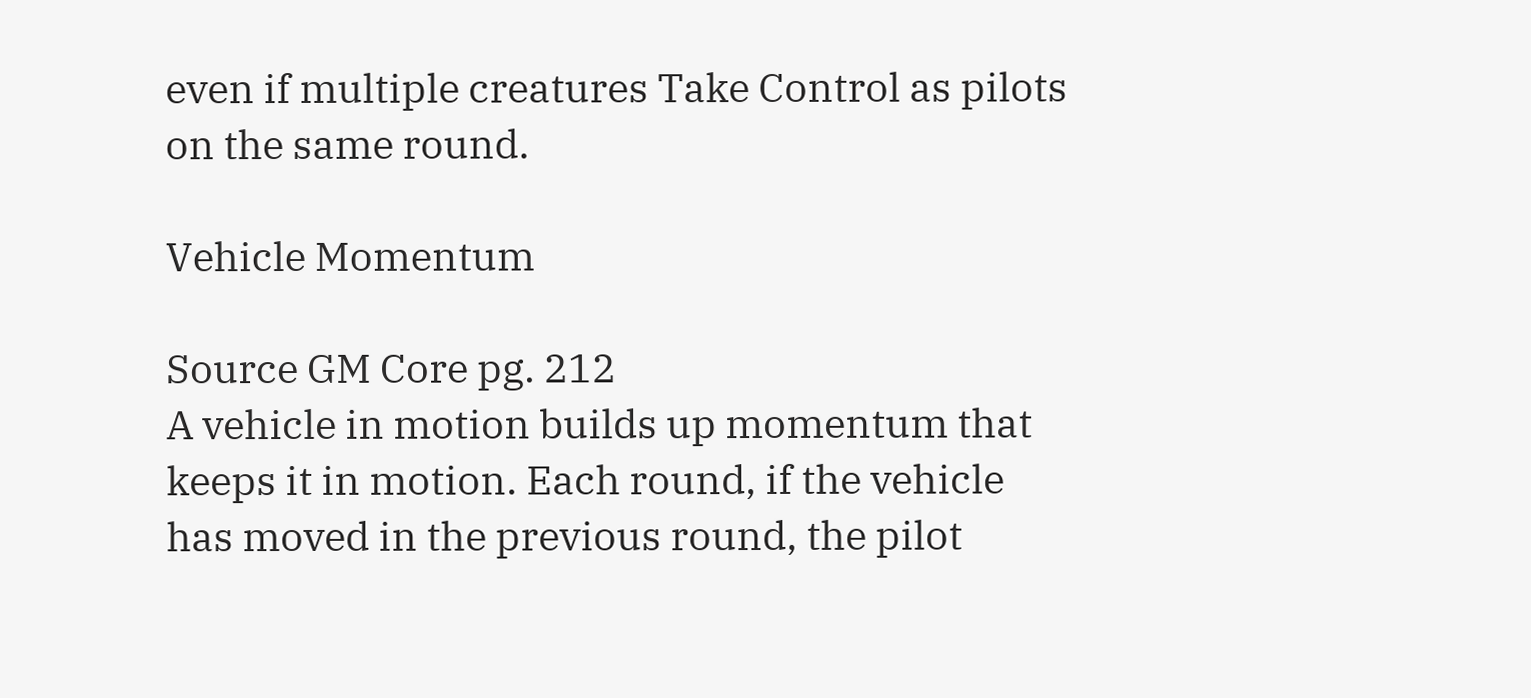even if multiple creatures Take Control as pilots on the same round.

Vehicle Momentum

Source GM Core pg. 212
A vehicle in motion builds up momentum that keeps it in motion. Each round, if the vehicle has moved in the previous round, the pilot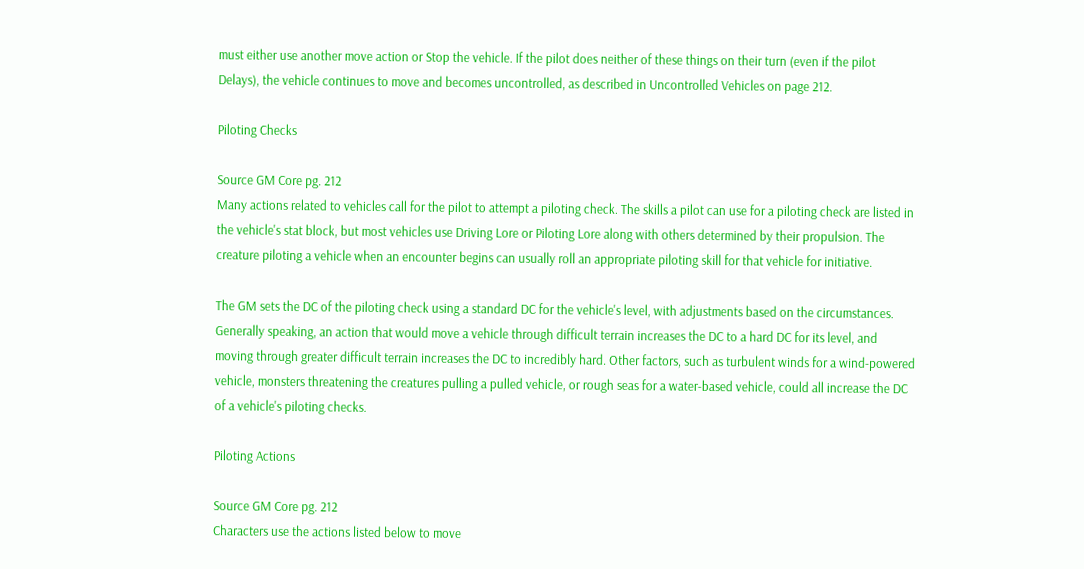must either use another move action or Stop the vehicle. If the pilot does neither of these things on their turn (even if the pilot Delays), the vehicle continues to move and becomes uncontrolled, as described in Uncontrolled Vehicles on page 212.

Piloting Checks

Source GM Core pg. 212
Many actions related to vehicles call for the pilot to attempt a piloting check. The skills a pilot can use for a piloting check are listed in the vehicle's stat block, but most vehicles use Driving Lore or Piloting Lore along with others determined by their propulsion. The creature piloting a vehicle when an encounter begins can usually roll an appropriate piloting skill for that vehicle for initiative.

The GM sets the DC of the piloting check using a standard DC for the vehicle's level, with adjustments based on the circumstances. Generally speaking, an action that would move a vehicle through difficult terrain increases the DC to a hard DC for its level, and moving through greater difficult terrain increases the DC to incredibly hard. Other factors, such as turbulent winds for a wind-powered vehicle, monsters threatening the creatures pulling a pulled vehicle, or rough seas for a water-based vehicle, could all increase the DC of a vehicle's piloting checks.

Piloting Actions

Source GM Core pg. 212
Characters use the actions listed below to move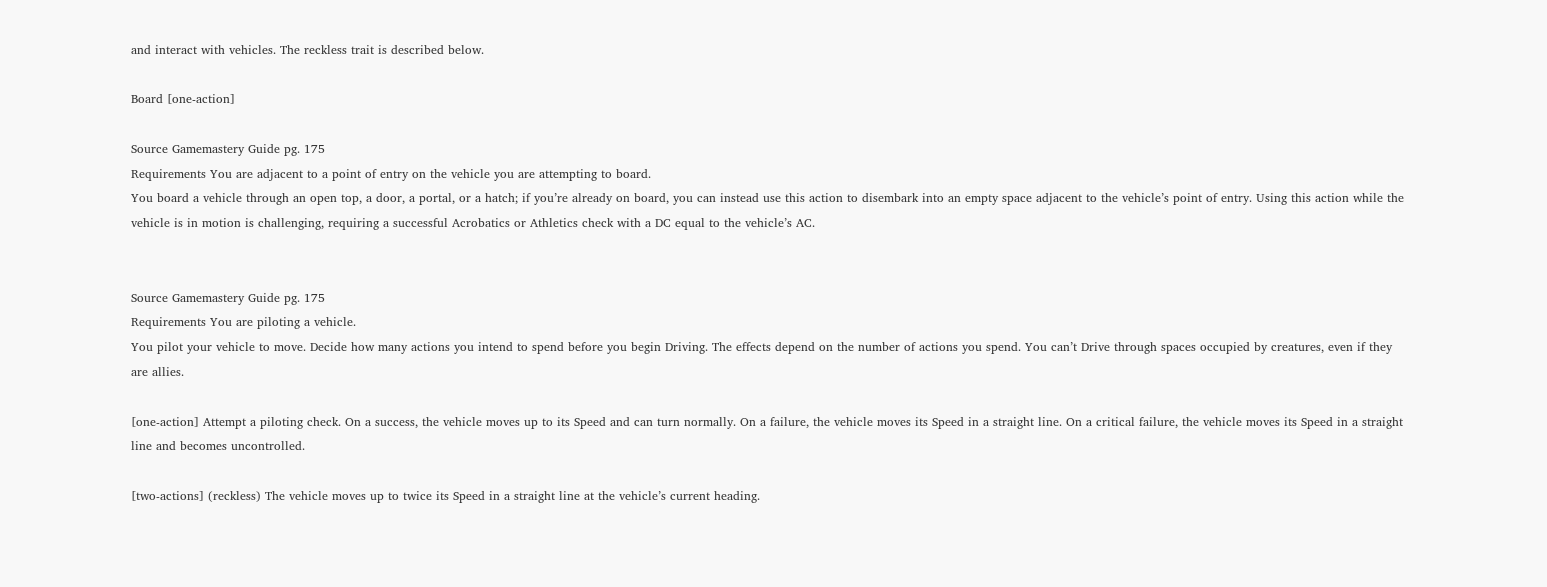and interact with vehicles. The reckless trait is described below.

Board [one-action]

Source Gamemastery Guide pg. 175
Requirements You are adjacent to a point of entry on the vehicle you are attempting to board.
You board a vehicle through an open top, a door, a portal, or a hatch; if you’re already on board, you can instead use this action to disembark into an empty space adjacent to the vehicle’s point of entry. Using this action while the vehicle is in motion is challenging, requiring a successful Acrobatics or Athletics check with a DC equal to the vehicle’s AC.


Source Gamemastery Guide pg. 175
Requirements You are piloting a vehicle.
You pilot your vehicle to move. Decide how many actions you intend to spend before you begin Driving. The effects depend on the number of actions you spend. You can’t Drive through spaces occupied by creatures, even if they are allies.

[one-action] Attempt a piloting check. On a success, the vehicle moves up to its Speed and can turn normally. On a failure, the vehicle moves its Speed in a straight line. On a critical failure, the vehicle moves its Speed in a straight line and becomes uncontrolled.

[two-actions] (reckless) The vehicle moves up to twice its Speed in a straight line at the vehicle’s current heading.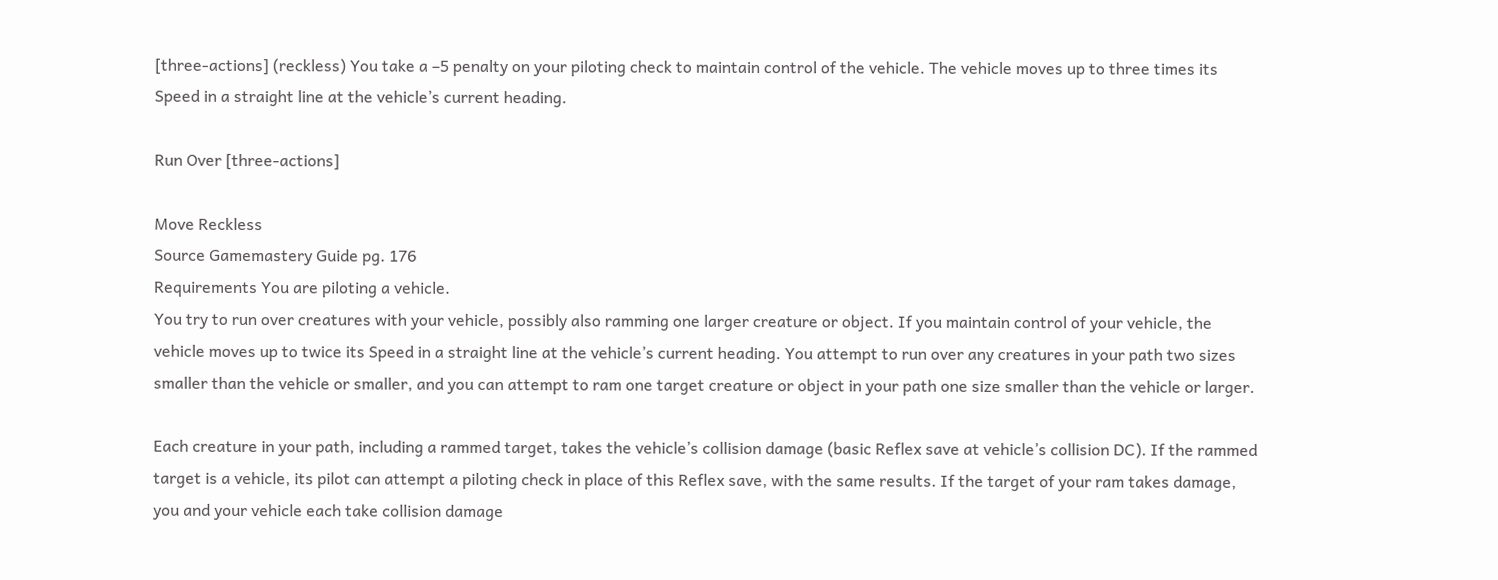[three-actions] (reckless) You take a –5 penalty on your piloting check to maintain control of the vehicle. The vehicle moves up to three times its Speed in a straight line at the vehicle’s current heading.

Run Over [three-actions]

Move Reckless
Source Gamemastery Guide pg. 176
Requirements You are piloting a vehicle.
You try to run over creatures with your vehicle, possibly also ramming one larger creature or object. If you maintain control of your vehicle, the vehicle moves up to twice its Speed in a straight line at the vehicle’s current heading. You attempt to run over any creatures in your path two sizes smaller than the vehicle or smaller, and you can attempt to ram one target creature or object in your path one size smaller than the vehicle or larger.

Each creature in your path, including a rammed target, takes the vehicle’s collision damage (basic Reflex save at vehicle’s collision DC). If the rammed target is a vehicle, its pilot can attempt a piloting check in place of this Reflex save, with the same results. If the target of your ram takes damage, you and your vehicle each take collision damage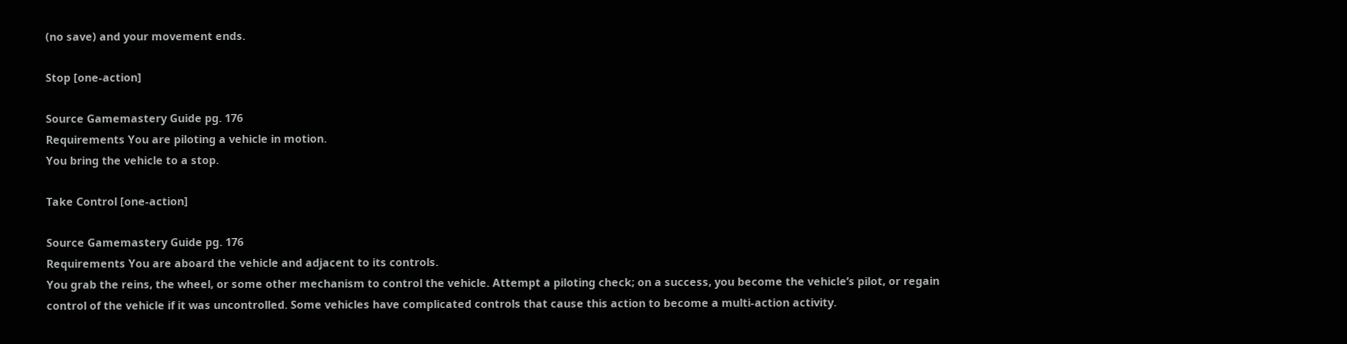(no save) and your movement ends.

Stop [one-action]

Source Gamemastery Guide pg. 176
Requirements You are piloting a vehicle in motion.
You bring the vehicle to a stop.

Take Control [one-action]

Source Gamemastery Guide pg. 176
Requirements You are aboard the vehicle and adjacent to its controls.
You grab the reins, the wheel, or some other mechanism to control the vehicle. Attempt a piloting check; on a success, you become the vehicle’s pilot, or regain control of the vehicle if it was uncontrolled. Some vehicles have complicated controls that cause this action to become a multi-action activity.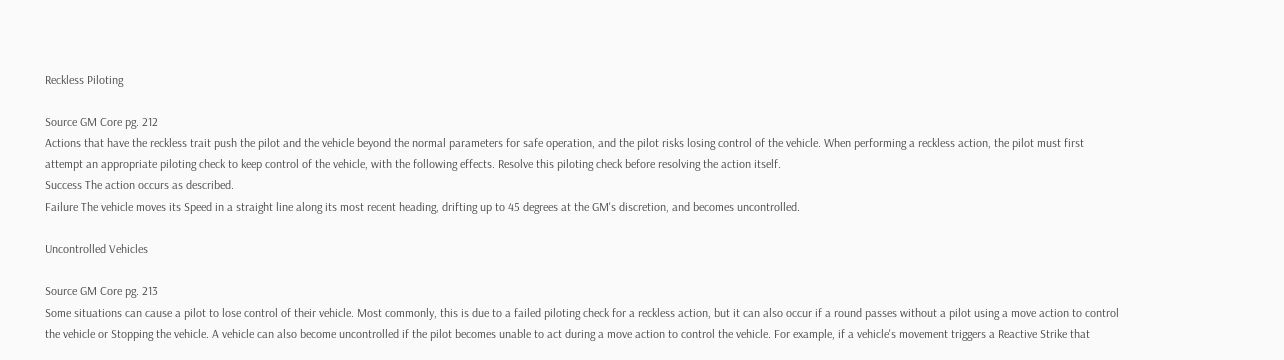Reckless Piloting

Source GM Core pg. 212
Actions that have the reckless trait push the pilot and the vehicle beyond the normal parameters for safe operation, and the pilot risks losing control of the vehicle. When performing a reckless action, the pilot must first attempt an appropriate piloting check to keep control of the vehicle, with the following effects. Resolve this piloting check before resolving the action itself.
Success The action occurs as described.
Failure The vehicle moves its Speed in a straight line along its most recent heading, drifting up to 45 degrees at the GM's discretion, and becomes uncontrolled.

Uncontrolled Vehicles

Source GM Core pg. 213
Some situations can cause a pilot to lose control of their vehicle. Most commonly, this is due to a failed piloting check for a reckless action, but it can also occur if a round passes without a pilot using a move action to control the vehicle or Stopping the vehicle. A vehicle can also become uncontrolled if the pilot becomes unable to act during a move action to control the vehicle. For example, if a vehicle's movement triggers a Reactive Strike that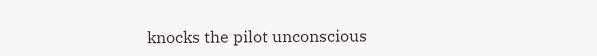knocks the pilot unconscious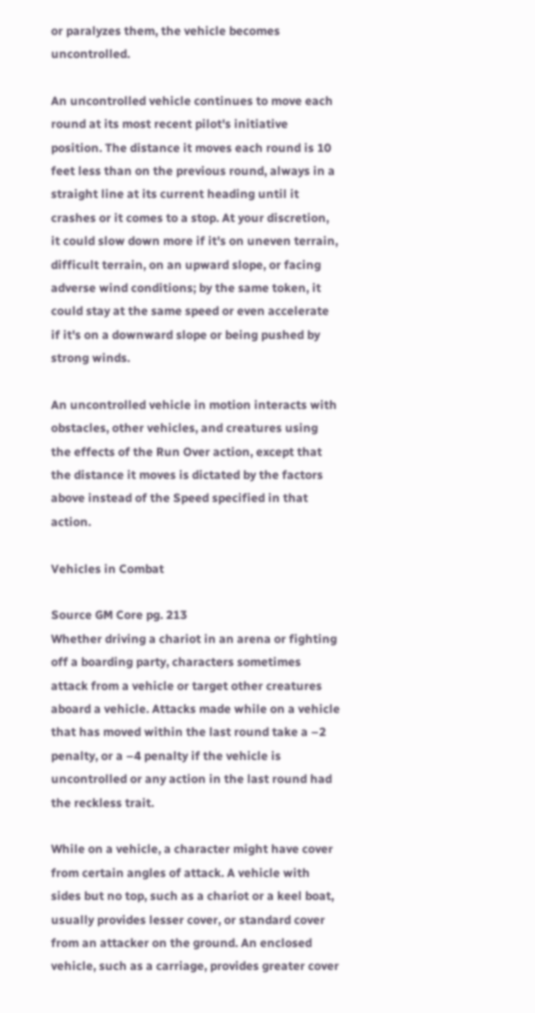or paralyzes them, the vehicle becomes uncontrolled.

An uncontrolled vehicle continues to move each round at its most recent pilot's initiative position. The distance it moves each round is 10 feet less than on the previous round, always in a straight line at its current heading until it crashes or it comes to a stop. At your discretion, it could slow down more if it's on uneven terrain, difficult terrain, on an upward slope, or facing adverse wind conditions; by the same token, it could stay at the same speed or even accelerate if it's on a downward slope or being pushed by strong winds.

An uncontrolled vehicle in motion interacts with obstacles, other vehicles, and creatures using the effects of the Run Over action, except that the distance it moves is dictated by the factors above instead of the Speed specified in that action.

Vehicles in Combat

Source GM Core pg. 213
Whether driving a chariot in an arena or fighting off a boarding party, characters sometimes attack from a vehicle or target other creatures aboard a vehicle. Attacks made while on a vehicle that has moved within the last round take a –2 penalty, or a –4 penalty if the vehicle is uncontrolled or any action in the last round had the reckless trait.

While on a vehicle, a character might have cover from certain angles of attack. A vehicle with sides but no top, such as a chariot or a keel boat, usually provides lesser cover, or standard cover from an attacker on the ground. An enclosed vehicle, such as a carriage, provides greater cover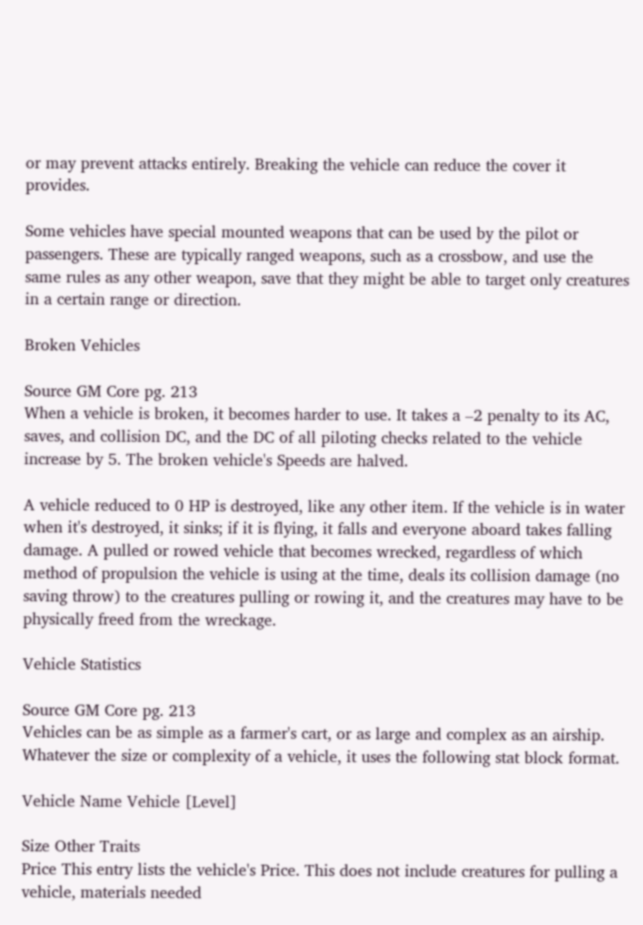or may prevent attacks entirely. Breaking the vehicle can reduce the cover it provides.

Some vehicles have special mounted weapons that can be used by the pilot or passengers. These are typically ranged weapons, such as a crossbow, and use the same rules as any other weapon, save that they might be able to target only creatures in a certain range or direction.

Broken Vehicles

Source GM Core pg. 213
When a vehicle is broken, it becomes harder to use. It takes a –2 penalty to its AC, saves, and collision DC, and the DC of all piloting checks related to the vehicle increase by 5. The broken vehicle's Speeds are halved.

A vehicle reduced to 0 HP is destroyed, like any other item. If the vehicle is in water when it's destroyed, it sinks; if it is flying, it falls and everyone aboard takes falling damage. A pulled or rowed vehicle that becomes wrecked, regardless of which method of propulsion the vehicle is using at the time, deals its collision damage (no saving throw) to the creatures pulling or rowing it, and the creatures may have to be physically freed from the wreckage.

Vehicle Statistics

Source GM Core pg. 213
Vehicles can be as simple as a farmer's cart, or as large and complex as an airship. Whatever the size or complexity of a vehicle, it uses the following stat block format.

Vehicle Name Vehicle [Level]

Size Other Traits
Price This entry lists the vehicle's Price. This does not include creatures for pulling a vehicle, materials needed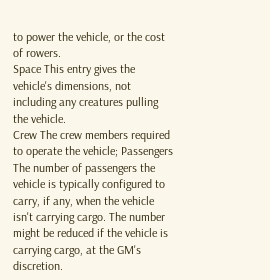to power the vehicle, or the cost of rowers.
Space This entry gives the vehicle's dimensions, not including any creatures pulling the vehicle.
Crew The crew members required to operate the vehicle; Passengers The number of passengers the vehicle is typically configured to carry, if any, when the vehicle isn't carrying cargo. The number might be reduced if the vehicle is carrying cargo, at the GM's discretion.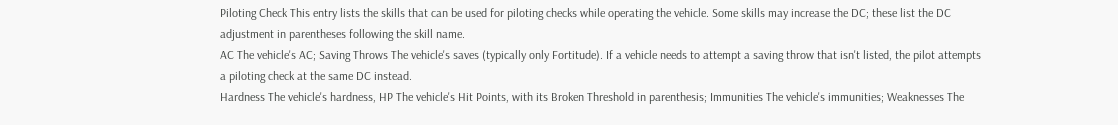Piloting Check This entry lists the skills that can be used for piloting checks while operating the vehicle. Some skills may increase the DC; these list the DC adjustment in parentheses following the skill name.
AC The vehicle's AC; Saving Throws The vehicle's saves (typically only Fortitude). If a vehicle needs to attempt a saving throw that isn't listed, the pilot attempts a piloting check at the same DC instead.
Hardness The vehicle's hardness, HP The vehicle's Hit Points, with its Broken Threshold in parenthesis; Immunities The vehicle's immunities; Weaknesses The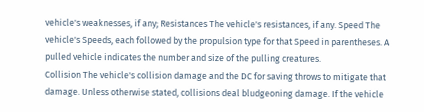vehicle's weaknesses, if any; Resistances The vehicle's resistances, if any. Speed The vehicle's Speeds, each followed by the propulsion type for that Speed in parentheses. A pulled vehicle indicates the number and size of the pulling creatures.
Collision The vehicle's collision damage and the DC for saving throws to mitigate that damage. Unless otherwise stated, collisions deal bludgeoning damage. If the vehicle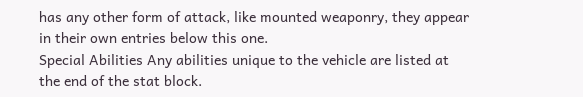has any other form of attack, like mounted weaponry, they appear in their own entries below this one.
Special Abilities Any abilities unique to the vehicle are listed at the end of the stat block.